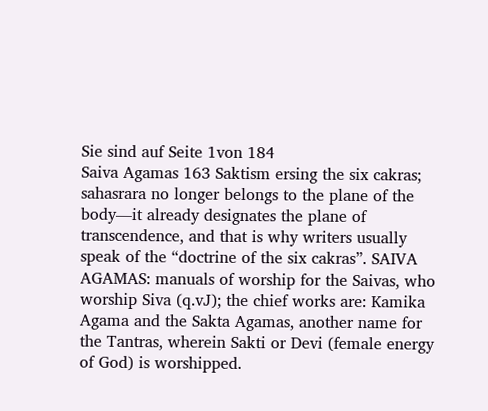Sie sind auf Seite 1von 184
Saiva Agamas 163 Saktism ersing the six cakras; sahasrara no longer belongs to the plane of the body—it already designates the plane of transcendence, and that is why writers usually speak of the “doctrine of the six cakras”. SAIVA AGAMAS: manuals of worship for the Saivas, who worship Siva (q.vJ); the chief works are: Kamika Agama and the Sakta Agamas, another name for the Tantras, wherein Sakti or Devi (female energy of God) is worshipped.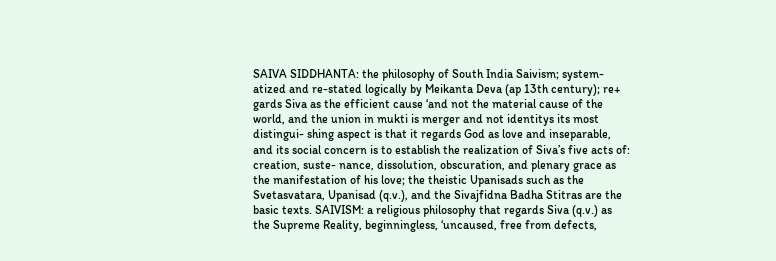SAIVA SIDDHANTA: the philosophy of South India Saivism; system- atized and re-stated logically by Meikanta Deva (ap 13th century); re+ gards Siva as the efficient cause ‘and not the material cause of the world, and the union in mukti is merger and not identitys its most distingui- shing aspect is that it regards God as love and inseparable, and its social concern is to establish the realization of Siva’s five acts of: creation, suste- nance, dissolution, obscuration, and plenary grace as the manifestation of his love; the theistic Upanisads such as the Svetasvatara, Upanisad (q.v.), and the Sivajfidna Badha Stitras are the basic texts. SAIVISM: a religious philosophy that regards Siva (q.v.) as the Supreme Reality, beginningless, ‘uncaused, free from defects,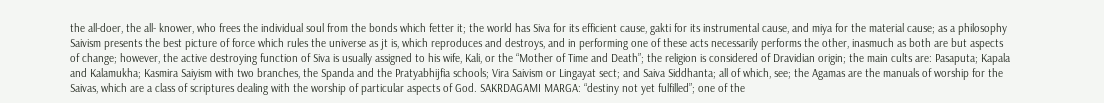the all-doer, the all- knower, who frees the individual soul from the bonds which fetter it; the world has Siva for its efficient cause, gakti for its instrumental cause, and miya for the material cause; as a philosophy Saivism presents the best picture of force which rules the universe as jt is, which reproduces and destroys, and in performing one of these acts necessarily performs the other, inasmuch as both are but aspects of change; however, the active destroying function of Siva is usually assigned to his wife, Kali, or the “Mother of Time and Death”; the religion is considered of Dravidian origin; the main cults are: Pasaputa; Kapala and Kalamukha; Kasmira Saiyism with two branches, the Spanda and the Pratyabhijfia schools; Vira Saivism or Lingayat sect; and Saiva Siddhanta; all of which, see; the Agamas are the manuals of worship for the Saivas, which are a class of scriptures dealing with the worship of particular aspects of God. SAKRDAGAMI MARGA: “destiny not yet fulfilled”; one of the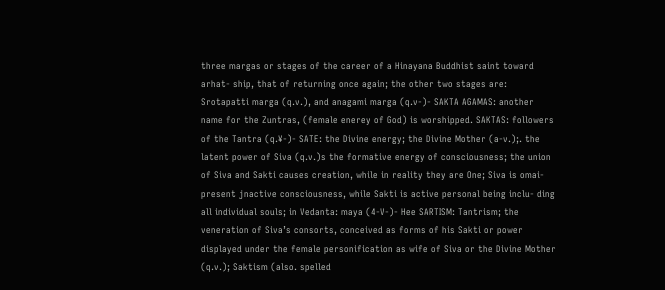three margas or stages of the career of a Hinayana Buddhist saint toward arhat- ship, that of returning once again; the other two stages are: Srotapatti marga (q.v.), and anagami marga (q.v-)- SAKTA AGAMAS: another name for the Zuntras, (female enerey of God) is worshipped. SAKTAS: followers of the Tantra (q.¥-)- SATE: the Divine energy; the Divine Mother (a-v.);. the latent power of Siva (q.v.)s the formative energy of consciousness; the union of Siva and Sakti causes creation, while in reality they are One; Siva is omai- present jnactive consciousness, while Sakti is active personal being inclu- ding all individual souls; in Vedanta: maya (4-V-)- Hee SARTISM: Tantrism; the veneration of Siva’s consorts, conceived as forms of his Sakti or power displayed under the female personification as wife of Siva or the Divine Mother (q.v.); Saktism (also. spelled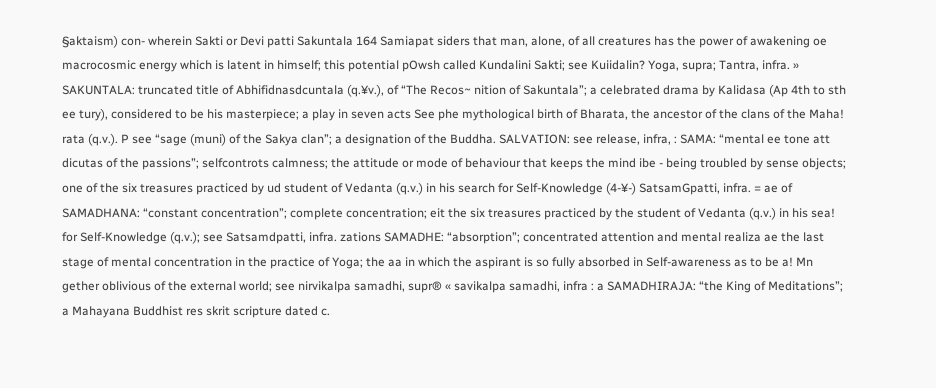§aktaism) con- wherein Sakti or Devi patti Sakuntala 164 Samiapat siders that man, alone, of all creatures has the power of awakening oe macrocosmic energy which is latent in himself; this potential pOwsh called Kundalini Sakti; see Kuiidalin? Yoga, supra; Tantra, infra. » SAKUNTALA: truncated title of Abhifidnasdcuntala (q.¥v.), of “The Recos~ nition of Sakuntala”; a celebrated drama by Kalidasa (Ap 4th to sth ee tury), considered to be his masterpiece; a play in seven acts See phe mythological birth of Bharata, the ancestor of the clans of the Maha! rata (q.v.). P see “sage (muni) of the Sakya clan”; a designation of the Buddha. SALVATION: see release, infra, : SAMA: “mental ee tone att dicutas of the passions”; selfcontrots calmness; the attitude or mode of behaviour that keeps the mind ibe - being troubled by sense objects; one of the six treasures practiced by ud student of Vedanta (q.v.) in his search for Self-Knowledge (4-¥-) SatsamGpatti, infra. = ae of SAMADHANA: “constant concentration”; complete concentration; eit the six treasures practiced by the student of Vedanta (q.v.) in his sea! for Self-Knowledge (q.v.); see Satsamdpatti, infra. zations SAMADHE: “absorption”; concentrated attention and mental realiza ae the last stage of mental concentration in the practice of Yoga; the aa in which the aspirant is so fully absorbed in Self-awareness as to be a! Mn gether oblivious of the external world; see nirvikalpa samadhi, supr® « savikalpa samadhi, infra : a SAMADHIRAJA: “the King of Meditations”; a Mahayana Buddhist res skrit scripture dated c.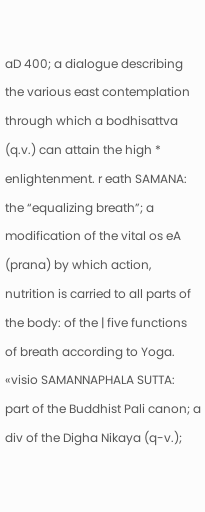aD 400; a dialogue describing the various east contemplation through which a bodhisattva (q.v.) can attain the high * enlightenment. r eath SAMANA: the “equalizing breath”; a modification of the vital os eA (prana) by which action, nutrition is carried to all parts of the body: of the | five functions of breath according to Yoga. «visio SAMANNAPHALA SUTTA: part of the Buddhist Pali canon; a div of the Digha Nikaya (q-v.);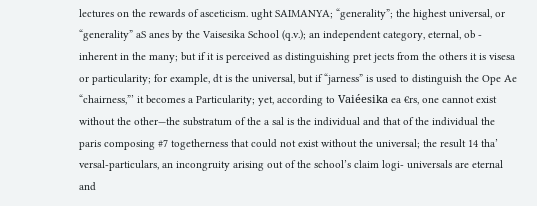lectures on the rewards of asceticism. ught SAIMANYA; “generality”; the highest universal, or “generality” aS anes by the Vaisesika School (q.v.); an independent category, eternal, ob - inherent in the many; but if it is perceived as distinguishing pret jects from the others it is visesa or particularity; for example, dt is the universal, but if “jarness” is used to distinguish the Ope Ae “chairness,”’ it becomes a Particularity; yet, according to Vaiéesika ea €rs, one cannot exist without the other—the substratum of the a sal is the individual and that of the individual the paris composing #7 togetherness that could not exist without the universal; the result 14 tha’ versal-particulars, an incongruity arising out of the school’s claim logi- universals are eternal and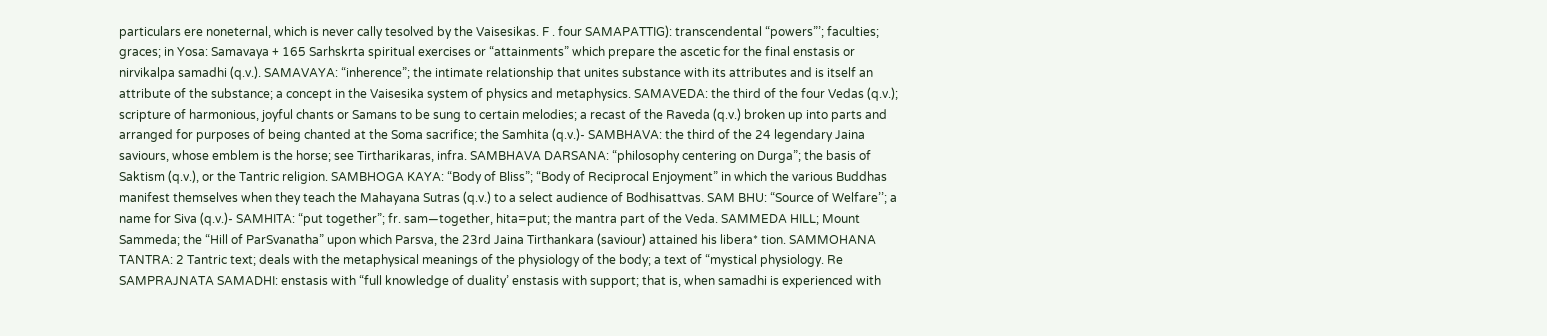particulars ere noneternal, which is never cally tesolved by the Vaisesikas. F . four SAMAPATTIG): transcendental “powers”’; faculties; graces; in Yosa: Samavaya + 165 Sarhskrta spiritual exercises or “attainments” which prepare the ascetic for the final enstasis or nirvikalpa samadhi (q.v.). SAMAVAYA: “inherence”; the intimate relationship that unites substance with its attributes and is itself an attribute of the substance; a concept in the Vaisesika system of physics and metaphysics. SAMAVEDA: the third of the four Vedas (q.v.); scripture of harmonious, joyful chants or Samans to be sung to certain melodies; a recast of the Raveda (q.v.) broken up into parts and arranged for purposes of being chanted at the Soma sacrifice; the Samhita (q.v.)- SAMBHAVA: the third of the 24 legendary Jaina saviours, whose emblem is the horse; see Tirtharikaras, infra. SAMBHAVA DARSANA: “philosophy centering on Durga”; the basis of Saktism (q.v.), or the Tantric religion. SAMBHOGA KAYA: “Body of Bliss”; “Body of Reciprocal Enjoyment” in which the various Buddhas manifest themselves when they teach the Mahayana Sutras (q.v.) to a select audience of Bodhisattvas. SAM BHU: “Source of Welfare’’; a name for Siva (q.v.)- SAMHITA: “put together”; fr. sam—together, hita=put; the mantra part of the Veda. SAMMEDA HILL; Mount Sammeda; the “Hill of ParSvanatha” upon which Parsva, the 23rd Jaina Tirthankara (saviour) attained his libera* tion. SAMMOHANA TANTRA: 2 Tantric text; deals with the metaphysical meanings of the physiology of the body; a text of “mystical physiology. Re SAMPRAJNATA SAMADHI: enstasis with “full knowledge of duality’ enstasis with support; that is, when samadhi is experienced with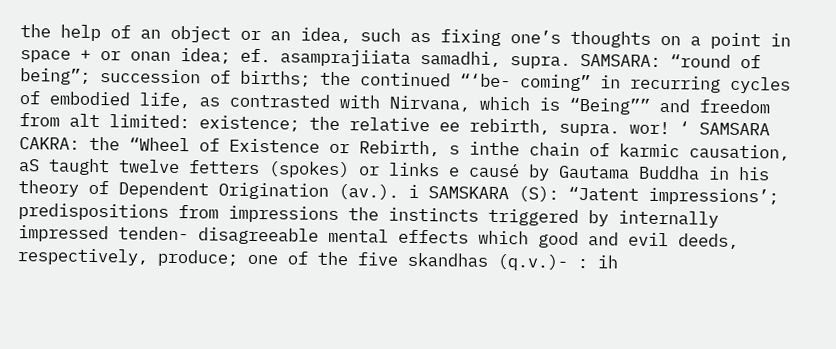the help of an object or an idea, such as fixing one’s thoughts on a point in space + or onan idea; ef. asamprajiiata samadhi, supra. SAMSARA: “round of being”; succession of births; the continued “‘be- coming” in recurring cycles of embodied life, as contrasted with Nirvana, which is “Being”” and freedom from alt limited: existence; the relative ee rebirth, supra. wor! ‘ SAMSARA CAKRA: the “Wheel of Existence or Rebirth, s inthe chain of karmic causation, aS taught twelve fetters (spokes) or links e causé by Gautama Buddha in his theory of Dependent Origination (av.). i SAMSKARA (S): “Jatent impressions’; predispositions from impressions the instincts triggered by internally impressed tenden- disagreeable mental effects which good and evil deeds, respectively, produce; one of the five skandhas (q.v.)- : ih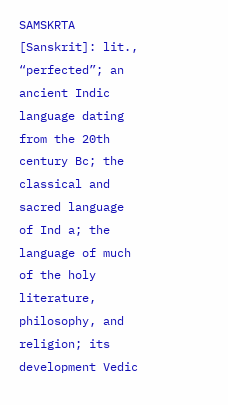SAMSKRTA [Sanskrit]: lit., “perfected”; an ancient Indic language dating from the 20th century Bc; the classical and sacred language of Ind a; the language of much of the holy literature, philosophy, and religion; its development Vedic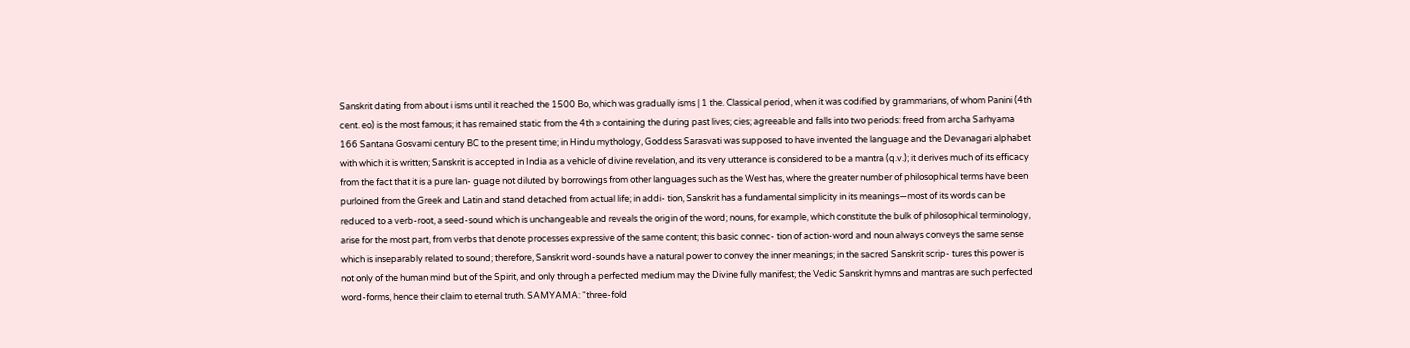Sanskrit dating from about i isms until it reached the 1500 Bo, which was gradually isms | 1 the. Classical period, when it was codified by grammarians, of whom Panini (4th cent. eo) is the most famous; it has remained static from the 4th » containing the during past lives; cies; agreeable and falls into two periods: freed from archa Sarhyama 166 Santana Gosvami century BC to the present time; in Hindu mythology, Goddess Sarasvati was supposed to have invented the language and the Devanagari alphabet with which it is written; Sanskrit is accepted in India as a vehicle of divine revelation, and its very utterance is considered to be a mantra (q.v.); it derives much of its efficacy from the fact that it is a pure lan- guage not diluted by borrowings from other languages such as the West has, where the greater number of philosophical terms have been purloined from the Greek and Latin and stand detached from actual life; in addi- tion, Sanskrit has a fundamental simplicity in its meanings—most of its words can be reduced to a verb-root, a seed-sound which is unchangeable and reveals the origin of the word; nouns, for example, which constitute the bulk of philosophical terminology, arise for the most part, from verbs that denote processes expressive of the same content; this basic connec- tion of action-word and noun always conveys the same sense which is inseparably related to sound; therefore, Sanskrit word-sounds have a natural power to convey the inner meanings; in the sacred Sanskrit scrip- tures this power is not only of the human mind but of the Spirit, and only through a perfected medium may the Divine fully manifest; the Vedic Sanskrit hymns and mantras are such perfected word-forms, hence their claim to eternal truth. SAMYAMA: “three-fold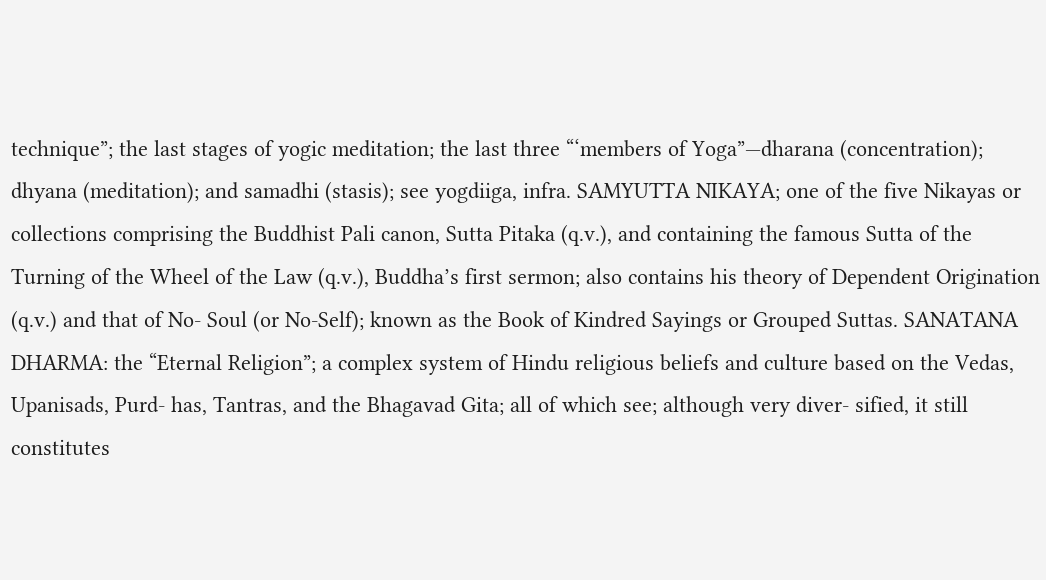technique”; the last stages of yogic meditation; the last three “‘members of Yoga”—dharana (concentration); dhyana (meditation); and samadhi (stasis); see yogdiiga, infra. SAMYUTTA NIKAYA; one of the five Nikayas or collections comprising the Buddhist Pali canon, Sutta Pitaka (q.v.), and containing the famous Sutta of the Turning of the Wheel of the Law (q.v.), Buddha’s first sermon; also contains his theory of Dependent Origination (q.v.) and that of No- Soul (or No-Self); known as the Book of Kindred Sayings or Grouped Suttas. SANATANA DHARMA: the “Eternal Religion”; a complex system of Hindu religious beliefs and culture based on the Vedas, Upanisads, Purd- has, Tantras, and the Bhagavad Gita; all of which see; although very diver- sified, it still constitutes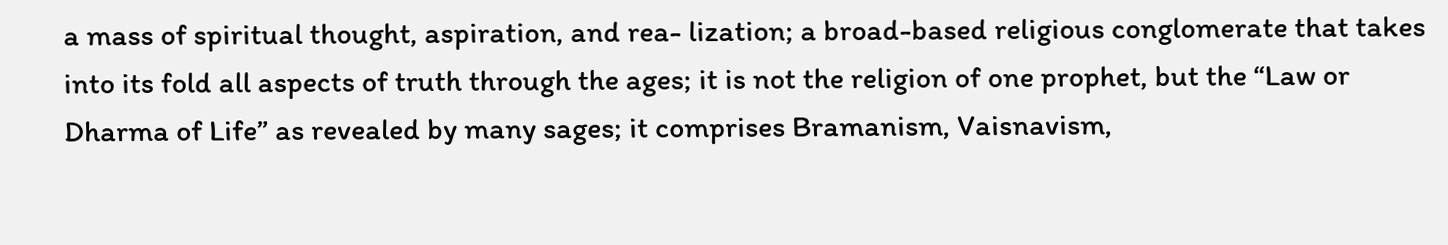a mass of spiritual thought, aspiration, and rea- lization; a broad-based religious conglomerate that takes into its fold all aspects of truth through the ages; it is not the religion of one prophet, but the “Law or Dharma of Life” as revealed by many sages; it comprises Bramanism, Vaisnavism,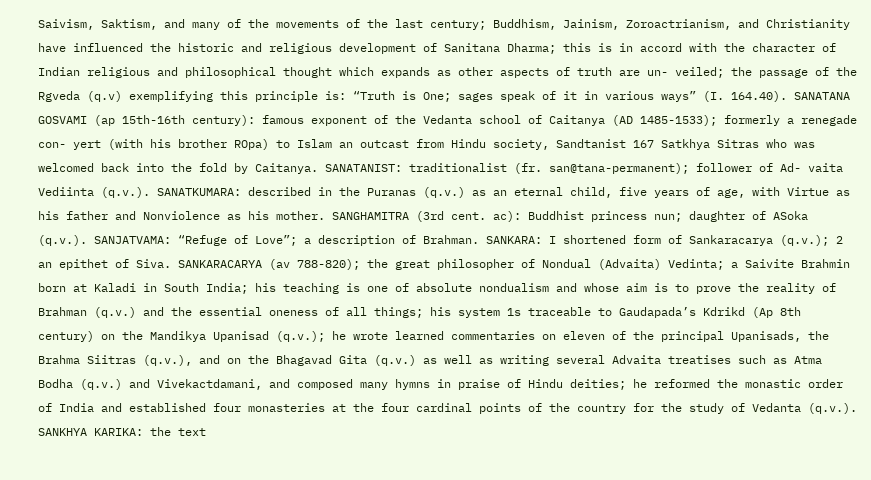Saivism, Saktism, and many of the movements of the last century; Buddhism, Jainism, Zoroactrianism, and Christianity have influenced the historic and religious development of Sanitana Dharma; this is in accord with the character of Indian religious and philosophical thought which expands as other aspects of truth are un- veiled; the passage of the Rgveda (q.v) exemplifying this principle is: “Truth is One; sages speak of it in various ways” (I. 164.40). SANATANA GOSVAMI (ap 15th-16th century): famous exponent of the Vedanta school of Caitanya (AD 1485-1533); formerly a renegade con- yert (with his brother ROpa) to Islam an outcast from Hindu society, Sandtanist 167 Satkhya Sitras who was welcomed back into the fold by Caitanya. SANATANIST: traditionalist (fr. san@tana-permanent); follower of Ad- vaita Vediinta (q.v.). SANATKUMARA: described in the Puranas (q.v.) as an eternal child, five years of age, with Virtue as his father and Nonviolence as his mother. SANGHAMITRA (3rd cent. ac): Buddhist princess nun; daughter of ASoka (q.v.). SANJATVAMA: “Refuge of Love”; a description of Brahman. SANKARA: I shortened form of Sankaracarya (q.v.); 2 an epithet of Siva. SANKARACARYA (av 788-820); the great philosopher of Nondual (Advaita) Vedinta; a Saivite Brahmin born at Kaladi in South India; his teaching is one of absolute nondualism and whose aim is to prove the reality of Brahman (q.v.) and the essential oneness of all things; his system 1s traceable to Gaudapada’s Kdrikd (Ap 8th century) on the Mandikya Upanisad (q.v.); he wrote learned commentaries on eleven of the principal Upanisads, the Brahma Siitras (q.v.), and on the Bhagavad Gita (q.v.) as well as writing several Advaita treatises such as Atma Bodha (q.v.) and Vivekactdamani, and composed many hymns in praise of Hindu deities; he reformed the monastic order of India and established four monasteries at the four cardinal points of the country for the study of Vedanta (q.v.). SANKHYA KARIKA: the text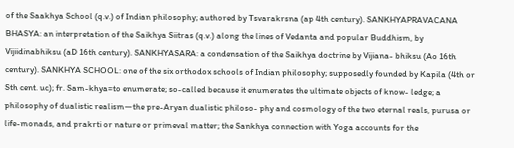of the Saakhya School (q.v.) of Indian philosophy; authored by Tsvarakrsna (ap 4th century). SANKHYAPRAVACANA BHASYA: an interpretation of the Saikhya Siitras (q.v.) along the lines of Vedanta and popular Buddhism, by Vijiidinabhiksu (aD 16th century). SANKHYASARA: a condensation of the Saikhya doctrine by Vijiana- bhiksu (Ao 16th century). SANKHYA SCHOOL: one of the six orthodox schools of Indian philosophy; supposedly founded by Kapila (4th or Sth cent. uc); fr. Sam-khya=to enumerate; so-called because it enumerates the ultimate objects of know- ledge; a philosophy of dualistic realism—the pre-Aryan dualistic philoso- phy and cosmology of the two eternal reals, purusa or life-monads, and prakrti or nature or primeval matter; the Sankhya connection with Yoga accounts for the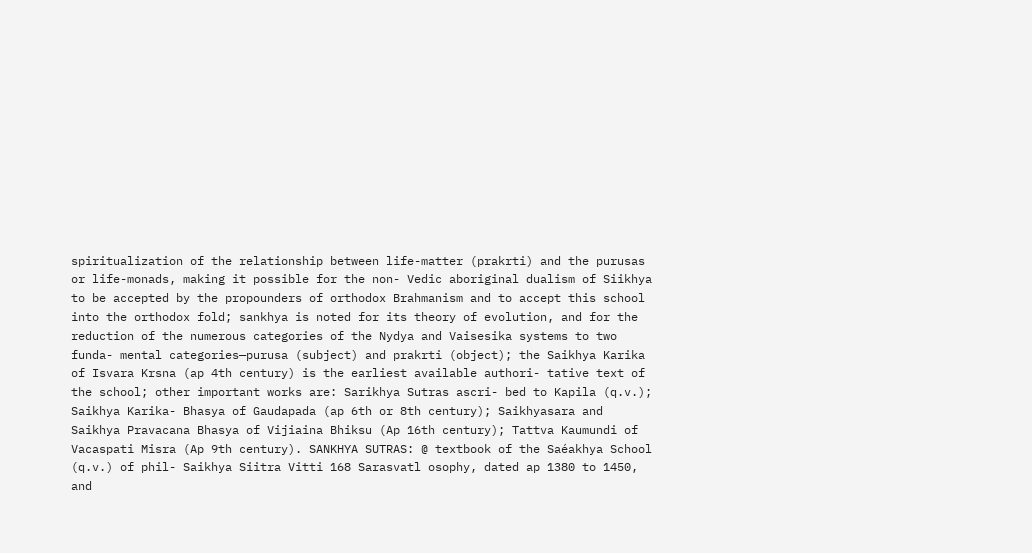spiritualization of the relationship between life-matter (prakrti) and the purusas or life-monads, making it possible for the non- Vedic aboriginal dualism of Siikhya to be accepted by the propounders of orthodox Brahmanism and to accept this school into the orthodox fold; sankhya is noted for its theory of evolution, and for the reduction of the numerous categories of the Nydya and Vaisesika systems to two funda- mental categories—purusa (subject) and prakrti (object); the Saikhya Karika of Isvara Krsna (ap 4th century) is the earliest available authori- tative text of the school; other important works are: Sarikhya Sutras ascri- bed to Kapila (q.v.); Saikhya Karika- Bhasya of Gaudapada (ap 6th or 8th century); Saikhyasara and Saikhya Pravacana Bhasya of Vijiaina Bhiksu (Ap 16th century); Tattva Kaumundi of Vacaspati Misra (Ap 9th century). SANKHYA SUTRAS: @ textbook of the Saéakhya School (q.v.) of phil- Saikhya Siitra Vitti 168 Sarasvatl osophy, dated ap 1380 to 1450, and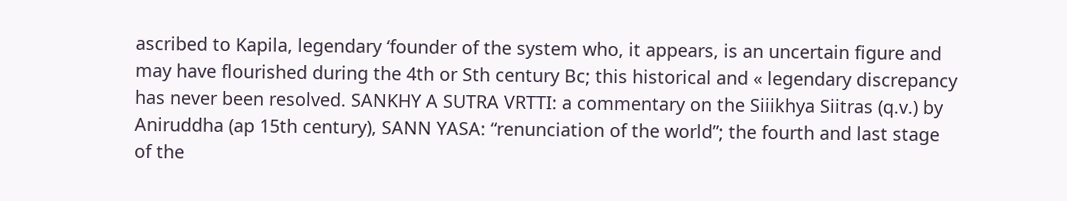ascribed to Kapila, legendary ‘founder of the system who, it appears, is an uncertain figure and may have flourished during the 4th or Sth century Bc; this historical and « legendary discrepancy has never been resolved. SANKHY A SUTRA VRTTI: a commentary on the Siiikhya Siitras (q.v.) by Aniruddha (ap 15th century), SANN YASA: “renunciation of the world”; the fourth and last stage of the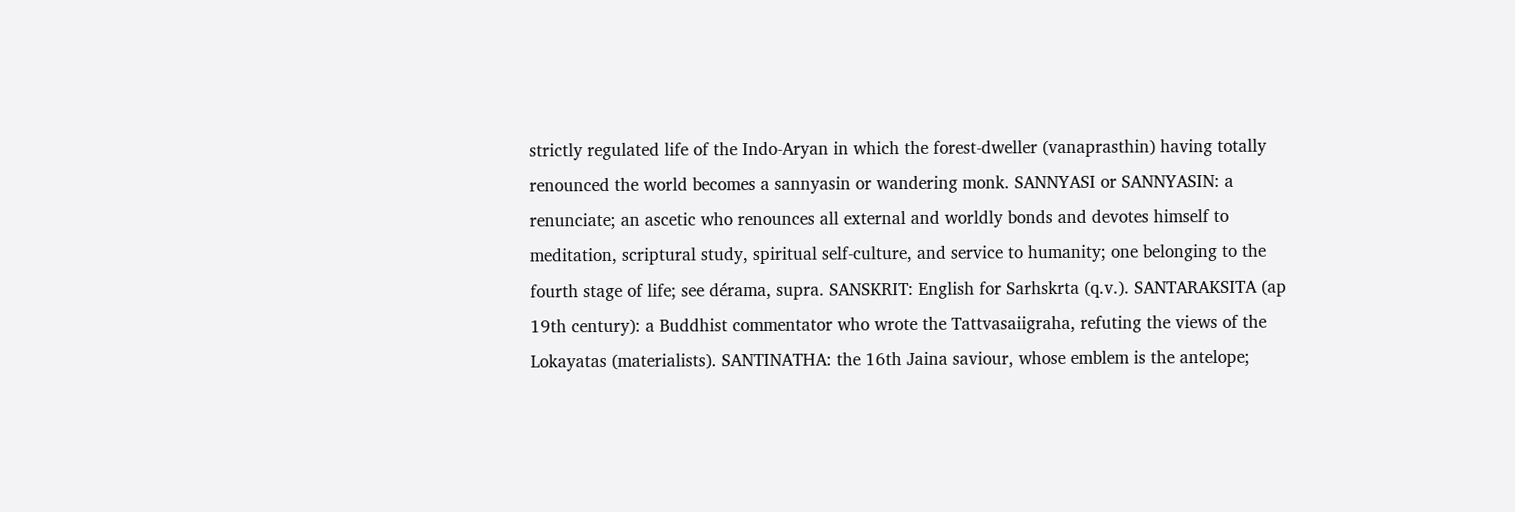strictly regulated life of the Indo-Aryan in which the forest-dweller (vanaprasthin) having totally renounced the world becomes a sannyasin or wandering monk. SANNYASI or SANNYASIN: a renunciate; an ascetic who renounces all external and worldly bonds and devotes himself to meditation, scriptural study, spiritual self-culture, and service to humanity; one belonging to the fourth stage of life; see dérama, supra. SANSKRIT: English for Sarhskrta (q.v.). SANTARAKSITA (ap 19th century): a Buddhist commentator who wrote the Tattvasaiigraha, refuting the views of the Lokayatas (materialists). SANTINATHA: the 16th Jaina saviour, whose emblem is the antelope;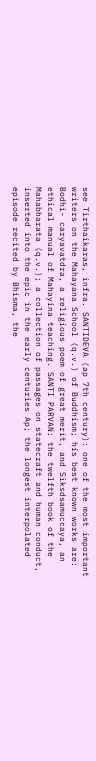see Tirthaikaras, infra. SANTIDEVA (ap 7th century): one of the most important writers on the Mahayana School (q.v.) of Buddhism; his best known works are: Bodhi- caryavatdra, a religious poem of great merit, and Siksdsamuccaya, an ethical manual of Mahayina teaching. SANTI PARVAN: the twelfth book of the Mahabharata (q.v.); a collection of passages on statecraft and human conduct, inserted into the epic in the early centuries Ap; the longest interpolated episode recited by Bhisma, the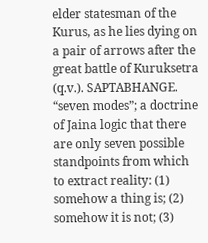elder statesman of the Kurus, as he lies dying on a pair of arrows after the great battle of Kuruksetra (q.v.). SAPTABHANGE. “seven modes”; a doctrine of Jaina logic that there are only seven possible standpoints from which to extract reality: (1) somehow a thing is; (2) somehow it is not; (3)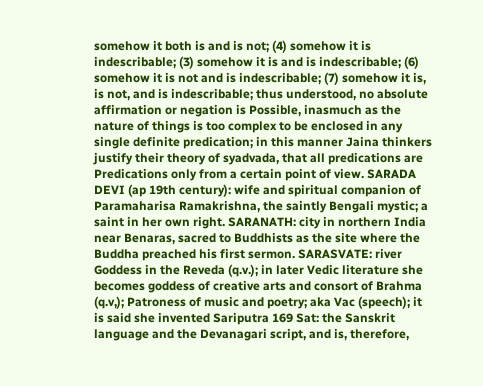somehow it both is and is not; (4) somehow it is indescribable; (3) somehow it is and is indescribable; (6) somehow it is not and is indescribable; (7) somehow it is, is not, and is indescribable; thus understood, no absolute affirmation or negation is Possible, inasmuch as the nature of things is too complex to be enclosed in any single definite predication; in this manner Jaina thinkers justify their theory of syadvada, that all predications are Predications only from a certain point of view. SARADA DEVI (ap 19th century): wife and spiritual companion of Paramaharisa Ramakrishna, the saintly Bengali mystic; a saint in her own right. SARANATH: city in northern India near Benaras, sacred to Buddhists as the site where the Buddha preached his first sermon. SARASVATE: river Goddess in the Reveda (q.v.); in later Vedic literature she becomes goddess of creative arts and consort of Brahma (q.v,); Patroness of music and poetry; aka Vac (speech); it is said she invented Sariputra 169 Sat: the Sanskrit language and the Devanagari script, and is, therefore,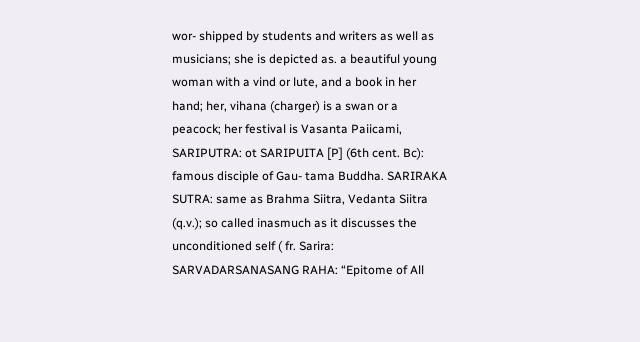wor- shipped by students and writers as well as musicians; she is depicted as. a beautiful young woman with a vind or lute, and a book in her hand; her, vihana (charger) is a swan or a peacock; her festival is Vasanta Paiicami, SARIPUTRA: ot SARIPUITA [P] (6th cent. Bc): famous disciple of Gau- tama Buddha. SARIRAKA SUTRA: same as Brahma Siitra, Vedanta Siitra (q.v.); so called inasmuch as it discusses the unconditioned self ( fr. Sarira: SARVADARSANASANG RAHA: “Epitome of All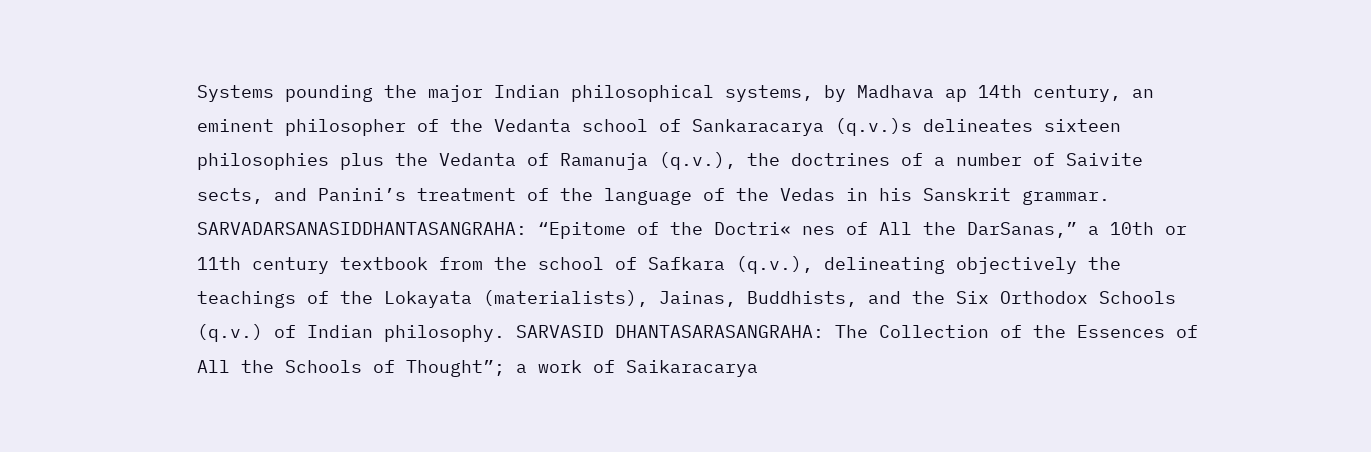Systems pounding the major Indian philosophical systems, by Madhava ap 14th century, an eminent philosopher of the Vedanta school of Sankaracarya (q.v.)s delineates sixteen philosophies plus the Vedanta of Ramanuja (q.v.), the doctrines of a number of Saivite sects, and Panini’s treatment of the language of the Vedas in his Sanskrit grammar. SARVADARSANASIDDHANTASANGRAHA: “Epitome of the Doctri« nes of All the DarSanas,” a 10th or 11th century textbook from the school of Safkara (q.v.), delineating objectively the teachings of the Lokayata (materialists), Jainas, Buddhists, and the Six Orthodox Schools (q.v.) of Indian philosophy. SARVASID DHANTASARASANGRAHA: The Collection of the Essences of All the Schools of Thought”; a work of Saikaracarya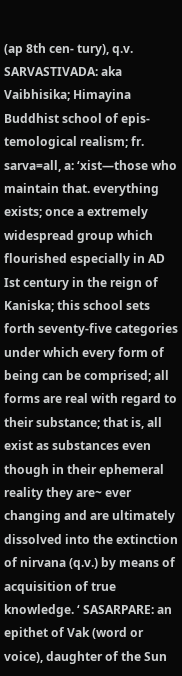(ap 8th cen- tury), q.v. SARVASTIVADA: aka Vaibhisika; Himayina Buddhist school of epis- temological realism; fr. sarva=all, a: ‘xist—those who maintain that. everything exists; once a extremely widespread group which flourished especially in AD Ist century in the reign of Kaniska; this school sets forth seventy-five categories under which every form of being can be comprised; all forms are real with regard to their substance; that is, all exist as substances even though in their ephemeral reality they are~ ever changing and are ultimately dissolved into the extinction of nirvana (q.v.) by means of acquisition of true knowledge. ‘ SASARPARE: an epithet of Vak (word or voice), daughter of the Sun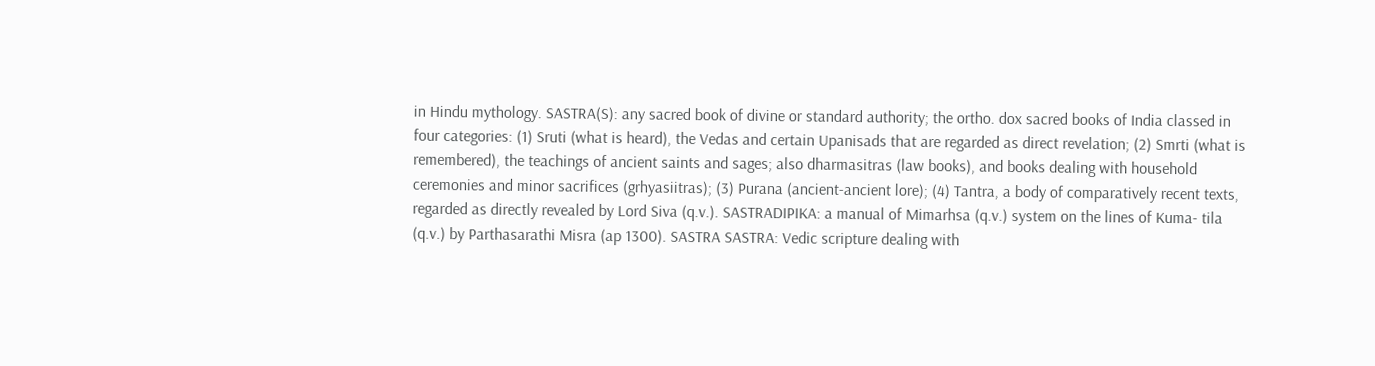in Hindu mythology. SASTRA(S): any sacred book of divine or standard authority; the ortho. dox sacred books of India classed in four categories: (1) Sruti (what is heard), the Vedas and certain Upanisads that are regarded as direct revelation; (2) Smrti (what is remembered), the teachings of ancient saints and sages; also dharmasitras (law books), and books dealing with household ceremonies and minor sacrifices (grhyasiitras); (3) Purana (ancient-ancient lore); (4) Tantra, a body of comparatively recent texts, regarded as directly revealed by Lord Siva (q.v.). SASTRADIPIKA: a manual of Mimarhsa (q.v.) system on the lines of Kuma- tila (q.v.) by Parthasarathi Misra (ap 1300). SASTRA SASTRA: Vedic scripture dealing with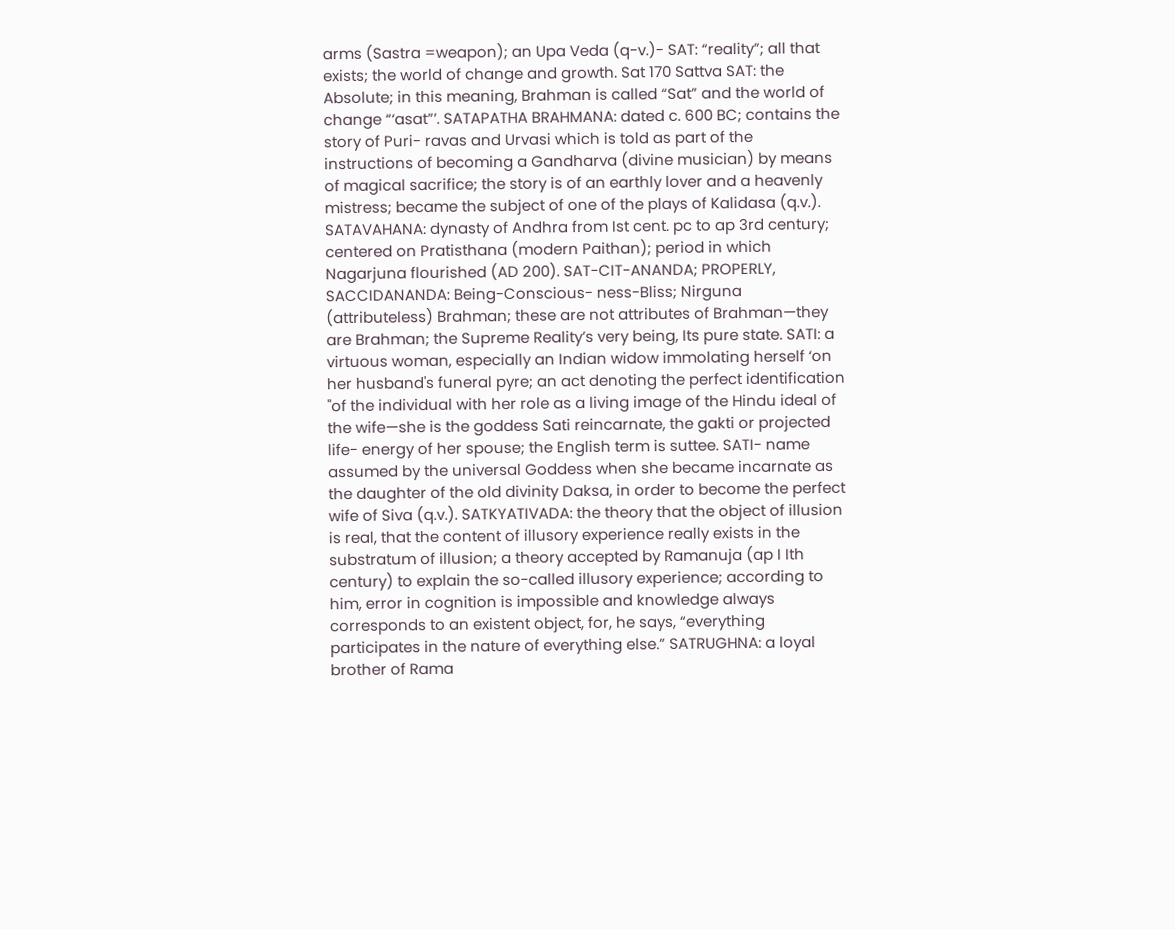arms (Sastra =weapon); an Upa Veda (q-v.)- SAT: “reality”; all that exists; the world of change and growth. Sat 170 Sattva SAT: the Absolute; in this meaning, Brahman is called “Sat” and the world of change “‘asat”’. SATAPATHA BRAHMANA: dated c. 600 BC; contains the story of Puri- ravas and Urvasi which is told as part of the instructions of becoming a Gandharva (divine musician) by means of magical sacrifice; the story is of an earthly lover and a heavenly mistress; became the subject of one of the plays of Kalidasa (q.v.). SATAVAHANA: dynasty of Andhra from Ist cent. pc to ap 3rd century; centered on Pratisthana (modern Paithan); period in which Nagarjuna flourished (AD 200). SAT-CIT-ANANDA; PROPERLY, SACCIDANANDA: Being-Conscious- ness-Bliss; Nirguna (attributeless) Brahman; these are not attributes of Brahman—they are Brahman; the Supreme Reality’s very being, Its pure state. SATI: a virtuous woman, especially an Indian widow immolating herself ‘on her husband's funeral pyre; an act denoting the perfect identification "of the individual with her role as a living image of the Hindu ideal of the wife—she is the goddess Sati reincarnate, the gakti or projected life- energy of her spouse; the English term is suttee. SATI- name assumed by the universal Goddess when she became incarnate as the daughter of the old divinity Daksa, in order to become the perfect wife of Siva (q.v.). SATKYATIVADA: the theory that the object of illusion is real, that the content of illusory experience really exists in the substratum of illusion; a theory accepted by Ramanuja (ap I Ith century) to explain the so-called illusory experience; according to him, error in cognition is impossible and knowledge always corresponds to an existent object, for, he says, “everything participates in the nature of everything else.” SATRUGHNA: a loyal brother of Rama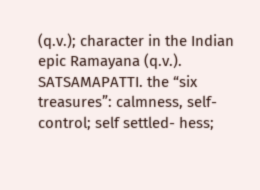(q.v.); character in the Indian epic Ramayana (q.v.). SATSAMAPATTI. the “six treasures”: calmness, self-control; self settled- hess;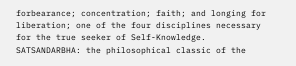forbearance; concentration; faith; and longing for liberation; one of the four disciplines necessary for the true seeker of Self-Knowledge. SATSANDARBHA: the philosophical classic of the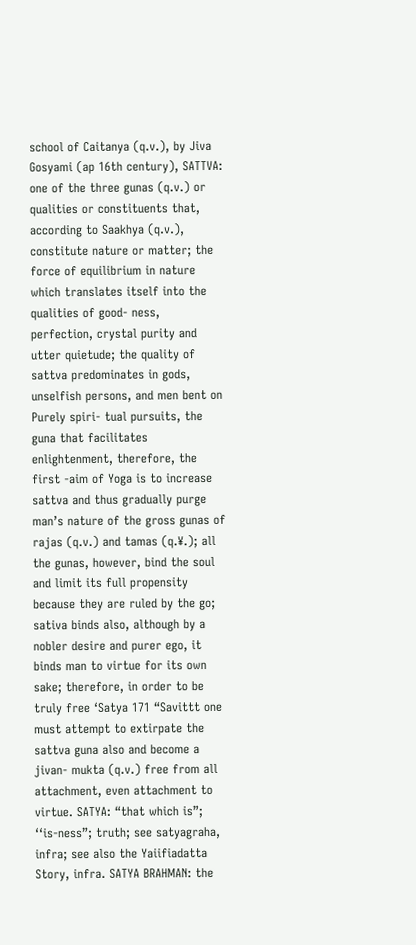school of Caitanya (q.v.), by Jiva Gosyami (ap 16th century), SATTVA: one of the three gunas (q.v.) or qualities or constituents that, according to Saakhya (q.v.), constitute nature or matter; the force of equilibrium in nature which translates itself into the qualities of good- ness, perfection, crystal purity and utter quietude; the quality of sattva predominates in gods, unselfish persons, and men bent on Purely spiri- tual pursuits, the guna that facilitates enlightenment, therefore, the first -aim of Yoga is to increase sattva and thus gradually purge man’s nature of the gross gunas of rajas (q.v.) and tamas (q.¥.); all the gunas, however, bind the soul and limit its full propensity because they are ruled by the go; sativa binds also, although by a nobler desire and purer ego, it binds man to virtue for its own sake; therefore, in order to be truly free ‘Satya 171 “Savittt one must attempt to extirpate the sattva guna also and become a jivan- mukta (q.v.) free from all attachment, even attachment to virtue. SATYA: “that which is”; ‘‘is-ness”; truth; see satyagraha, infra; see also the Yaiifiadatta Story, infra. SATYA BRAHMAN: the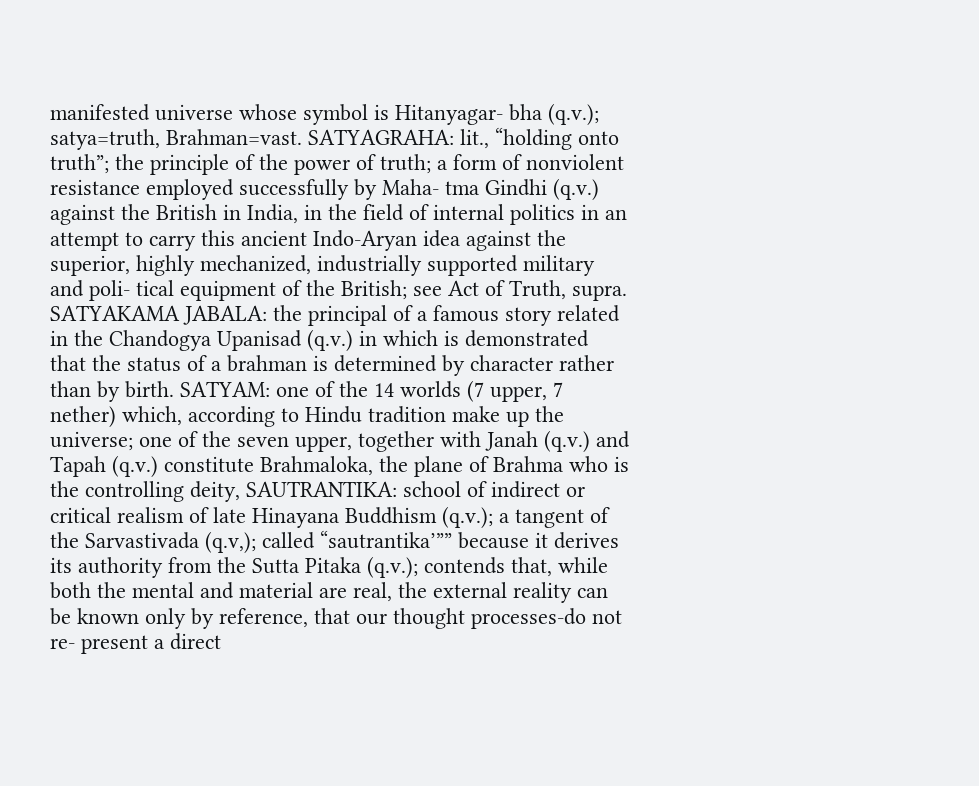manifested universe whose symbol is Hitanyagar- bha (q.v.); satya=truth, Brahman=vast. SATYAGRAHA: lit., “holding onto truth”; the principle of the power of truth; a form of nonviolent resistance employed successfully by Maha- tma Gindhi (q.v.) against the British in India, in the field of internal politics in an attempt to carry this ancient Indo-Aryan idea against the superior, highly mechanized, industrially supported military and poli- tical equipment of the British; see Act of Truth, supra. SATYAKAMA JABALA: the principal of a famous story related in the Chandogya Upanisad (q.v.) in which is demonstrated that the status of a brahman is determined by character rather than by birth. SATYAM: one of the 14 worlds (7 upper, 7 nether) which, according to Hindu tradition make up the universe; one of the seven upper, together with Janah (q.v.) and Tapah (q.v.) constitute Brahmaloka, the plane of Brahma who is the controlling deity, SAUTRANTIKA: school of indirect or critical realism of late Hinayana Buddhism (q.v.); a tangent of the Sarvastivada (q.v,); called “sautrantika’”” because it derives its authority from the Sutta Pitaka (q.v.); contends that, while both the mental and material are real, the external reality can be known only by reference, that our thought processes-do not re- present a direct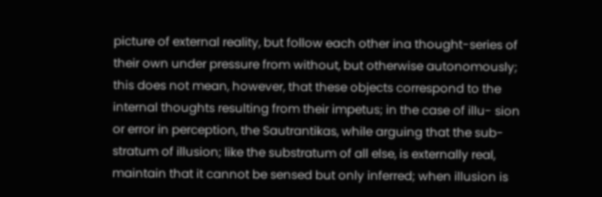picture of external reality, but follow each other ina thought-series of their own under pressure from without, but otherwise autonomously; this does not mean, however, that these objects correspond to the internal thoughts resulting from their impetus; in the case of illu- sion or error in perception, the Sautrantikas, while arguing that the sub- stratum of illusion; like the substratum of all else, is externally real, maintain that it cannot be sensed but only inferred; when illusion is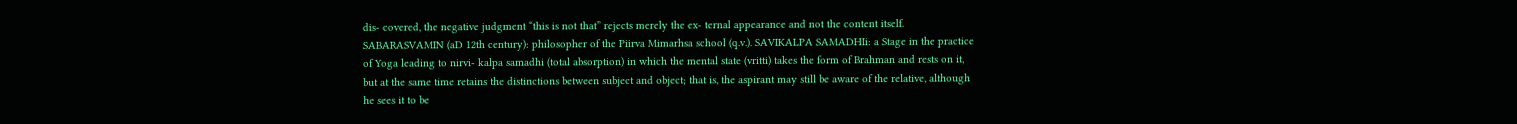dis- covered, the negative judgment “this is not that” rejects merely the ex- ternal appearance and not the content itself. SABARASVAMIN (aD 12th century): philosopher of the Piirva Mimarhsa school (q.v.). SAVIKALPA SAMADHIi: a Stage in the practice of Yoga leading to nirvi- kalpa samadhi (total absorption) in which the mental state (vritti) takes the form of Brahman and rests on it, but at the same time retains the distinctions between subject and object; that is, the aspirant may still be aware of the relative, although he sees it to be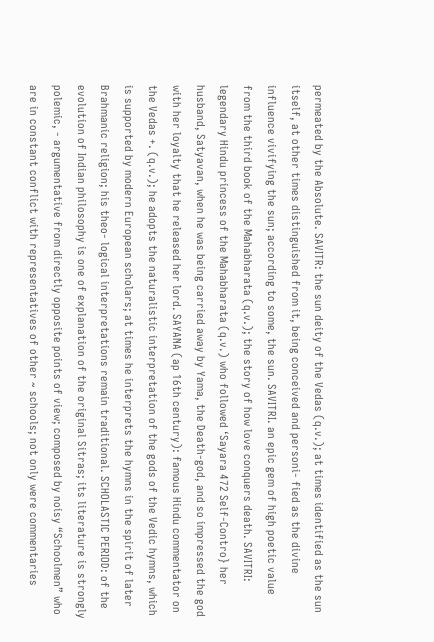permeated by the Absolute. SAVITR: the sun deity of the Vedas (q.v.); at times identified as the sun itself, at other times distinguished from it, being conceived and personi- fied as the divine influence vivifying the sun; according to some, the sun. SAVITRI. an epic gem of high poetic value from the third book of the Mahabharata (q.v.); the story of how love conquers death. SAVITRI: legendary Hindu princess of the Mahabharata (q.v.) who followed ‘Sayara 472 Self-Contro} her husband, Satyavan, when he was being carried away by Yama, the Death-god, and so impressed the god with her loyalty that he released her lord. SAYANA (ap 16th century): famous Hindu commentator on the Vedas +. (q.v.); he adopts the naturalistic interpretation of the gods of the Vedic hymns, which is supported by modern European scholars; at times he interprets the hymns in the spirit of later Brahmanic religion; his theo- logical interpretations remain traditional. SCHOLASTIC PERIOD: of the evolution of Indian philosophy is one of explanation of the original Sitras; its literature is strongly polemic, - argumentative from directly opposite points of view; composed by noisy “Schoolmen” who are in constant conflict with representatives of other ~ schools; not only were commentaries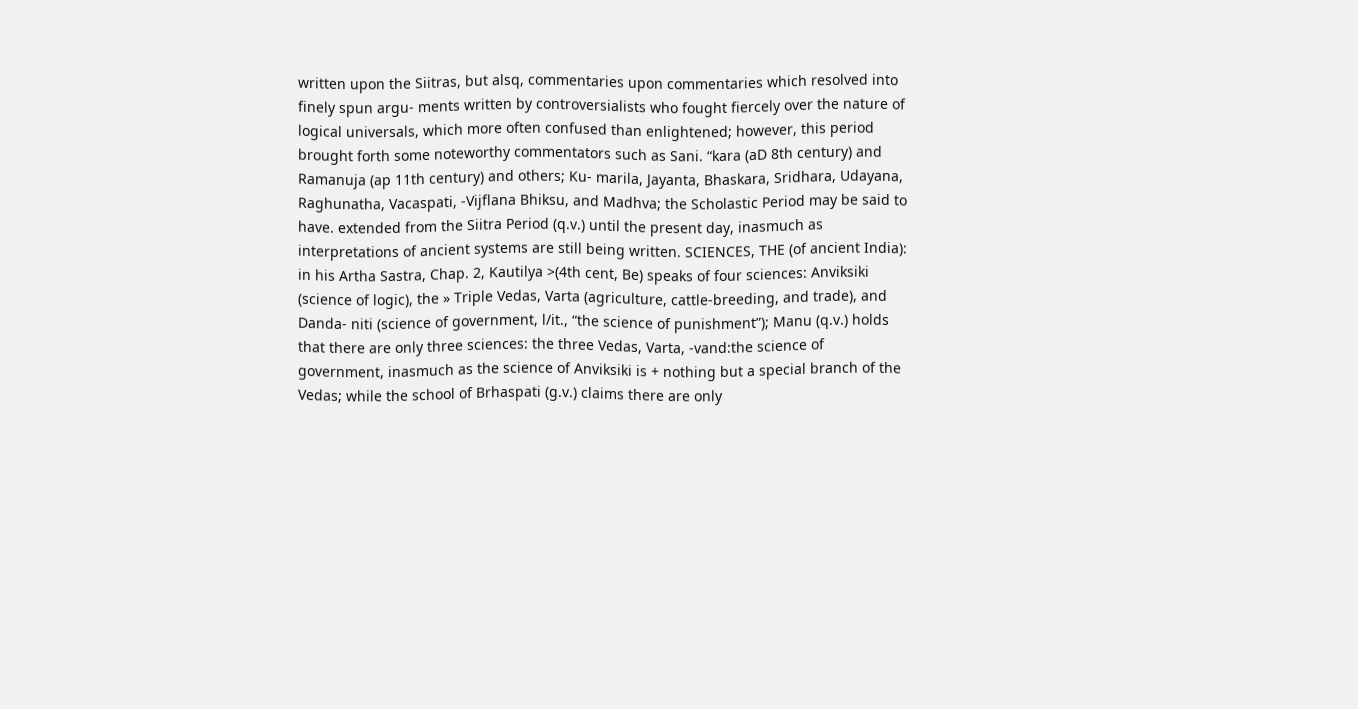written upon the Siitras, but alsq, commentaries upon commentaries which resolved into finely spun argu- ments written by controversialists who fought fiercely over the nature of logical universals, which more often confused than enlightened; however, this period brought forth some noteworthy commentators such as Sani. “kara (aD 8th century) and Ramanuja (ap 11th century) and others; Ku- marila, Jayanta, Bhaskara, Sridhara, Udayana, Raghunatha, Vacaspati, -Vijflana Bhiksu, and Madhva; the Scholastic Period may be said to have. extended from the Siitra Period (q.v.) until the present day, inasmuch as interpretations of ancient systems are still being written. SCIENCES, THE (of ancient India): in his Artha Sastra, Chap. 2, Kautilya >(4th cent, Be) speaks of four sciences: Anviksiki (science of logic), the » Triple Vedas, Varta (agriculture, cattle-breeding, and trade), and Danda- niti (science of government, l/it., “the science of punishment”); Manu (q.v.) holds that there are only three sciences: the three Vedas, Varta, -vand:the science of government, inasmuch as the science of Anviksiki is + nothing but a special branch of the Vedas; while the school of Brhaspati (g.v.) claims there are only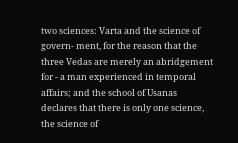two sciences: Varta and the science of govern- ment, for the reason that the three Vedas are merely an abridgement for - a man experienced in temporal affairs; and the school of Usanas declares that there is only one science, the science of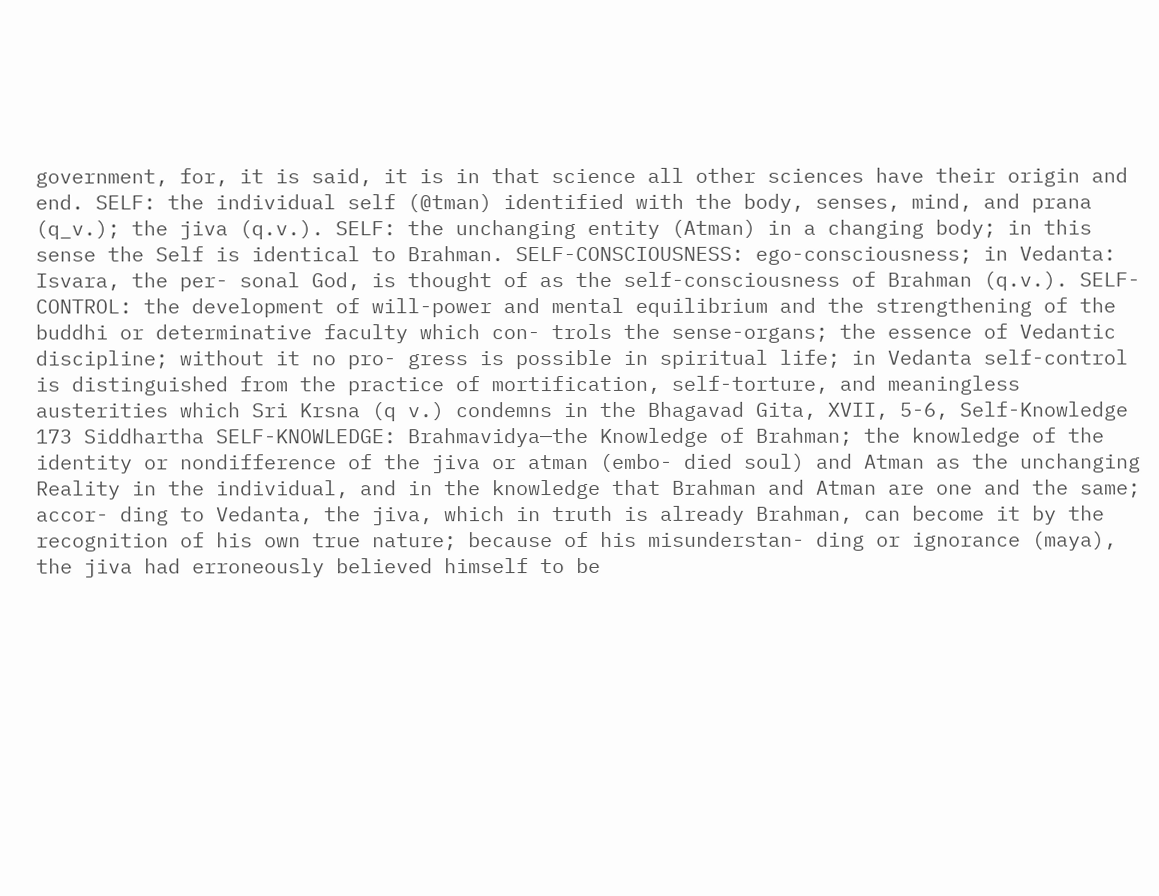government, for, it is said, it is in that science all other sciences have their origin and end. SELF: the individual self (@tman) identified with the body, senses, mind, and prana (q_v.); the jiva (q.v.). SELF: the unchanging entity (Atman) in a changing body; in this sense the Self is identical to Brahman. SELF-CONSCIOUSNESS: ego-consciousness; in Vedanta: Isvara, the per- sonal God, is thought of as the self-consciousness of Brahman (q.v.). SELF-CONTROL: the development of will-power and mental equilibrium and the strengthening of the buddhi or determinative faculty which con- trols the sense-organs; the essence of Vedantic discipline; without it no pro- gress is possible in spiritual life; in Vedanta self-control is distinguished from the practice of mortification, self-torture, and meaningless austerities which Sri Krsna (q v.) condemns in the Bhagavad Gita, XVII, 5-6, Self-Knowledge 173 Siddhartha SELF-KNOWLEDGE: Brahmavidya—the Knowledge of Brahman; the knowledge of the identity or nondifference of the jiva or atman (embo- died soul) and Atman as the unchanging Reality in the individual, and in the knowledge that Brahman and Atman are one and the same; accor- ding to Vedanta, the jiva, which in truth is already Brahman, can become it by the recognition of his own true nature; because of his misunderstan- ding or ignorance (maya), the jiva had erroneously believed himself to be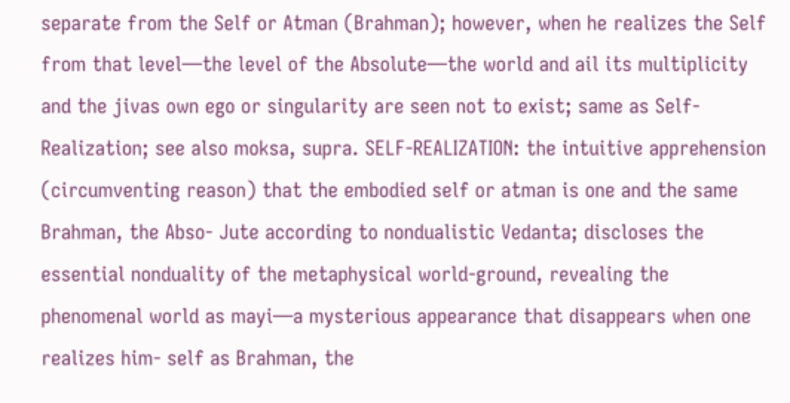separate from the Self or Atman (Brahman); however, when he realizes the Self from that level—the level of the Absolute—the world and ail its multiplicity and the jivas own ego or singularity are seen not to exist; same as Self-Realization; see also moksa, supra. SELF-REALIZATION: the intuitive apprehension (circumventing reason) that the embodied self or atman is one and the same Brahman, the Abso- Jute according to nondualistic Vedanta; discloses the essential nonduality of the metaphysical world-ground, revealing the phenomenal world as mayi—a mysterious appearance that disappears when one realizes him- self as Brahman, the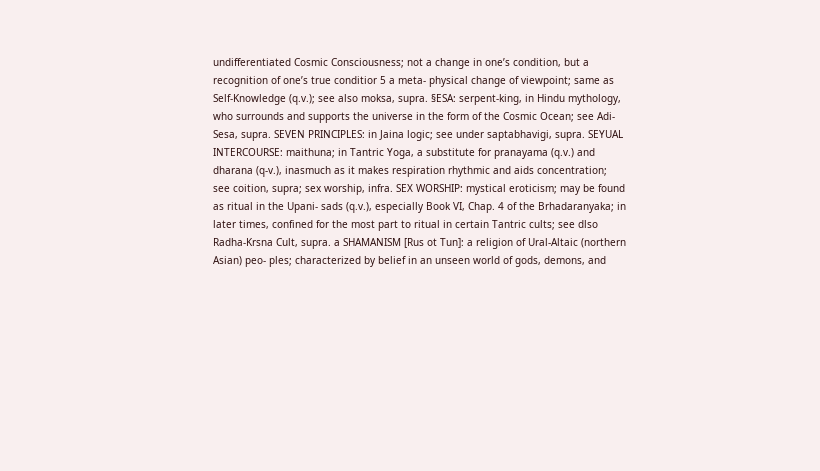undifferentiated Cosmic Consciousness; not a change in one’s condition, but a recognition of one’s true conditior 5 a meta- physical change of viewpoint; same as Self-Knowledge (q.v.); see also moksa, supra. §ESA: serpent-king, in Hindu mythology, who surrounds and supports the universe in the form of the Cosmic Ocean; see Adi-Sesa, supra. SEVEN PRINCIPLES: in Jaina logic; see under saptabhavigi, supra. SEYUAL INTERCOURSE: maithuna; in Tantric Yoga, a substitute for pranayama (q.v.) and dharana (q-v.), inasmuch as it makes respiration rhythmic and aids concentration; see coition, supra; sex worship, infra. SEX WORSHIP: mystical eroticism; may be found as ritual in the Upani- sads (q.v.), especially Book VI, Chap. 4 of the Brhadaranyaka; in later times, confined for the most part to ritual in certain Tantric cults; see dlso Radha-Krsna Cult, supra. a SHAMANISM [Rus ot Tun]: a religion of Ural-Altaic (northern Asian) peo- ples; characterized by belief in an unseen world of gods, demons, and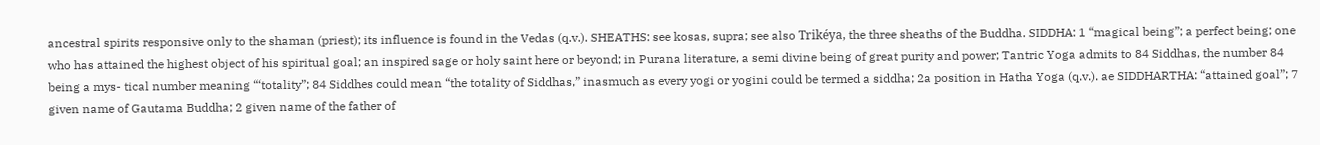ancestral spirits responsive only to the shaman (priest); its influence is found in the Vedas (q.v.). SHEATHS: see kosas, supra; see also Trikéya, the three sheaths of the Buddha. SIDDHA: 1 “magical being”; a perfect being; one who has attained the highest object of his spiritual goal; an inspired sage or holy saint here or beyond; in Purana literature, a semi divine being of great purity and power; Tantric Yoga admits to 84 Siddhas, the number 84 being a mys- tical number meaning “‘totality”; 84 Siddhes could mean “the totality of Siddhas,” inasmuch as every yogi or yogini could be termed a siddha; 2a position in Hatha Yoga (q.v.). ae SIDDHARTHA: “attained goal”; 7 given name of Gautama Buddha; 2 given name of the father of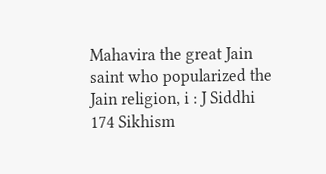Mahavira the great Jain saint who popularized the Jain religion, i : J Siddhi 174 Sikhism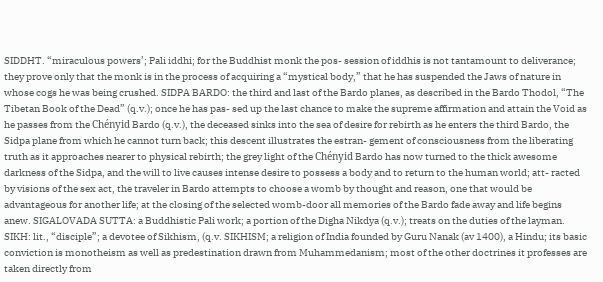SIDDHT. “miraculous powers’; Pali iddhi; for the Buddhist monk the pos- session of iddhis is not tantamount to deliverance; they prove only that the monk is in the process of acquiring a “mystical body,” that he has suspended the Jaws of nature in whose cogs he was being crushed. SIDPA BARDO: the third and last of the Bardo planes, as described in the Bardo Thodol, “The Tibetan Book of the Dead” (q.v.); once he has pas- sed up the last chance to make the supreme affirmation and attain the Void as he passes from the Chényid Bardo (q.v.), the deceased sinks into the sea of desire for rebirth as he enters the third Bardo, the Sidpa plane from which he cannot turn back; this descent illustrates the estran- gement of consciousness from the liberating truth as it approaches nearer to physical rebirth; the grey light of the Chényid Bardo has now turned to the thick awesome darkness of the Sidpa, and the will to live causes intense desire to possess a body and to return to the human world; att- racted by visions of the sex act, the traveler in Bardo attempts to choose a womb by thought and reason, one that would be advantageous for another life; at the closing of the selected womb-door all memories of the Bardo fade away and life begins anew. SIGALOVADA SUTTA: a Buddhistic Pali work; a portion of the Digha Nikdya (q.v.); treats on the duties of the layman. SIKH: lit., “disciple”; a devotee of Sikhism, (q.v. SIKHISM; a religion of India founded by Guru Nanak (av 1400), a Hindu; its basic conviction is monotheism as well as predestination drawn from Muhammedanism; most of the other doctrines it professes are taken directly from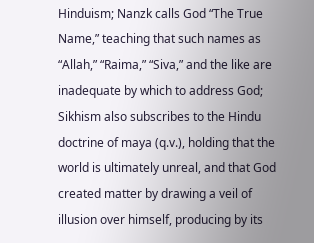Hinduism; Nanzk calls God “The True Name,” teaching that such names as “Allah,” “Raima,” “Siva,” and the like are inadequate by which to address God; Sikhism also subscribes to the Hindu doctrine of maya (q.v.), holding that the world is ultimately unreal, and that God created matter by drawing a veil of illusion over himself, producing by its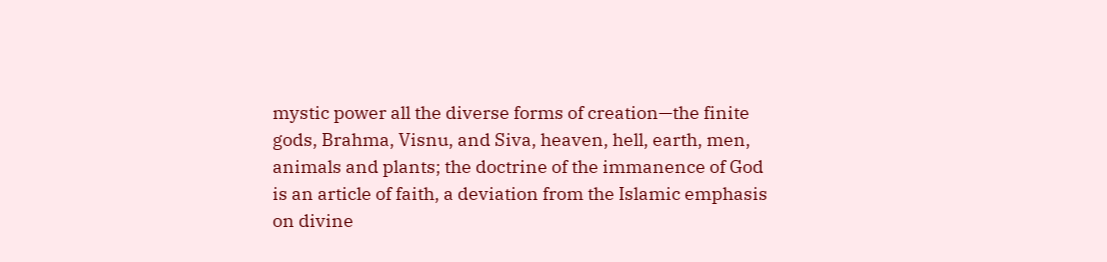mystic power all the diverse forms of creation—the finite gods, Brahma, Visnu, and Siva, heaven, hell, earth, men, animals and plants; the doctrine of the immanence of God is an article of faith, a deviation from the Islamic emphasis on divine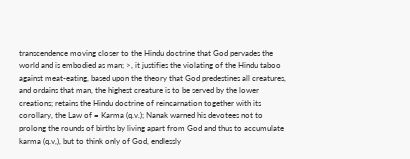transcendence moving closer to the Hindu doctrine that God pervades the world and is embodied as man; >, it justifies the violating of the Hindu taboo against meat-eating, based upon the theory that God predestines all creatures, and ordains that man, the highest creature is to be served by the lower creations; retains the Hindu doctrine of reincarnation together with its corollary, the Law of = Karma (q.v.); Nanak warned his devotees not to prolong the rounds of births by living apart from God and thus to accumulate karma (q.v,), but to think only of God, endlessly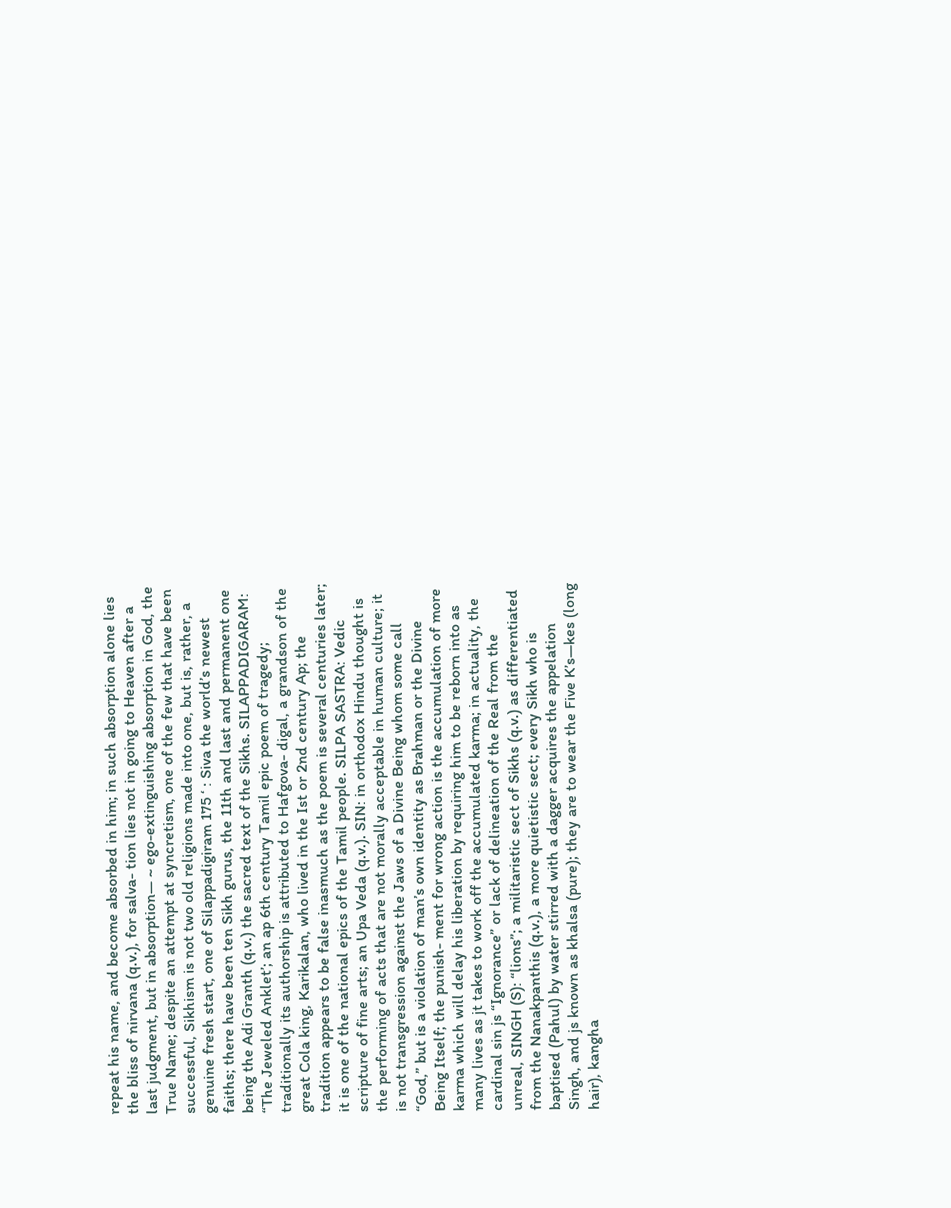repeat his name, and become absorbed in him; in such absorption alone lies the bliss of nirvana (q.v.), for salva- tion lies not in going to Heaven after a last judgment, but in absorption— ~ ego-extinguishing absorption in God, the True Name; despite an attempt at syncretism, one of the few that have been successful, Sikhism is not two old religions made into one, but is, rather, a genuine fresh start, one of Silappadigiram 175 ‘ : Siva the world’s newest faiths; there have been ten Sikh gurus, the 11th and last and permanent one being the Adi Granth (q.v.) the sacred text of the Sikhs. SILAPPADIGARAM: “The Jeweled Anklet’; an ap 6th century Tamil epic poem of tragedy; traditionally its authorship is attributed to Hafgova- digal, a grandson of the great Cola king, Karikalan, who lived in the Ist or 2nd century Ap; the tradition appears to be false inasmuch as the poem is several centuries later; it is one of the national epics of the Tamil people. SILPA SASTRA: Vedic scripture of fine arts; an Upa Veda (q.v.). SIN: in orthodox Hindu thought is the performing of acts that are not morally acceptable in human culture; it is not transgression against the Jaws of a Divine Being whom some call “God,” but is a violation of man’s own identity as Brahman or the Divine Being Itself; the punish- ment for wrong action is the accumulation of more karma which will delay his liberation by requiring him to be reborn into as many lives as jt takes to work off the accumulated karma; in actuality, the cardinal sin js “Ignorance” or lack of delineation of the Real from the unreal, SINGH (S): “lions”; a militaristic sect of Sikhs (q.v.) as differentiated from the Nanakpanthis (q.v.), a more quietistic sect; every Sikh who is baptised (Pahul) by water stirred with a dagger acquires the appelation Singh, and js known as khalsa (pure); they are to wear the Five K’s—kes (long hair), kangha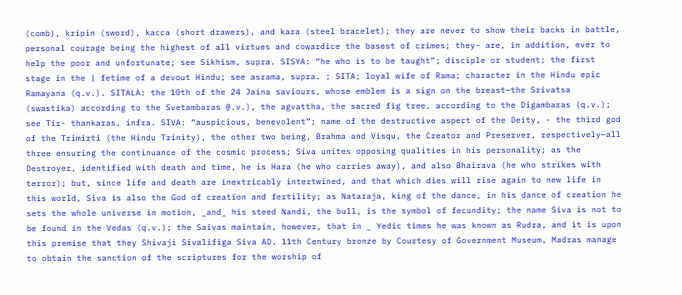(comb), kripin (sword), kacca (short drawers), and kara (steel bracelet); they are never to show their backs in battle, personal courage being the highest of all virtues and cowardice the basest of crimes; they- are, in addition, ever to help the poor and unfortunate; see Sikhism, supra. SISYA: “he who is to be taught”; disciple or student; the first stage in the | fetime of a devout Hindu; see asrama, supra. ; SITA; loyal wife of Rama; character in the Hindu epic Ramayana (q.v.). SITALA: the 10th of the 24 Jaina saviours, whose emblem is a sign on the breast—the Srivatsa (swastika) according to the Svetambaras @.v.), the agvattha, the sacred fig tree, according to the Digambaras (q.v.); see Tir- thankaras, infra. SIVA: “auspicious, benevolent”; name of the destructive aspect of the Deity, - the third god of the Trimirti (the Hindu Trinity), the other two being, Brahma and Visqu, the Creator and Preserver, respectively—all three ensuring the continuance of the cosmic process; Siva unites opposing qualities in his personality; as the Destroyer, identified with death and time, he is Hara (he who carries away), and also Bhairava (he who strikes with terror); but, since life and death are inextricably intertwined, and that which dies will rise again to new life in this world, Siva is also the God of creation and fertility; as Nataraja, king of the dance, in his dance of creation he sets the whole universe in motion, _and_ his steed Nandi, the bull, is the symbol of fecundity; the name Siva is not to be found in the Vedas (q.v.); the Saivas maintain, however, that in _ Yedic times he was known as Rudra, and it is upon this premise that they Shivaji Sivalifiga Siva AD. 11th Century bronze by Courtesy of Government Museum, Madras manage to obtain the sanction of the scriptures for the worship of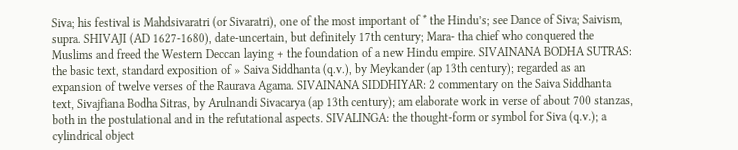Siva; his festival is Mahdsivaratri (or Sivaratri), one of the most important of * the Hindu’s; see Dance of Siva; Saivism, supra. SHIVAJI (AD 1627-1680), date-uncertain, but definitely 17th century; Mara- tha chief who conquered the Muslims and freed the Western Deccan laying + the foundation of a new Hindu empire. SIVAINANA BODHA SUTRAS: the basic text, standard exposition of » Saiva Siddhanta (q.v.), by Meykander (ap 13th century); regarded as an expansion of twelve verses of the Raurava Agama. SIVAINANA SIDDHIYAR: 2 commentary on the Saiva Siddhanta text, Sivajfiana Bodha Sitras, by Arulnandi Sivacarya (ap 13th century); am elaborate work in verse of about 700 stanzas, both in the postulational and in the refutational aspects. SIVALINGA: the thought-form or symbol for Siva (q.v.); a cylindrical object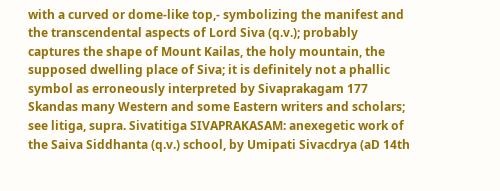with a curved or dome-like top,- symbolizing the manifest and the transcendental aspects of Lord Siva (q.v.); probably captures the shape of Mount Kailas, the holy mountain, the supposed dwelling place of Siva; it is definitely not a phallic symbol as erroneously interpreted by Sivaprakagam 177 Skandas many Western and some Eastern writers and scholars; see litiga, supra. Sivatitiga SIVAPRAKASAM: anexegetic work of the Saiva Siddhanta (q.v.) school, by Umipati Sivacdrya (aD 14th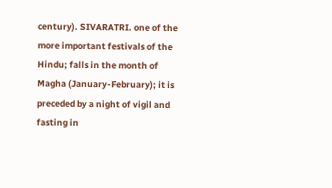century). SIVARATRI. one of the more important festivals of the Hindu; falls in the month of Magha (January-February); it is preceded by a night of vigil and fasting in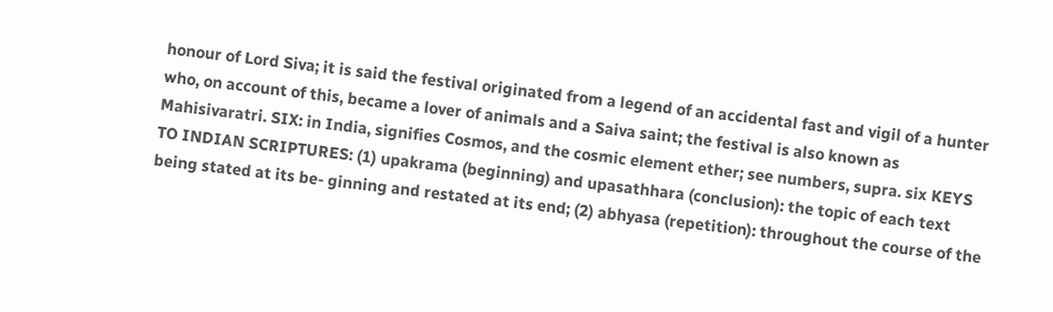honour of Lord Siva; it is said the festival originated from a legend of an accidental fast and vigil of a hunter who, on account of this, became a lover of animals and a Saiva saint; the festival is also known as Mahisivaratri. SIX: in India, signifies Cosmos, and the cosmic element ether; see numbers, supra. six KEYS TO INDIAN SCRIPTURES: (1) upakrama (beginning) and upasathhara (conclusion): the topic of each text being stated at its be- ginning and restated at its end; (2) abhyasa (repetition): throughout the course of the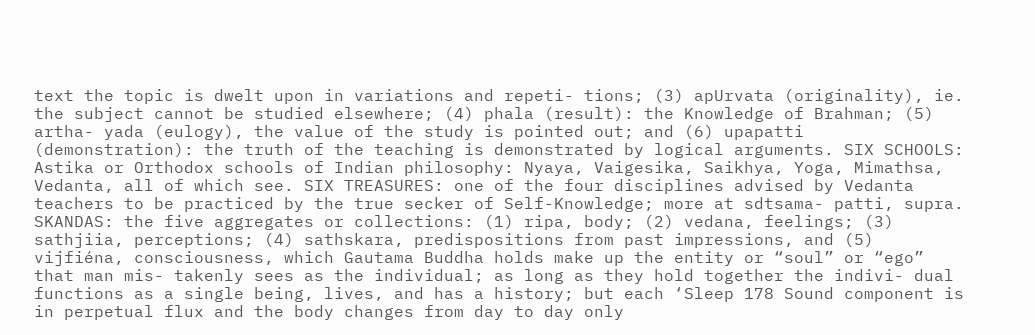text the topic is dwelt upon in variations and repeti- tions; (3) apUrvata (originality), ie. the subject cannot be studied elsewhere; (4) phala (result): the Knowledge of Brahman; (5) artha- yada (eulogy), the value of the study is pointed out; and (6) upapatti (demonstration): the truth of the teaching is demonstrated by logical arguments. SIX SCHOOLS: Astika or Orthodox schools of Indian philosophy: Nyaya, Vaigesika, Saikhya, Yoga, Mimathsa, Vedanta, all of which see. SIX TREASURES: one of the four disciplines advised by Vedanta teachers to be practiced by the true secker of Self-Knowledge; more at sdtsama- patti, supra. SKANDAS: the five aggregates or collections: (1) ripa, body; (2) vedana, feelings; (3) sathjiia, perceptions; (4) sathskara, predispositions from past impressions, and (5) vijfiéna, consciousness, which Gautama Buddha holds make up the entity or “soul” or “ego” that man mis- takenly sees as the individual; as long as they hold together the indivi- dual functions as a single being, lives, and has a history; but each ‘Sleep 178 Sound component is in perpetual flux and the body changes from day to day only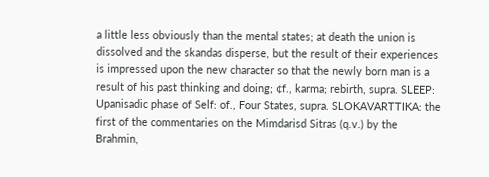a little less obviously than the mental states; at death the union is dissolved and the skandas disperse, but the result of their experiences is impressed upon the new character so that the newly born man is a result of his past thinking and doing; ¢f., karma; rebirth, supra. SLEEP: Upanisadic phase of Self: of., Four States, supra. SLOKAVARTTIKA: the first of the commentaries on the Mimdarisd Sitras (q.v.) by the Brahmin,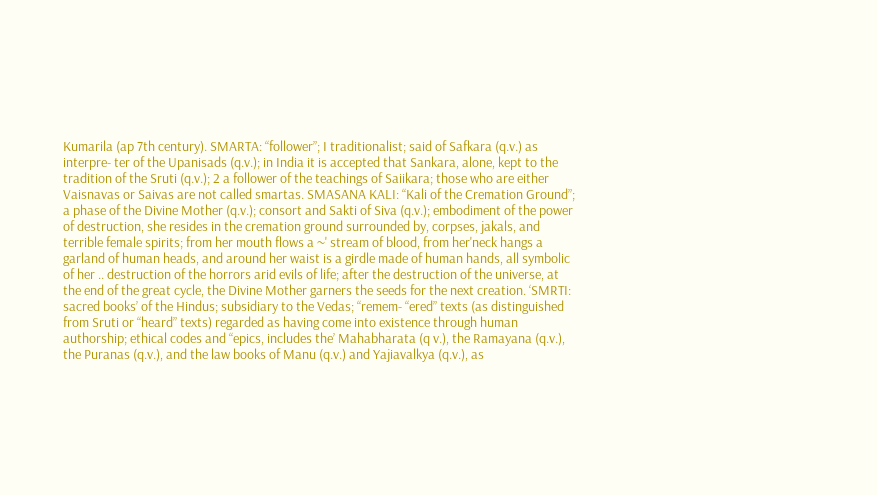Kumarila (ap 7th century). SMARTA: “follower”; I traditionalist; said of Safkara (q.v.) as interpre- ter of the Upanisads (q.v.); in India it is accepted that Sankara, alone, kept to the tradition of the Sruti (q.v.); 2 a follower of the teachings of Saiikara; those who are either Vaisnavas or Saivas are not called smartas. SMASANA KALI: “Kali of the Cremation Ground”; a phase of the Divine Mother (q.v.); consort and Sakti of Siva (q.v.); embodiment of the power of destruction, she resides in the cremation ground surrounded by, corpses, jakals, and terrible female spirits; from her mouth flows a ~' stream of blood, from her'neck hangs a garland of human heads, and around her waist is a girdle made of human hands, all symbolic of her .. destruction of the horrors arid evils of life; after the destruction of the universe, at the end of the great cycle, the Divine Mother garners the seeds for the next creation. ‘SMRTI: sacred books’ of the Hindus; subsidiary to the Vedas; “remem- “ered” texts (as distinguished from Sruti or “heard” texts) regarded as having come into existence through human authorship; ethical codes and “epics, includes the’ Mahabharata (q v.), the Ramayana (q.v.), the Puranas (q.v.), and the law books of Manu (q.v.) and Yajiavalkya (q.v.), as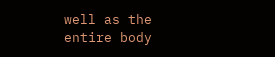well as the entire body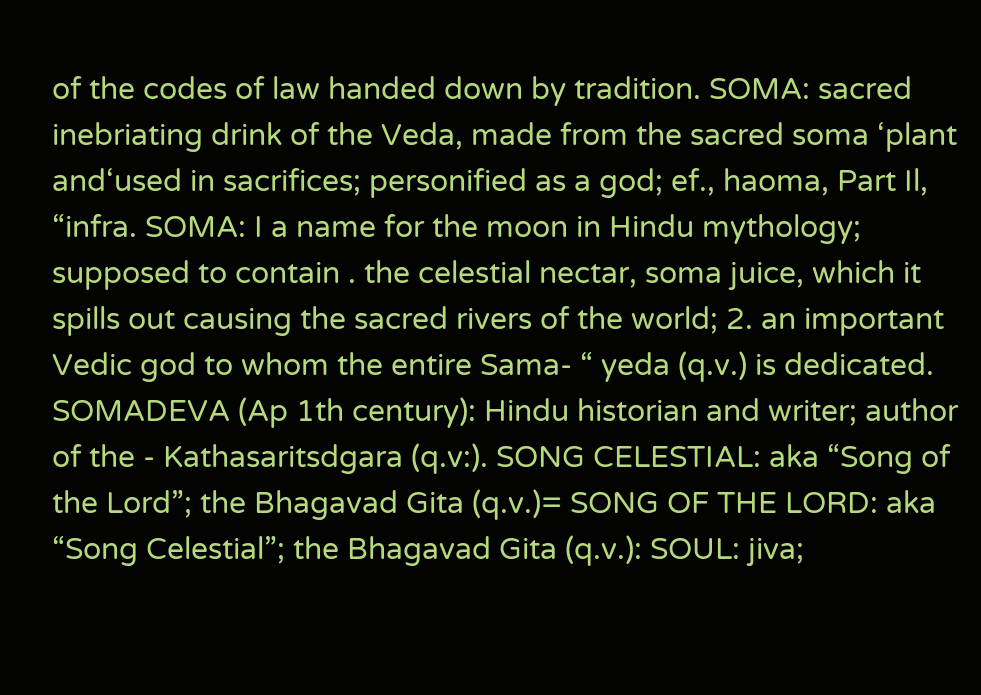of the codes of law handed down by tradition. SOMA: sacred inebriating drink of the Veda, made from the sacred soma ‘plant and‘used in sacrifices; personified as a god; ef., haoma, Part Il, “infra. SOMA: I a name for the moon in Hindu mythology; supposed to contain . the celestial nectar, soma juice, which it spills out causing the sacred rivers of the world; 2. an important Vedic god to whom the entire Sama- “ yeda (q.v.) is dedicated. SOMADEVA (Ap 1th century): Hindu historian and writer; author of the - Kathasaritsdgara (q.v:). SONG CELESTIAL: aka “Song of the Lord”; the Bhagavad Gita (q.v.)= SONG OF THE LORD: aka “Song Celestial”; the Bhagavad Gita (q.v.): SOUL: jiva;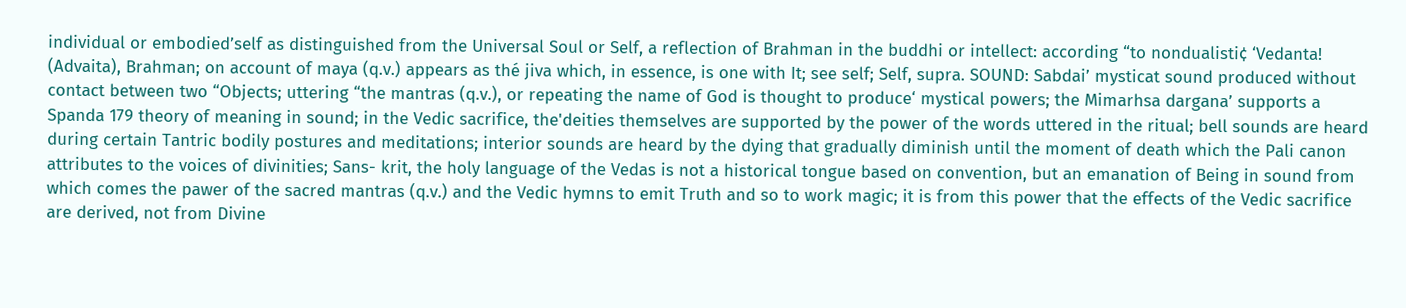individual or embodied’self as distinguished from the Universal Soul or Self, a reflection of Brahman in the buddhi or intellect: according “to nondualisti¢ ‘Vedanta! (Advaita), Brahman; on account of maya (q.v.) appears as thé jiva which, in essence, is one with It; see self; Self, supra. SOUND: Sabdai’ mysticat sound produced without contact between two “Objects; uttering “the mantras (q.v.), or repeating the name of God is thought to produce‘ mystical powers; the Mimarhsa dargana’ supports a Spanda 179 theory of meaning in sound; in the Vedic sacrifice, the'deities themselves are supported by the power of the words uttered in the ritual; bell sounds are heard during certain Tantric bodily postures and meditations; interior sounds are heard by the dying that gradually diminish until the moment of death which the Pali canon attributes to the voices of divinities; Sans- krit, the holy language of the Vedas is not a historical tongue based on convention, but an emanation of Being in sound from which comes the pawer of the sacred mantras (q.v.) and the Vedic hymns to emit Truth and so to work magic; it is from this power that the effects of the Vedic sacrifice are derived, not from Divine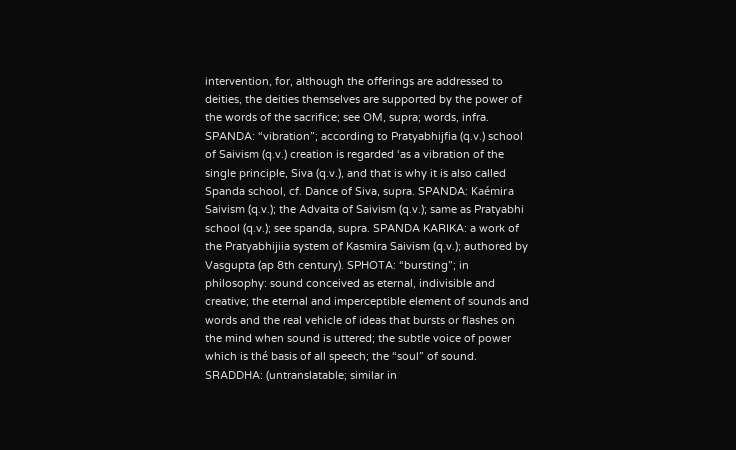intervention, for, although the offerings are addressed to deities, the deities themselves are supported by the power of the words of the sacrifice; see OM, supra; words, infra. SPANDA: “vibration”; according to Pratyabhijfia (q.v.) school of Saivism (q.v.) creation is regarded ‘as a vibration of the single principle, Siva (q.v.), and that is why it is also called Spanda school, cf. Dance of Siva, supra. SPANDA: Kaémira Saivism (q.v.); the Advaita of Saivism (q.v.); same as Pratyabhi school (q.v.); see spanda, supra. SPANDA KARIKA: a work of the Pratyabhijiia system of Kasmira Saivism (q.v.); authored by Vasgupta (ap 8th century). SPHOTA: “bursting”; in philosophy: sound conceived as eternal, indivisible and creative; the eternal and imperceptible element of sounds and words and the real vehicle of ideas that bursts or flashes on the mind when sound is uttered; the subtle voice of power which is thé basis of all speech; the “soul” of sound. SRADDHA: (untranslatable; similar in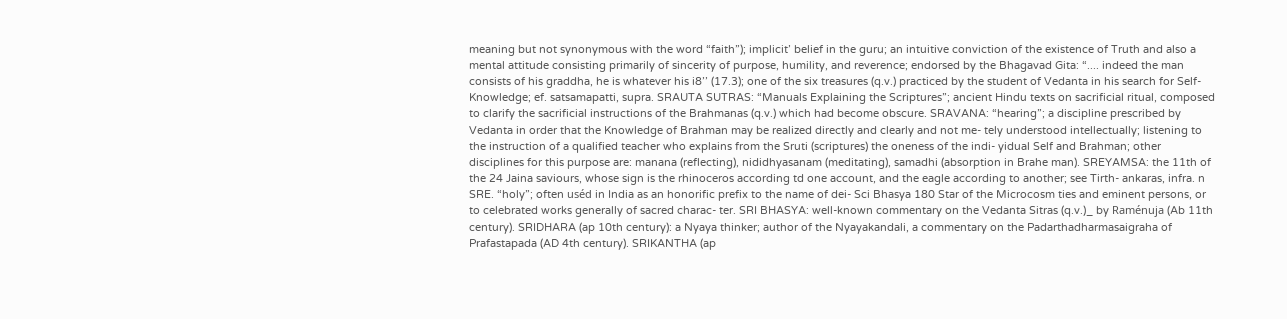meaning but not synonymous with the word “faith”); implicit’ belief in the guru; an intuitive conviction of the existence of Truth and also a mental attitude consisting primarily of sincerity of purpose, humility, and reverence; endorsed by the Bhagavad Gita: “.... indeed the man consists of his graddha, he is whatever his i8’’ (17.3); one of the six treasures (q.v.) practiced by the student of Vedanta in his search for Self-Knowledge; ef. satsamapatti, supra. SRAUTA SUTRAS: “Manuals Explaining the Scriptures”; ancient Hindu texts on sacrificial ritual, composed to clarify the sacrificial instructions of the Brahmanas (q.v.) which had become obscure. SRAVANA: “hearing”; a discipline prescribed by Vedanta in order that the Knowledge of Brahman may be realized directly and clearly and not me- tely understood intellectually; listening to the instruction of a qualified teacher who explains from the Sruti (scriptures) the oneness of the indi- yidual Self and Brahman; other disciplines for this purpose are: manana (reflecting), nididhyasanam (meditating), samadhi (absorption in Brahe man). SREYAMSA: the 11th of the 24 Jaina saviours, whose sign is the rhinoceros according td one account, and the eagle according to another; see Tirth- ankaras, infra. n SRE. “holy”; often uséd in India as an honorific prefix to the name of dei- Sci Bhasya 180 Star of the Microcosm ties and eminent persons, or to celebrated works generally of sacred charac- ter. SRI BHASYA: well-known commentary on the Vedanta Sitras (q.v.)_ by Raménuja (Ab 11th century). SRIDHARA (ap 10th century): a Nyaya thinker; author of the Nyayakandali, a commentary on the Padarthadharmasaigraha of Prafastapada (AD 4th century). SRIKANTHA (ap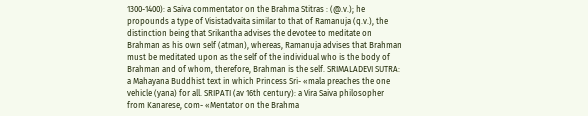1300-1400): a Saiva commentator on the Brahma Stitras : (@.v.); he propounds a type of Visistadvaita similar to that of Ramanuja (q.v.), the distinction being that Srikantha advises the devotee to meditate on Brahman as his own self (atman), whereas, Ramanuja advises that Brahman must be meditated upon as the self of the individual who is the body of Brahman and of whom, therefore, Brahman is the self. SRIMALADEVI SUTRA: a Mahayana Buddhist text in which Princess Sri- «mala preaches the one vehicle (yana) for all. SRIPATI (av 16th century): a Vira Saiva philosopher from Kanarese, com- «Mentator on the Brahma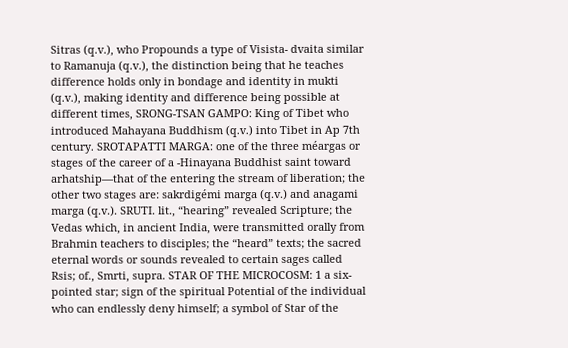Sitras (q.v.), who Propounds a type of Visista- dvaita similar to Ramanuja (q.v.), the distinction being that he teaches difference holds only in bondage and identity in mukti (q.v.), making identity and difference being possible at different times, SRONG-TSAN GAMPO: King of Tibet who introduced Mahayana Buddhism (q.v.) into Tibet in Ap 7th century. SROTAPATTI MARGA: one of the three méargas or stages of the career of a -Hinayana Buddhist saint toward arhatship—that of the entering the stream of liberation; the other two stages are: sakrdigémi marga (q.v.) and anagami marga (q.v.). SRUTI. lit., “hearing” revealed Scripture; the Vedas which, in ancient India, were transmitted orally from Brahmin teachers to disciples; the “heard” texts; the sacred eternal words or sounds revealed to certain sages called Rsis; of., Smrti, supra. STAR OF THE MICROCOSM: 1 a six-pointed star; sign of the spiritual Potential of the individual who can endlessly deny himself; a symbol of Star of the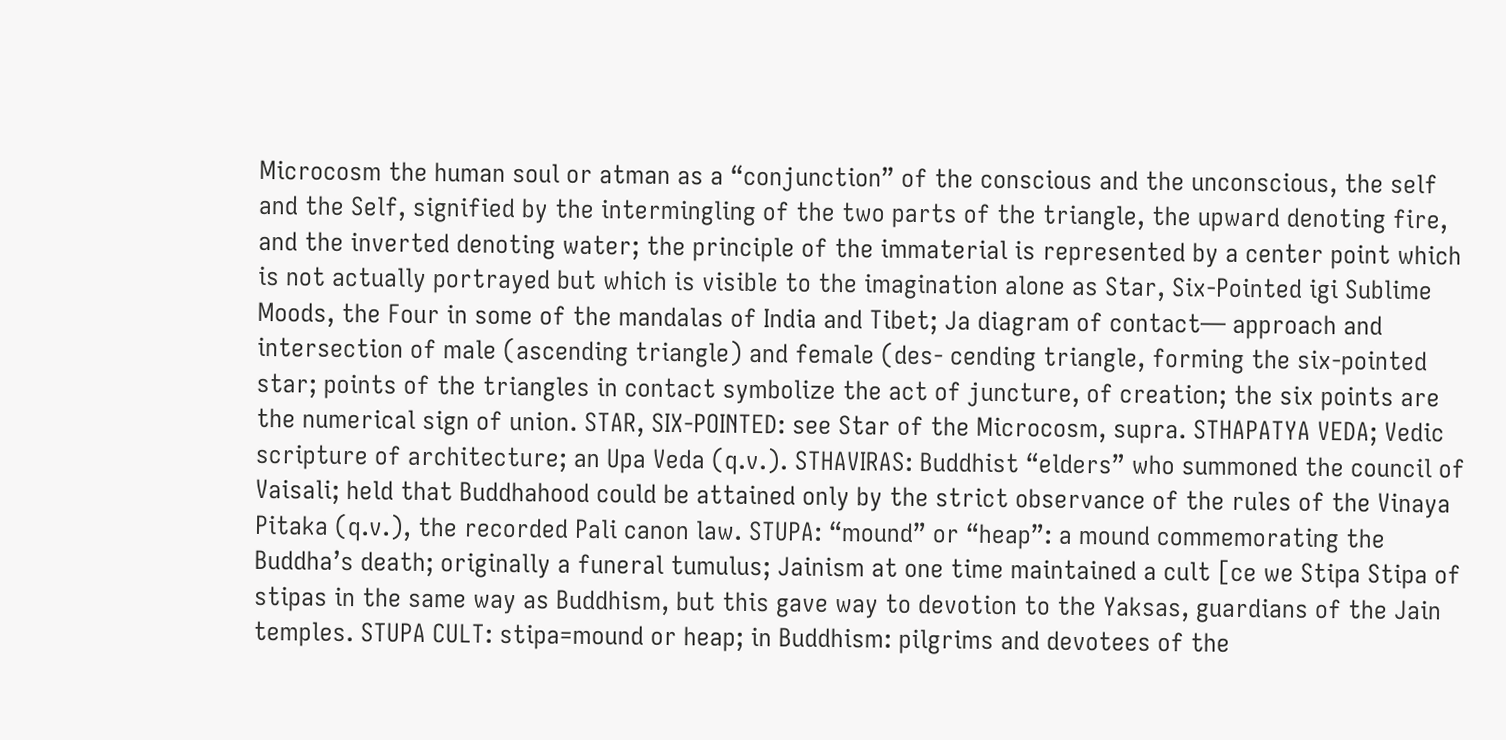Microcosm the human soul or atman as a “conjunction” of the conscious and the unconscious, the self and the Self, signified by the intermingling of the two parts of the triangle, the upward denoting fire, and the inverted denoting water; the principle of the immaterial is represented by a center point which is not actually portrayed but which is visible to the imagination alone as Star, Six-Pointed igi Sublime Moods, the Four in some of the mandalas of India and Tibet; Ja diagram of contact— approach and intersection of male (ascending triangle) and female (des- cending triangle, forming the six-pointed star; points of the triangles in contact symbolize the act of juncture, of creation; the six points are the numerical sign of union. STAR, SIX-POINTED: see Star of the Microcosm, supra. STHAPATYA VEDA; Vedic scripture of architecture; an Upa Veda (q.v.). STHAVIRAS: Buddhist “elders” who summoned the council of Vaisali; held that Buddhahood could be attained only by the strict observance of the rules of the Vinaya Pitaka (q.v.), the recorded Pali canon law. STUPA: “mound” or “heap”: a mound commemorating the Buddha’s death; originally a funeral tumulus; Jainism at one time maintained a cult [ce we Stipa Stipa of stipas in the same way as Buddhism, but this gave way to devotion to the Yaksas, guardians of the Jain temples. STUPA CULT: stipa=mound or heap; in Buddhism: pilgrims and devotees of the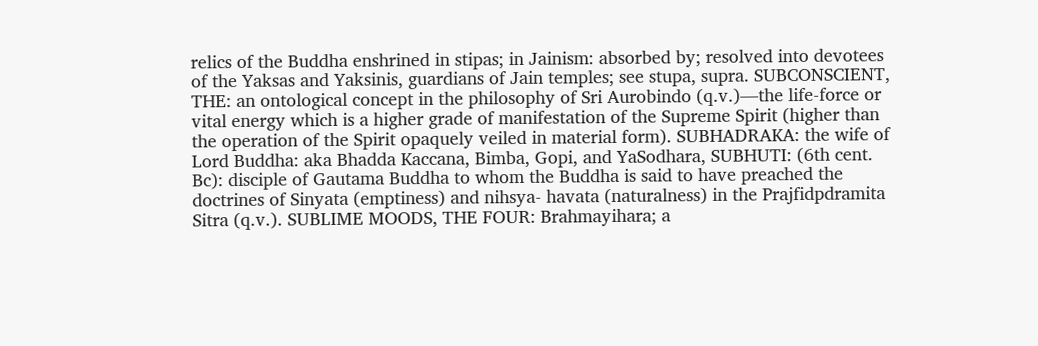relics of the Buddha enshrined in stipas; in Jainism: absorbed by; resolved into devotees of the Yaksas and Yaksinis, guardians of Jain temples; see stupa, supra. SUBCONSCIENT, THE: an ontological concept in the philosophy of Sri Aurobindo (q.v.)—the life-force or vital energy which is a higher grade of manifestation of the Supreme Spirit (higher than the operation of the Spirit opaquely veiled in material form). SUBHADRAKA: the wife of Lord Buddha: aka Bhadda Kaccana, Bimba, Gopi, and YaSodhara, SUBHUTI: (6th cent. Bc): disciple of Gautama Buddha to whom the Buddha is said to have preached the doctrines of Sinyata (emptiness) and nihsya- havata (naturalness) in the Prajfidpdramita Sitra (q.v.). SUBLIME MOODS, THE FOUR: Brahmayihara; a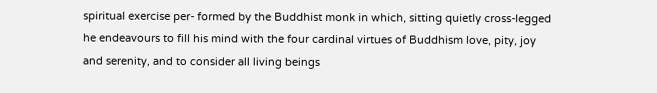spiritual exercise per- formed by the Buddhist monk in which, sitting quietly cross-legged he endeavours to fill his mind with the four cardinal virtues of Buddhism love, pity, joy and serenity, and to consider all living beings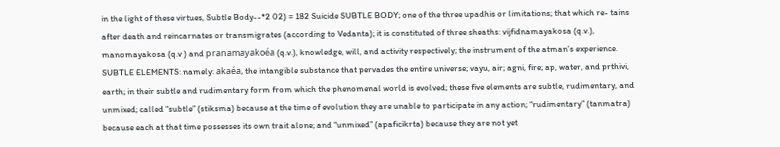in the light of these virtues, Subtle Body--*2 02) = 182 Suicide SUBTLE BODY; one of the three upadhis or limitations; that which re- tains after death and reincarnates or transmigrates (according to Vedanta); it is constituted of three sheaths: vijfidnamayakosa (q.v.), manomayakosa (q.v ) and pranamayakoéa (q.v.), knowledge, will, and activity respectively; the instrument of the atman’s experience. SUBTLE ELEMENTS: namely: akaéa, the intangible substance that pervades the entire universe; vayu, air; agni, fire; ap, water, and prthivi, earth; in their subtle and rudimentary form from which the phenomenal world is evolved; these five elements are subtle, rudimentary, and unmixed; called “subtle” (stiksma) because at the time of evolution they are unable to participate in any action; “rudimentary” (tanmatra) because each at that time possesses its own trait alone; and “unmixed” (apaficikrta) because they are not yet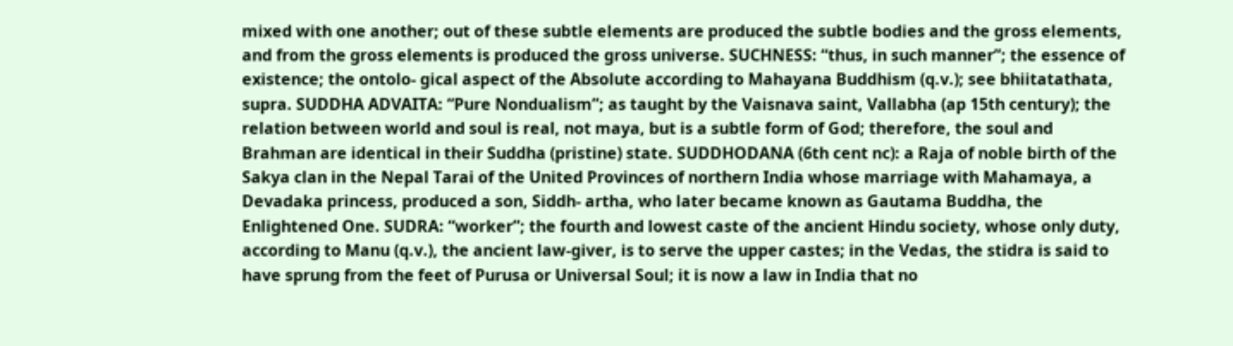mixed with one another; out of these subtle elements are produced the subtle bodies and the gross elements, and from the gross elements is produced the gross universe. SUCHNESS: “thus, in such manner”; the essence of existence; the ontolo- gical aspect of the Absolute according to Mahayana Buddhism (q.v.); see bhiitatathata, supra. SUDDHA ADVAITA: “Pure Nondualism”; as taught by the Vaisnava saint, Vallabha (ap 15th century); the relation between world and soul is real, not maya, but is a subtle form of God; therefore, the soul and Brahman are identical in their Suddha (pristine) state. SUDDHODANA (6th cent nc): a Raja of noble birth of the Sakya clan in the Nepal Tarai of the United Provinces of northern India whose marriage with Mahamaya, a Devadaka princess, produced a son, Siddh- artha, who later became known as Gautama Buddha, the Enlightened One. SUDRA: “worker”; the fourth and lowest caste of the ancient Hindu society, whose only duty, according to Manu (q.v.), the ancient law-giver, is to serve the upper castes; in the Vedas, the stidra is said to have sprung from the feet of Purusa or Universal Soul; it is now a law in India that no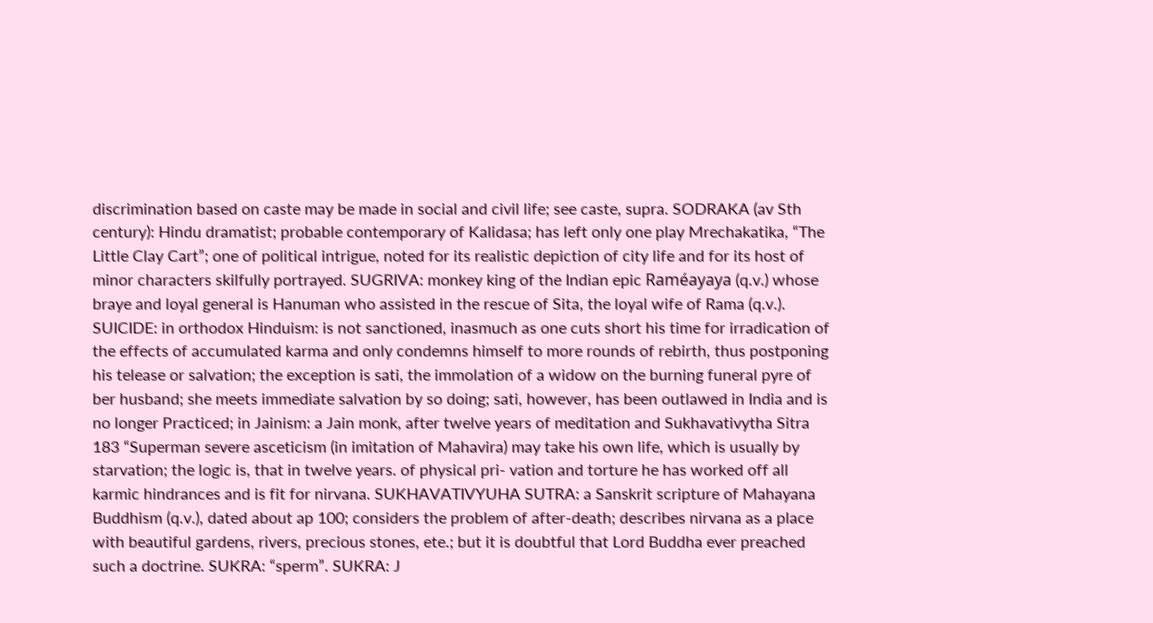discrimination based on caste may be made in social and civil life; see caste, supra. SODRAKA (av Sth century): Hindu dramatist; probable contemporary of Kalidasa; has left only one play Mrechakatika, “The Little Clay Cart”; one of political intrigue, noted for its realistic depiction of city life and for its host of minor characters skilfully portrayed. SUGRIVA: monkey king of the Indian epic Raméayaya (q.v.) whose braye and loyal general is Hanuman who assisted in the rescue of Sita, the loyal wife of Rama (q.v.). SUICIDE: in orthodox Hinduism: is not sanctioned, inasmuch as one cuts short his time for irradication of the effects of accumulated karma and only condemns himself to more rounds of rebirth, thus postponing his telease or salvation; the exception is sati, the immolation of a widow on the burning funeral pyre of ber husband; she meets immediate salvation by so doing; sati, however, has been outlawed in India and is no longer Practiced; in Jainism: a Jain monk, after twelve years of meditation and Sukhavativytha Sitra 183 “Superman severe asceticism (in imitation of Mahavira) may take his own life, which is usually by starvation; the logic is, that in twelve years. of physical pri- vation and torture he has worked off all karmic hindrances and is fit for nirvana. SUKHAVATIVYUHA SUTRA: a Sanskrit scripture of Mahayana Buddhism (q.v.), dated about ap 100; considers the problem of after-death; describes nirvana as a place with beautiful gardens, rivers, precious stones, ete.; but it is doubtful that Lord Buddha ever preached such a doctrine. SUKRA: “sperm”. SUKRA: J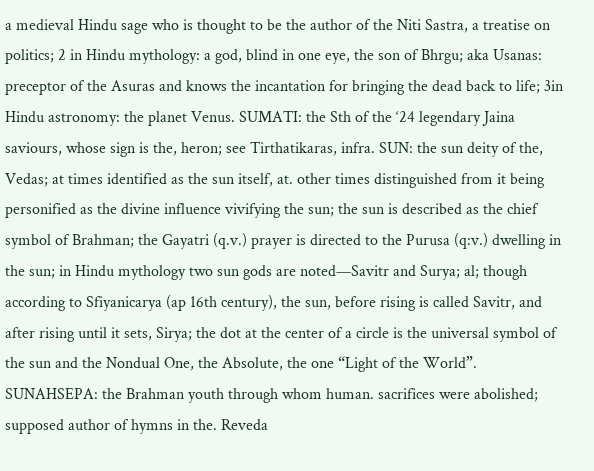a medieval Hindu sage who is thought to be the author of the Niti Sastra, a treatise on politics; 2 in Hindu mythology: a god, blind in one eye, the son of Bhrgu; aka Usanas: preceptor of the Asuras and knows the incantation for bringing the dead back to life; 3in Hindu astronomy: the planet Venus. SUMATI: the Sth of the ‘24 legendary Jaina saviours, whose sign is the, heron; see Tirthatikaras, infra. SUN: the sun deity of the, Vedas; at times identified as the sun itself, at. other times distinguished from it being personified as the divine influence vivifying the sun; the sun is described as the chief symbol of Brahman; the Gayatri (q.v.) prayer is directed to the Purusa (q:v.) dwelling in the sun; in Hindu mythology two sun gods are noted—Savitr and Surya; al; though according to Sfiyanicarya (ap 16th century), the sun, before rising is called Savitr, and after rising until it sets, Sirya; the dot at the center of a circle is the universal symbol of the sun and the Nondual One, the Absolute, the one “Light of the World”. SUNAHSEPA: the Brahman youth through whom human. sacrifices were abolished; supposed author of hymns in the. Reveda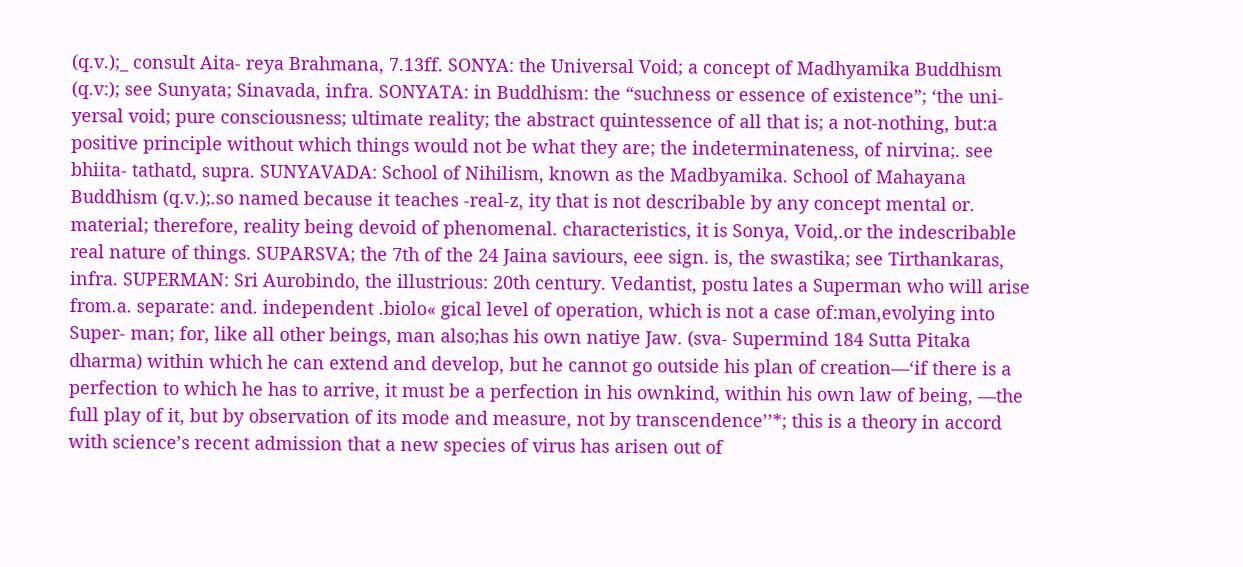(q.v.);_ consult Aita- reya Brahmana, 7.13ff. SONYA: the Universal Void; a concept of Madhyamika Buddhism (q.v:); see Sunyata; Sinavada, infra. SONYATA: in Buddhism: the “suchness or essence of existence”; ‘the uni- yersal void; pure consciousness; ultimate reality; the abstract quintessence of all that is; a not-nothing, but:a positive principle without which things would not be what they are; the indeterminateness, of nirvina;. see bhiita- tathatd, supra. SUNYAVADA: School of Nihilism, known as the Madbyamika. School of Mahayana Buddhism (q.v.);.so named because it teaches -real-z, ity that is not describable by any concept mental or. material; therefore, reality being devoid of phenomenal. characteristics, it is Sonya, Void,.or the indescribable real nature of things. SUPARSVA; the 7th of the 24 Jaina saviours, eee sign. is, the swastika; see Tirthankaras, infra. SUPERMAN: Sri Aurobindo, the illustrious: 20th century. Vedantist, postu lates a Superman who will arise from.a. separate: and. independent .biolo« gical level of operation, which is not a case of:man,evolying into Super- man; for, like all other beings, man also;has his own natiye Jaw. (sva- Supermind 184 Sutta Pitaka dharma) within which he can extend and develop, but he cannot go outside his plan of creation—‘if there is a perfection to which he has to arrive, it must be a perfection in his ownkind, within his own law of being, —the full play of it, but by observation of its mode and measure, not by transcendence’’*; this is a theory in accord with science’s recent admission that a new species of virus has arisen out of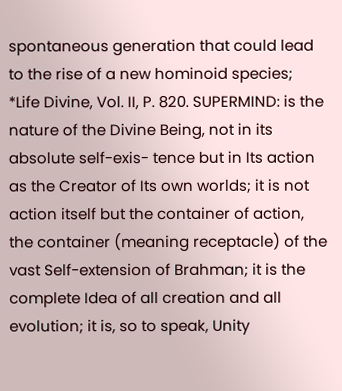spontaneous generation that could lead to the rise of a new hominoid species; *Life Divine, Vol. II, P. 820. SUPERMIND: is the nature of the Divine Being, not in its absolute self-exis- tence but in Its action as the Creator of Its own worlds; it is not action itself but the container of action, the container (meaning receptacle) of the vast Self-extension of Brahman; it is the complete Idea of all creation and all evolution; it is, so to speak, Unity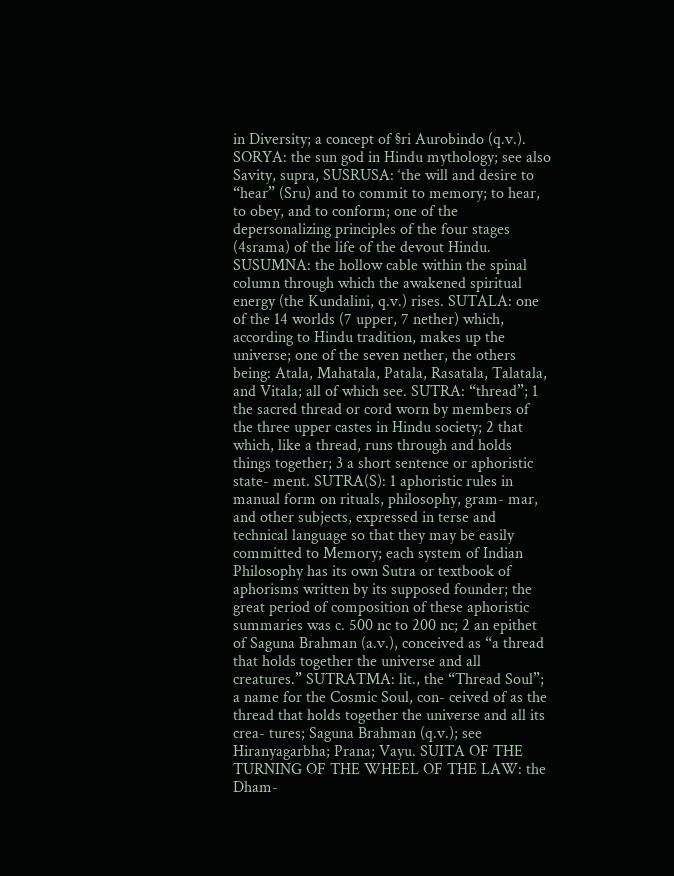in Diversity; a concept of §ri Aurobindo (q.v.). SORYA: the sun god in Hindu mythology; see also Savity, supra, SUSRUSA: ‘the will and desire to “hear” (Sru) and to commit to memory; to hear, to obey, and to conform; one of the depersonalizing principles of the four stages (4srama) of the life of the devout Hindu. SUSUMNA: the hollow cable within the spinal column through which the awakened spiritual energy (the Kundalini, q.v.) rises. SUTALA: one of the 14 worlds (7 upper, 7 nether) which, according to Hindu tradition, makes up the universe; one of the seven nether, the others being: Atala, Mahatala, Patala, Rasatala, Talatala, and Vitala; all of which see. SUTRA: “thread”; 1 the sacred thread or cord worn by members of the three upper castes in Hindu society; 2 that which, like a thread, runs through and holds things together; 3 a short sentence or aphoristic state- ment. SUTRA(S): 1 aphoristic rules in manual form on rituals, philosophy, gram- mar, and other subjects, expressed in terse and technical language so that they may be easily committed to Memory; each system of Indian Philosophy has its own Sutra or textbook of aphorisms written by its supposed founder; the great period of composition of these aphoristic summaries was c. 500 nc to 200 nc; 2 an epithet of Saguna Brahman (a.v.), conceived as “a thread that holds together the universe and all creatures.” SUTRATMA: lit., the “Thread Soul”; a name for the Cosmic Soul, con- ceived of as the thread that holds together the universe and all its crea- tures; Saguna Brahman (q.v.); see Hiranyagarbha; Prana; Vayu. SUITA OF THE TURNING OF THE WHEEL OF THE LAW: the Dham-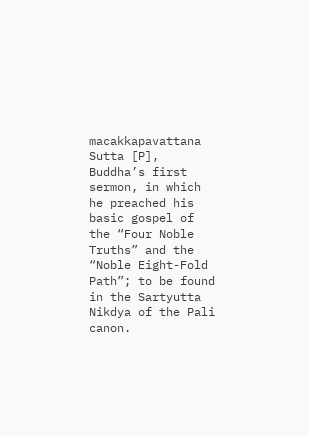macakkapavattana Sutta [P], Buddha’s first sermon, in which he preached his basic gospel of the “Four Noble Truths” and the “Noble Eight-Fold Path”; to be found in the Sartyutta Nikdya of the Pali canon.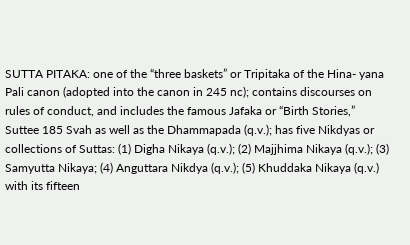SUTTA PITAKA: one of the “three baskets” or Tripitaka of the Hina- yana Pali canon (adopted into the canon in 245 nc); contains discourses on rules of conduct, and includes the famous Jafaka or “Birth Stories,” Suttee 185 Svah as well as the Dhammapada (q.v.); has five Nikdyas or collections of Suttas: (1) Digha Nikaya (q.v.); (2) Majjhima Nikaya (q.v.); (3) Samyutta Nikaya; (4) Anguttara Nikdya (q.v.); (5) Khuddaka Nikaya (q.v.) with its fifteen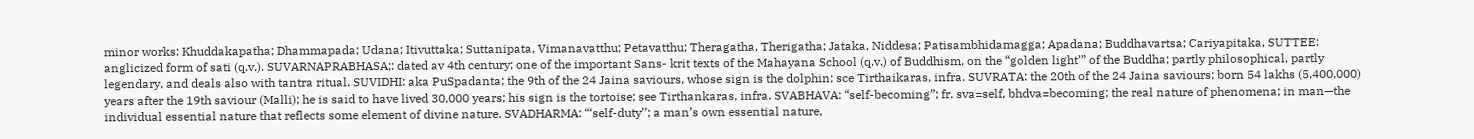minor works: Khuddakapatha; Dhammapada; Udana; Itivuttaka; Suttanipata, Vimanavatthu; Petavatthu; Theragatha, Therigatha; Jataka, Niddesa; Patisambhidamagga; Apadana; Buddhavartsa; Cariyapitaka, SUTTEE: anglicized form of sati (q.v.). SUVARNAPRABHASA;: dated av 4th century; one of the important Sans- krit texts of the Mahayana School (q.v.) of Buddhism, on the “golden light’” of the Buddha; partly philosophical, partly legendary, and deals also with tantra ritual. SUVIDHI: aka PuSpadanta; the 9th of the 24 Jaina saviours, whose sign is the dolphin; sce Tirthaikaras, infra. SUVRATA: the 20th of the 24 Jaina saviours; born 54 lakhs (5,400,000) years after the 19th saviour (Malli); he is said to have lived 30,000 years; his sign is the tortoise; see Tirthankaras, infra. SVABHAVA: “self-becoming”; fr. sva=self, bhdva=becoming; the real nature of phenomena; in man—the individual essential nature that reflects some element of divine nature. SVADHARMA: “‘self-duty’’; a man’s own essential nature,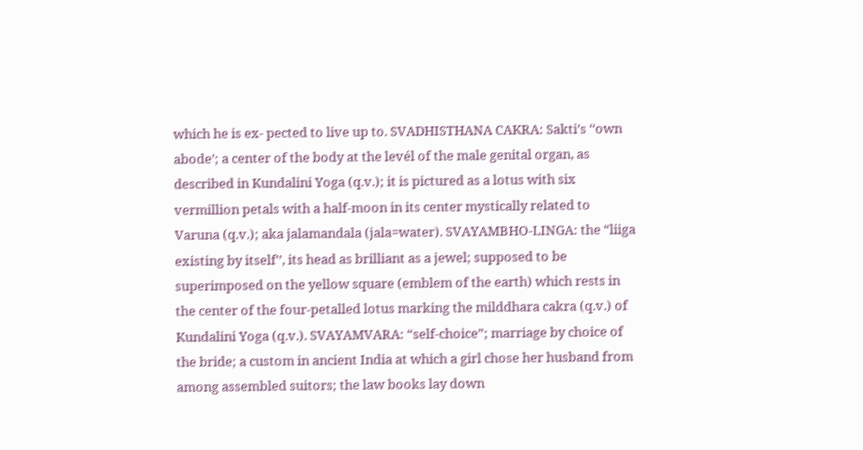which he is ex- pected to live up to. SVADHISTHANA CAKRA: Sakti’s ‘‘own abode’; a center of the body at the levél of the male genital organ, as described in Kundalini Yoga (q.v.); it is pictured as a lotus with six vermillion petals with a half-moon in its center mystically related to Varuna (q.v.); aka jalamandala (jala=water). SVAYAMBHO-LINGA: the “liiga existing by itself'’, its head as brilliant as a jewel; supposed to be superimposed on the yellow square (emblem of the earth) which rests in the center of the four-petalled lotus marking the milddhara cakra (q.v.) of Kundalini Yoga (q.v.). SVAYAMVARA: “self-choice”; marriage by choice of the bride; a custom in ancient India at which a girl chose her husband from among assembled suitors; the law books lay down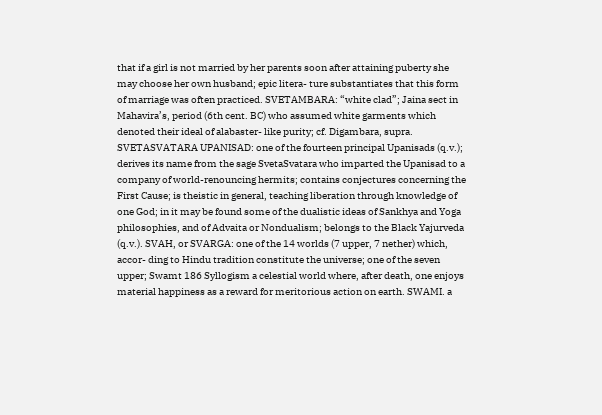that if a girl is not married by her parents soon after attaining puberty she may choose her own husband; epic litera- ture substantiates that this form of marriage was often practiced. SVETAMBARA: “white clad”; Jaina sect in Mahavira’s, period (6th cent. BC) who assumed white garments which denoted their ideal of alabaster- like purity; cf. Digambara, supra. SVETASVATARA UPANISAD: one of the fourteen principal Upanisads (q.v.); derives its name from the sage SvetaSvatara who imparted the Upanisad to a company of world-renouncing hermits; contains conjectures concerning the First Cause; is theistic in general, teaching liberation through knowledge of one God; in it may be found some of the dualistic ideas of Sankhya and Yoga philosophies, and of Advaita or Nondualism; belongs to the Black Yajurveda (q.v.). SVAH, or SVARGA: one of the 14 worlds (7 upper, 7 nether) which, accor- ding to Hindu tradition constitute the universe; one of the seven upper; Swamt 186 Syllogism a celestial world where, after death, one enjoys material happiness as a reward for meritorious action on earth. SWAMI. a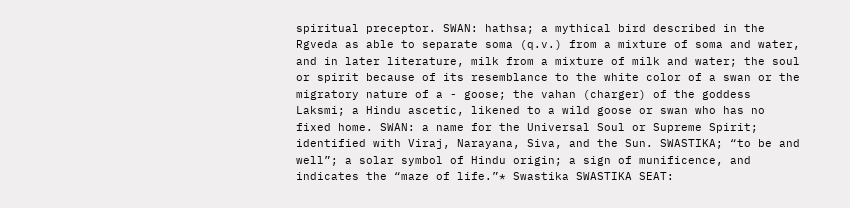spiritual preceptor. SWAN: hathsa; a mythical bird described in the Rgveda as able to separate soma (q.v.) from a mixture of soma and water, and in later literature, milk from a mixture of milk and water; the soul or spirit because of its resemblance to the white color of a swan or the migratory nature of a - goose; the vahan (charger) of the goddess Laksmi; a Hindu ascetic, likened to a wild goose or swan who has no fixed home. SWAN: a name for the Universal Soul or Supreme Spirit; identified with Viraj, Narayana, Siva, and the Sun. SWASTIKA; “to be and well”; a solar symbol of Hindu origin; a sign of munificence, and indicates the “maze of life.”* Swastika SWASTIKA SEAT: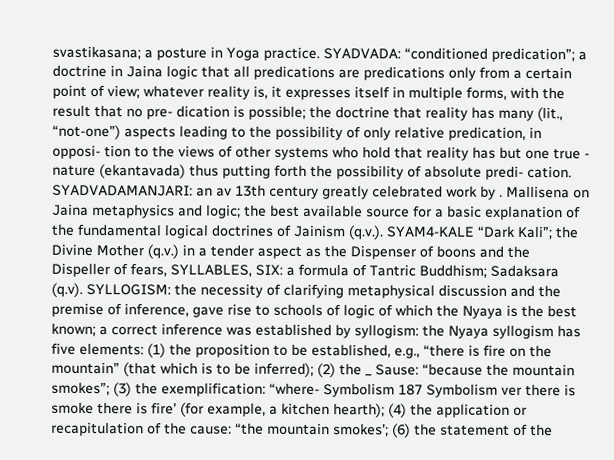svastikasana; a posture in Yoga practice. SYADVADA: “conditioned predication”; a doctrine in Jaina logic that all predications are predications only from a certain point of view; whatever reality is, it expresses itself in multiple forms, with the result that no pre- dication is possible; the doctrine that reality has many (lit., “not-one”) aspects leading to the possibility of only relative predication, in opposi- tion to the views of other systems who hold that reality has but one true - nature (ekantavada) thus putting forth the possibility of absolute predi- cation. SYADVADAMANJARI: an av 13th century greatly celebrated work by . Mallisena on Jaina metaphysics and logic; the best available source for a basic explanation of the fundamental logical doctrines of Jainism (q.v.). SYAM4-KALE “Dark Kali”; the Divine Mother (q.v.) in a tender aspect as the Dispenser of boons and the Dispeller of fears, SYLLABLES, SIX: a formula of Tantric Buddhism; Sadaksara (q.v). SYLLOGISM: the necessity of clarifying metaphysical discussion and the premise of inference, gave rise to schools of logic of which the Nyaya is the best known; a correct inference was established by syllogism: the Nyaya syllogism has five elements: (1) the proposition to be established, e.g., “there is fire on the mountain” (that which is to be inferred); (2) the _ Sause: “because the mountain smokes”; (3) the exemplification: “where- Symbolism 187 Symbolism ver there is smoke there is fire’ (for example, a kitchen hearth); (4) the application or recapitulation of the cause: “the mountain smokes’; (6) the statement of the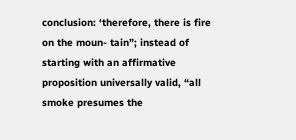conclusion: ‘therefore, there is fire on the moun- tain”; instead of starting with an affirmative proposition universally valid, “all smoke presumes the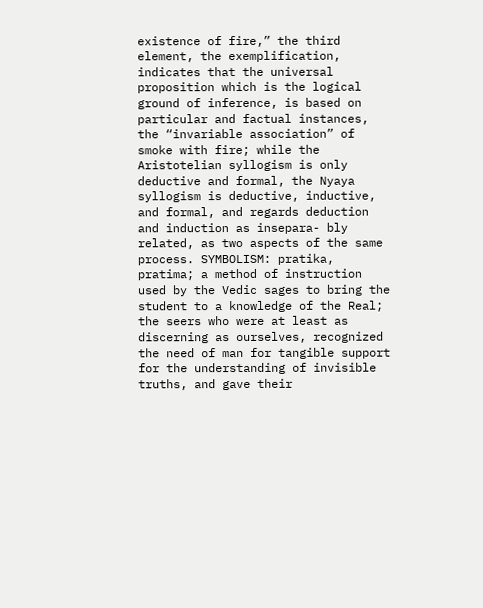existence of fire,” the third element, the exemplification, indicates that the universal proposition which is the logical ground of inference, is based on particular and factual instances, the “invariable association” of smoke with fire; while the Aristotelian syllogism is only deductive and formal, the Nyaya syllogism is deductive, inductive, and formal, and regards deduction and induction as insepara- bly related, as two aspects of the same process. SYMBOLISM: pratika, pratima; a method of instruction used by the Vedic sages to bring the student to a knowledge of the Real; the seers who were at least as discerning as ourselves, recognized the need of man for tangible support for the understanding of invisible truths, and gave their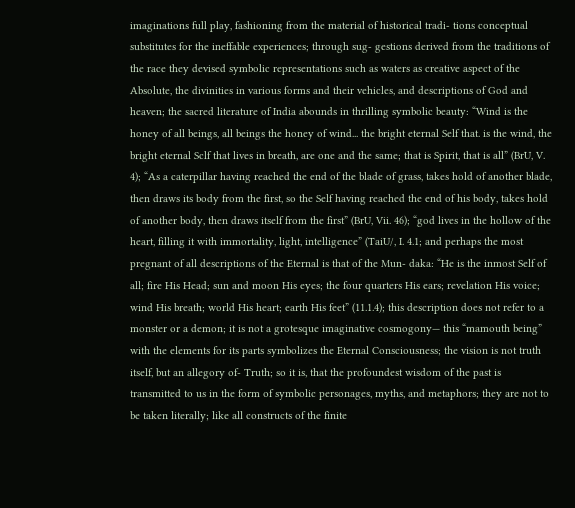imaginations full play, fashioning from the material of historical tradi- tions conceptual substitutes for the ineffable experiences; through sug- gestions derived from the traditions of the race they devised symbolic representations such as waters as creative aspect of the Absolute, the divinities in various forms and their vehicles, and descriptions of God and heaven; the sacred literature of India abounds in thrilling symbolic beauty: “Wind is the honey of all beings, all beings the honey of wind... the bright eternal Self that. is the wind, the bright eternal Sclf that lives in breath, are one and the same; that is Spirit, that is all” (BrU, V. 4); “As a caterpillar having reached the end of the blade of grass, takes hold of another blade, then draws its body from the first, so the Self having reached the end of his body, takes hold of another body, then draws itself from the first” (BrU, Vii. 46); “god lives in the hollow of the heart, filling it with immortality, light, intelligence” (TaiU/, I. 4.1; and perhaps the most pregnant of all descriptions of the Eternal is that of the Mun- daka: “He is the inmost Self of all; fire His Head; sun and moon His eyes; the four quarters His ears; revelation His voice; wind His breath; world His heart; earth His feet” (11.1.4); this description does not refer to a monster or a demon; it is not a grotesque imaginative cosmogony— this “mamouth being” with the elements for its parts symbolizes the Eternal Consciousness; the vision is not truth itself, but an allegory of- Truth; so it is, that the profoundest wisdom of the past is transmitted to us in the form of symbolic personages, myths, and metaphors; they are not to be taken literally; like all constructs of the finite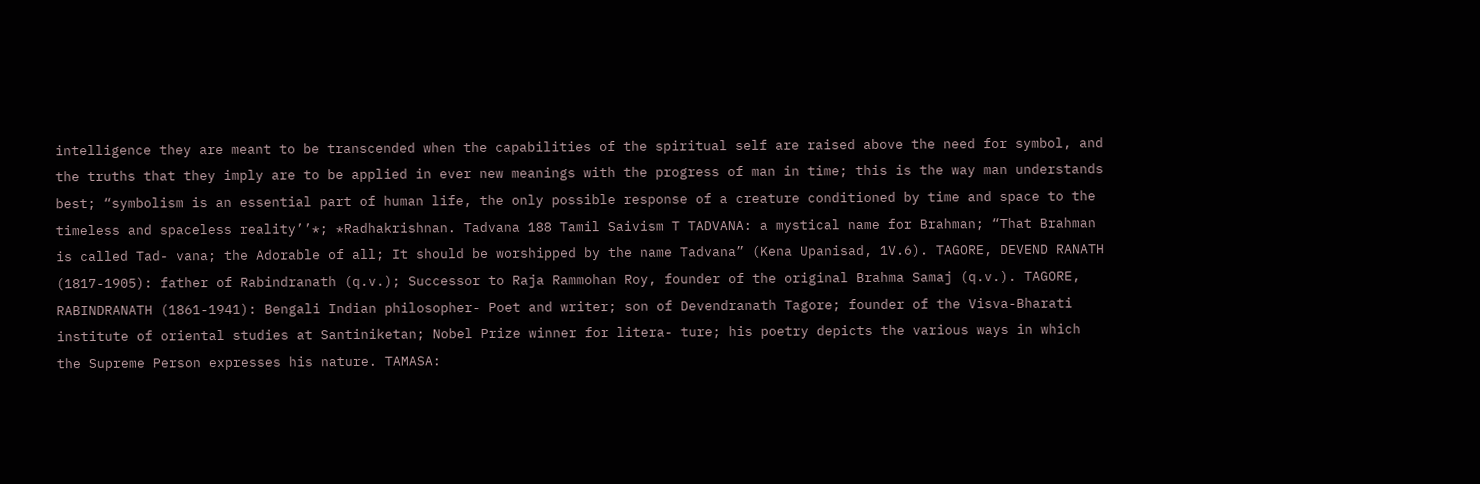intelligence they are meant to be transcended when the capabilities of the spiritual self are raised above the need for symbol, and the truths that they imply are to be applied in ever new meanings with the progress of man in time; this is the way man understands best; “symbolism is an essential part of human life, the only possible response of a creature conditioned by time and space to the timeless and spaceless reality’’*; *Radhakrishnan. Tadvana 188 Tamil Saivism T TADVANA: a mystical name for Brahman; “That Brahman is called Tad- vana; the Adorable of all; It should be worshipped by the name Tadvana” (Kena Upanisad, 1V.6). TAGORE, DEVEND RANATH (1817-1905): father of Rabindranath (q.v.); Successor to Raja Rammohan Roy, founder of the original Brahma Samaj (q.v.). TAGORE, RABINDRANATH (1861-1941): Bengali Indian philosopher- Poet and writer; son of Devendranath Tagore; founder of the Visva-Bharati institute of oriental studies at Santiniketan; Nobel Prize winner for litera- ture; his poetry depicts the various ways in which the Supreme Person expresses his nature. TAMASA: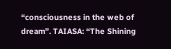“consciousness in the web of dream”. TAIASA: “The Shining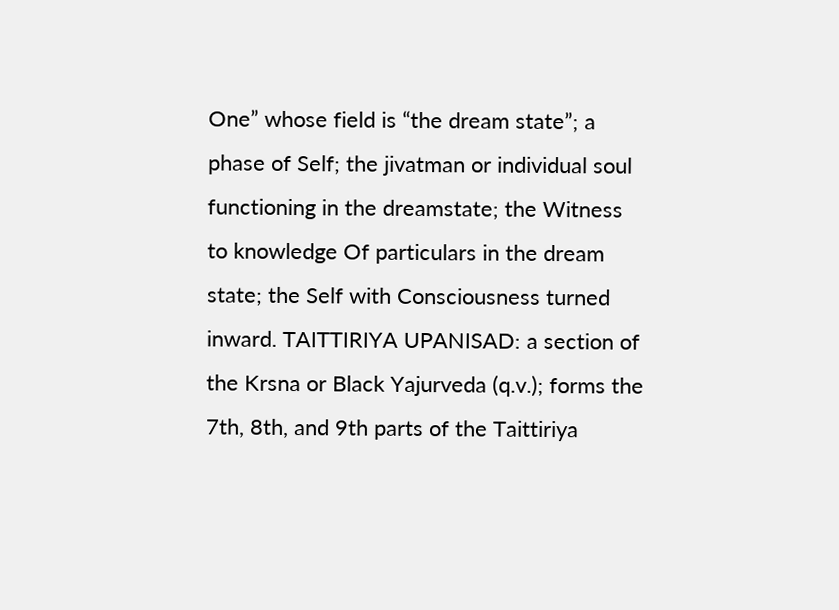One” whose field is “the dream state”; a phase of Self; the jivatman or individual soul functioning in the dreamstate; the Witness to knowledge Of particulars in the dream state; the Self with Consciousness turned inward. TAITTIRIYA UPANISAD: a section of the Krsna or Black Yajurveda (q.v.); forms the 7th, 8th, and 9th parts of the Taittiriya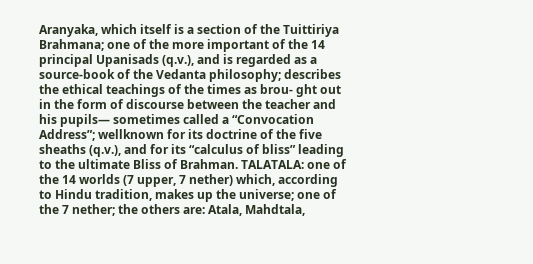Aranyaka, which itself is a section of the Tuittiriya Brahmana; one of the more important of the 14 principal Upanisads (q.v.), and is regarded as a source-book of the Vedanta philosophy; describes the ethical teachings of the times as brou- ght out in the form of discourse between the teacher and his pupils— sometimes called a “Convocation Address”; wellknown for its doctrine of the five sheaths (q.v.), and for its “calculus of bliss” leading to the ultimate Bliss of Brahman. TALATALA: one of the 14 worlds (7 upper, 7 nether) which, according to Hindu tradition, makes up the universe; one of the 7 nether; the others are: Atala, Mahdtala,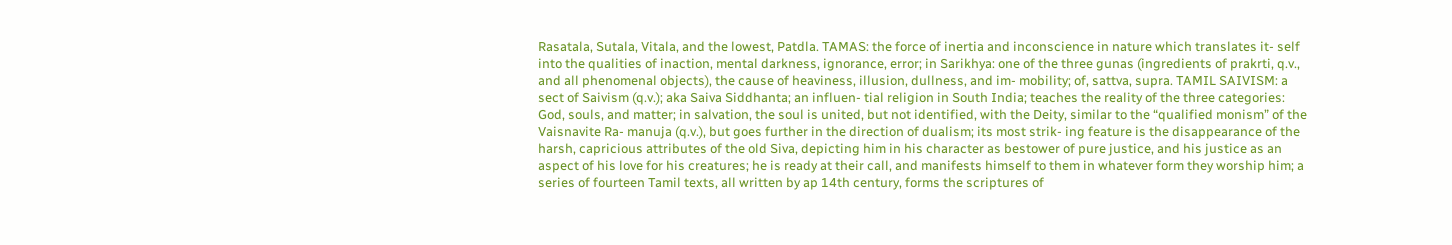Rasatala, Sutala, Vitala, and the lowest, Patdla. TAMAS: the force of inertia and inconscience in nature which translates it- self into the qualities of inaction, mental darkness, ignorance, error; in Sarikhya: one of the three gunas (ingredients of prakrti, q.v., and all phenomenal objects), the cause of heaviness, illusion, dullness, and im- mobility; of, sattva, supra. TAMIL SAIVISM: a sect of Saivism (q.v.); aka Saiva Siddhanta; an influen- tial religion in South India; teaches the reality of the three categories: God, souls, and matter; in salvation, the soul is united, but not identified, with the Deity, similar to the “qualified monism” of the Vaisnavite Ra- manuja (q.v.), but goes further in the direction of dualism; its most strik- ing feature is the disappearance of the harsh, capricious attributes of the old Siva, depicting him in his character as bestower of pure justice, and his justice as an aspect of his love for his creatures; he is ready at their call, and manifests himself to them in whatever form they worship him; a series of fourteen Tamil texts, all written by ap 14th century, forms the scriptures of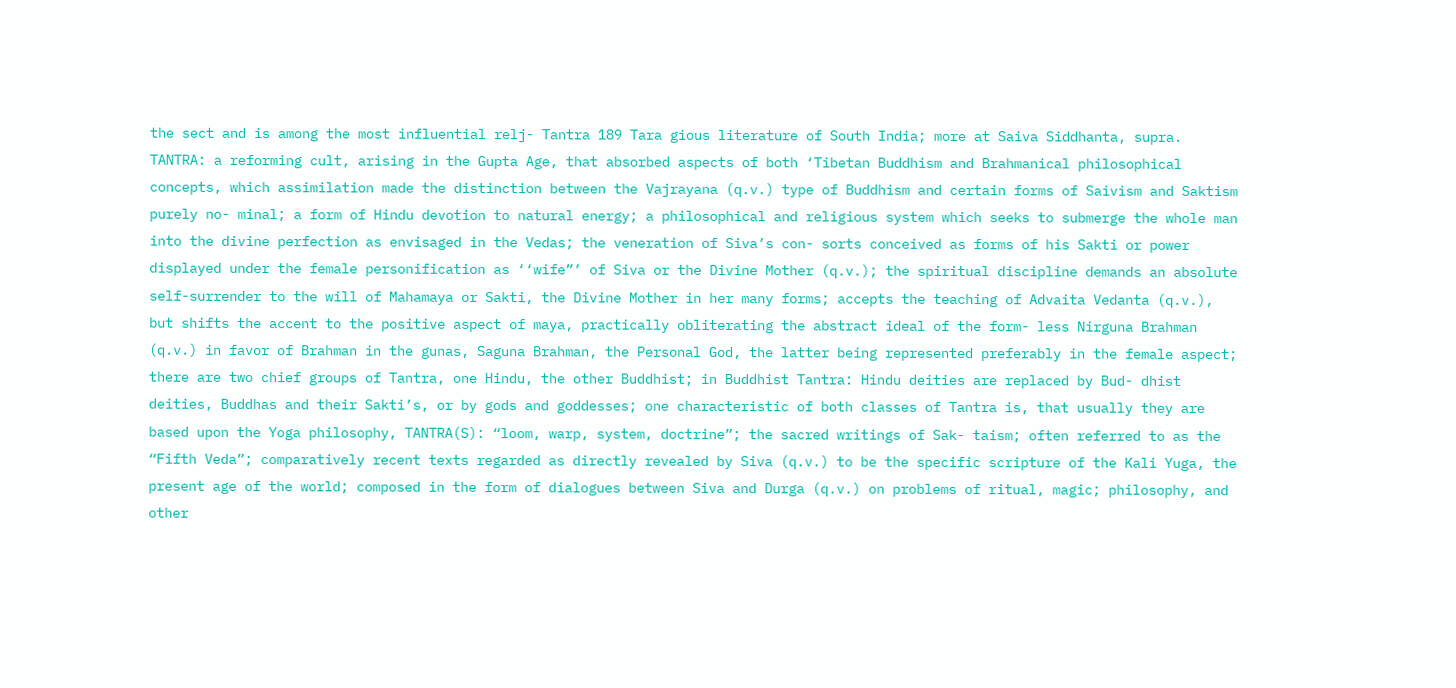the sect and is among the most influential relj- Tantra 189 Tara gious literature of South India; more at Saiva Siddhanta, supra. TANTRA: a reforming cult, arising in the Gupta Age, that absorbed aspects of both ‘Tibetan Buddhism and Brahmanical philosophical concepts, which assimilation made the distinction between the Vajrayana (q.v.) type of Buddhism and certain forms of Saivism and Saktism purely no- minal; a form of Hindu devotion to natural energy; a philosophical and religious system which seeks to submerge the whole man into the divine perfection as envisaged in the Vedas; the veneration of Siva’s con- sorts conceived as forms of his Sakti or power displayed under the female personification as ‘‘wife”’ of Siva or the Divine Mother (q.v.); the spiritual discipline demands an absolute self-surrender to the will of Mahamaya or Sakti, the Divine Mother in her many forms; accepts the teaching of Advaita Vedanta (q.v.), but shifts the accent to the positive aspect of maya, practically obliterating the abstract ideal of the form- less Nirguna Brahman (q.v.) in favor of Brahman in the gunas, Saguna Brahman, the Personal God, the latter being represented preferably in the female aspect; there are two chief groups of Tantra, one Hindu, the other Buddhist; in Buddhist Tantra: Hindu deities are replaced by Bud- dhist deities, Buddhas and their Sakti’s, or by gods and goddesses; one characteristic of both classes of Tantra is, that usually they are based upon the Yoga philosophy, TANTRA(S): “loom, warp, system, doctrine”; the sacred writings of Sak- taism; often referred to as the “Fifth Veda”; comparatively recent texts regarded as directly revealed by Siva (q.v.) to be the specific scripture of the Kali Yuga, the present age of the world; composed in the form of dialogues between Siva and Durga (q.v.) on problems of ritual, magic; philosophy, and other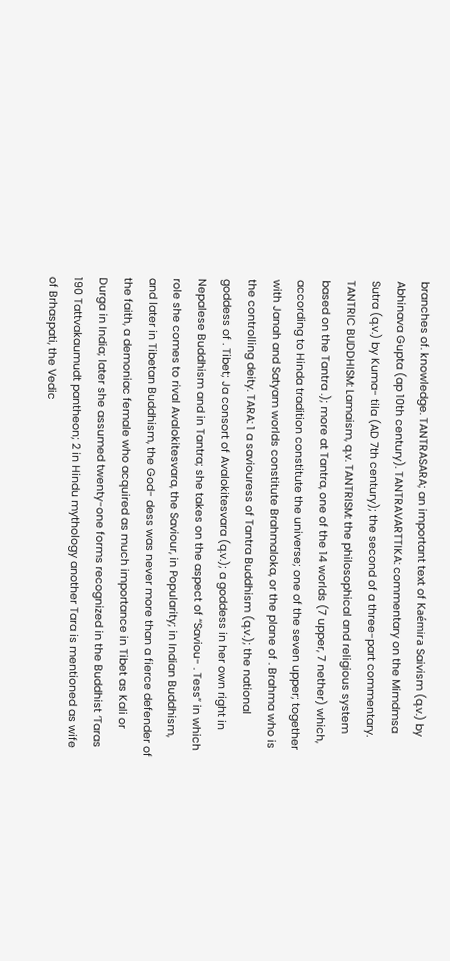branches of. knowledge. TANTRASARA; an important text of Kaémira Saivism (q.v.) by Abhinava Gupta (ap 10th century). TANTRAVARTTIKA: commentary on the Mimdmsa Sutra (q.v.) by Kuma- tila (AD 7th century); the second of a three-part commentary. TANTRIC BUDDHISM: Lamaism, q.v. TANTRISM: the philosophical and religious system based on the Tantra .); more at Tantra, one of the 14 worlds (7 upper, 7 nether) which, according to Hinda tradition constitute the universe; one of the seven upper; together with Janah and Satyam worlds constitute Brahmaloka, or the plane of . Brahma who is the controlling deity. TARA: 1 a saviouress of Tantra Buddhism (q.v.); the national goddess of . Tibet; Ja consort of Avalokitesvara (q.v.); a goddess in her own right in Nepalese Buddhism and in Tantra; she takes on the aspect of “Saviou- . Tess” in which role she comes to rival Avalokitesvara, the Saviour, in Popularity; in Indian Buddhism, and later in Tibetan Buddhism, the God- dess was never more than a fierce defender of the faith, a demoniac female who acquired as much importance in Tibet as Kali or Durga in India; later she assumed twenty-one forms recognized in the Buddhist ‘Taras 190 Tattvakaumudt pantheon; 2 in Hindu mythology another Tara is mentioned as wife of Brhaspati, the Vedic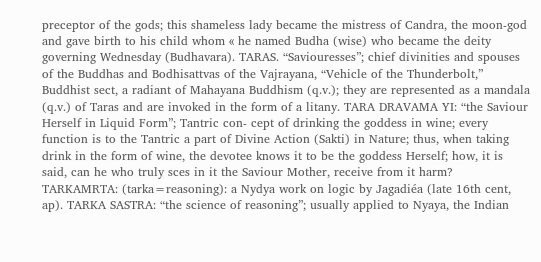preceptor of the gods; this shameless lady became the mistress of Candra, the moon-god and gave birth to his child whom « he named Budha (wise) who became the deity governing Wednesday (Budhavara). TARAS. “Saviouresses”; chief divinities and spouses of the Buddhas and Bodhisattvas of the Vajrayana, “Vehicle of the Thunderbolt,” Buddhist sect, a radiant of Mahayana Buddhism (q.v.); they are represented as a mandala (q.v.) of Taras and are invoked in the form of a litany. TARA DRAVAMA YI: “the Saviour Herself in Liquid Form”; Tantric con- cept of drinking the goddess in wine; every function is to the Tantric a part of Divine Action (Sakti) in Nature; thus, when taking drink in the form of wine, the devotee knows it to be the goddess Herself; how, it is said, can he who truly sces in it the Saviour Mother, receive from it harm? TARKAMRTA: (tarka=reasoning): a Nydya work on logic by Jagadiéa (late 16th cent, ap). TARKA SASTRA: “the science of reasoning”; usually applied to Nyaya, the Indian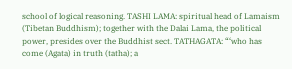school of logical reasoning. TASHI LAMA: spiritual head of Lamaism (Tibetan Buddhism); together with the Dalai Lama, the political power, presides over the Buddhist sect. TATHAGATA: “‘who has come (Agata) in truth (tatha); a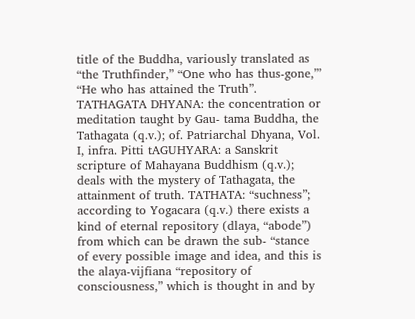title of the Buddha, variously translated as “the Truthfinder,” “One who has thus-gone,”’ “He who has attained the Truth”. TATHAGATA DHYANA: the concentration or meditation taught by Gau- tama Buddha, the Tathagata (q.v.); of. Patriarchal Dhyana, Vol. I, infra. Pitti tAGUHYARA: a Sanskrit scripture of Mahayana Buddhism (q.v.); deals with the mystery of Tathagata, the attainment of truth. TATHATA: “suchness”; according to Yogacara (q.v.) there exists a kind of eternal repository (dlaya, “abode”) from which can be drawn the sub- “stance of every possible image and idea, and this is the alaya-vijfiana “repository of consciousness,” which is thought in and by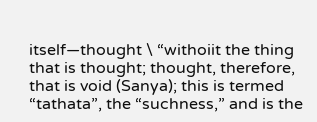itself—thought \ “withoiit the thing that is thought; thought, therefore, that is void (Sanya); this is termed “tathata”, the “suchness,” and is the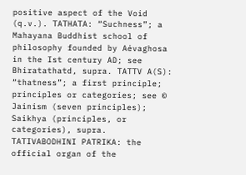positive aspect of the Void (q.v.). TATHATA: “Suchness”; a Mahayana Buddhist school of philosophy founded by Aévaghosa in the Ist century AD; see Bhiratathatd, supra. TATTV A(S): “thatness”; a first principle; principles or categories; see © Jainism (seven principles); Saikhya (principles, or categories), supra. TATIVABODHINI PATRIKA: the official organ of the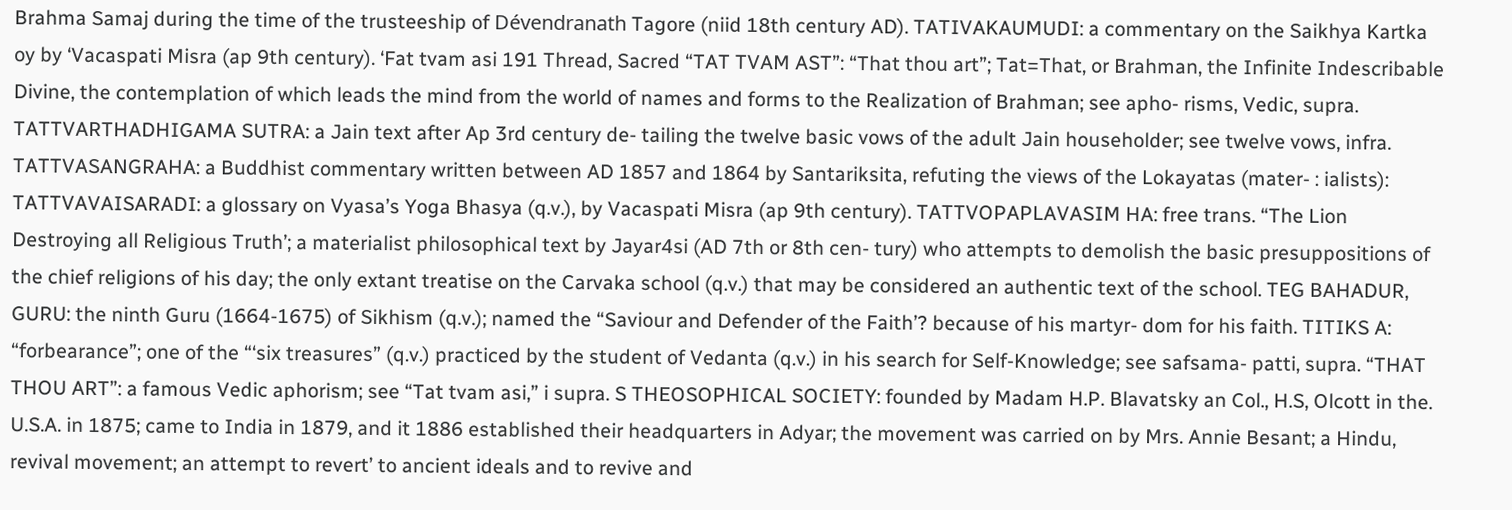Brahma Samaj during the time of the trusteeship of Dévendranath Tagore (niid 18th century AD). TATIVAKAUMUDI: a commentary on the Saikhya Kartka oy by ‘Vacaspati Misra (ap 9th century). ‘Fat tvam asi 191 Thread, Sacred “TAT TVAM AST”: “That thou art”; Tat=That, or Brahman, the Infinite Indescribable Divine, the contemplation of which leads the mind from the world of names and forms to the Realization of Brahman; see apho- risms, Vedic, supra. TATTVARTHADHIGAMA SUTRA: a Jain text after Ap 3rd century de- tailing the twelve basic vows of the adult Jain householder; see twelve vows, infra. TATTVASANGRAHA: a Buddhist commentary written between AD 1857 and 1864 by Santariksita, refuting the views of the Lokayatas (mater- : ialists): TATTVAVAISARADI: a glossary on Vyasa’s Yoga Bhasya (q.v.), by Vacaspati Misra (ap 9th century). TATTVOPAPLAVASIM HA: free trans. “The Lion Destroying all Religious Truth’; a materialist philosophical text by Jayar4si (AD 7th or 8th cen- tury) who attempts to demolish the basic presuppositions of the chief religions of his day; the only extant treatise on the Carvaka school (q.v.) that may be considered an authentic text of the school. TEG BAHADUR, GURU: the ninth Guru (1664-1675) of Sikhism (q.v.); named the “Saviour and Defender of the Faith’? because of his martyr- dom for his faith. TITIKS A: “forbearance”; one of the “‘six treasures” (q.v.) practiced by the student of Vedanta (q.v.) in his search for Self-Knowledge; see safsama- patti, supra. “THAT THOU ART”: a famous Vedic aphorism; see “Tat tvam asi,” i supra. S THEOSOPHICAL SOCIETY: founded by Madam H.P. Blavatsky an Col., H.S, Olcott in the. U.S.A. in 1875; came to India in 1879, and it 1886 established their headquarters in Adyar; the movement was carried on by Mrs. Annie Besant; a Hindu, revival movement; an attempt to revert’ to ancient ideals and to revive and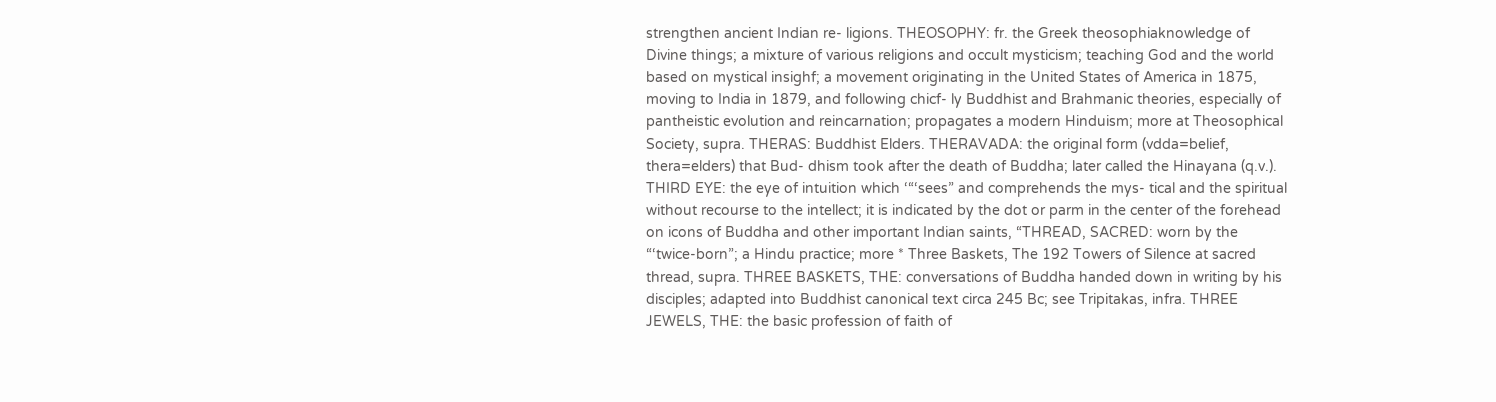strengthen ancient Indian re- ligions. THEOSOPHY: fr. the Greek theosophiaknowledge of Divine things; a mixture of various religions and occult mysticism; teaching God and the world based on mystical insighf; a movement originating in the United States of America in 1875, moving to India in 1879, and following chicf- ly Buddhist and Brahmanic theories, especially of pantheistic evolution and reincarnation; propagates a modern Hinduism; more at Theosophical Society, supra. THERAS: Buddhist Elders. THERAVADA: the original form (vdda=belief, thera=elders) that Bud- dhism took after the death of Buddha; later called the Hinayana (q.v.). THIRD EYE: the eye of intuition which ‘“‘sees” and comprehends the mys- tical and the spiritual without recourse to the intellect; it is indicated by the dot or parm in the center of the forehead on icons of Buddha and other important Indian saints, “THREAD, SACRED: worn by the “‘twice-born”; a Hindu practice; more * Three Baskets, The 192 Towers of Silence at sacred thread, supra. THREE BASKETS, THE: conversations of Buddha handed down in writing by his disciples; adapted into Buddhist canonical text circa 245 Bc; see Tripitakas, infra. THREE JEWELS, THE: the basic profession of faith of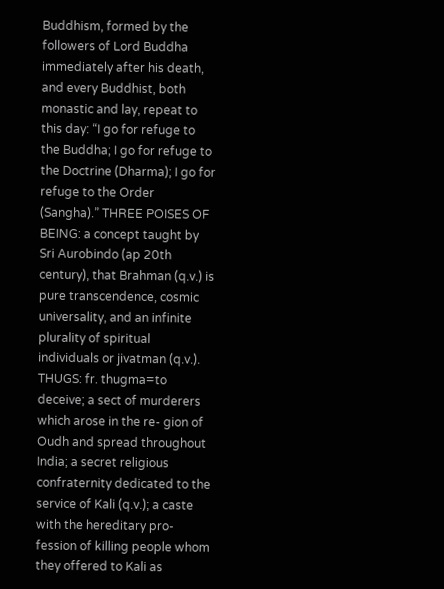Buddhism, formed by the followers of Lord Buddha immediately after his death, and every Buddhist, both monastic and lay, repeat to this day: “I go for refuge to the Buddha; I go for refuge to the Doctrine (Dharma); I go for refuge to the Order (Sangha).” THREE POISES OF BEING: a concept taught by Sri Aurobindo (ap 20th century), that Brahman (q.v.) is pure transcendence, cosmic universality, and an infinite plurality of spiritual individuals or jivatman (q.v.). THUGS: fr. thugma=to deceive; a sect of murderers which arose in the re- gion of Oudh and spread throughout India; a secret religious confraternity dedicated to the service of Kali (q.v.); a caste with the hereditary pro- fession of killing people whom they offered to Kali as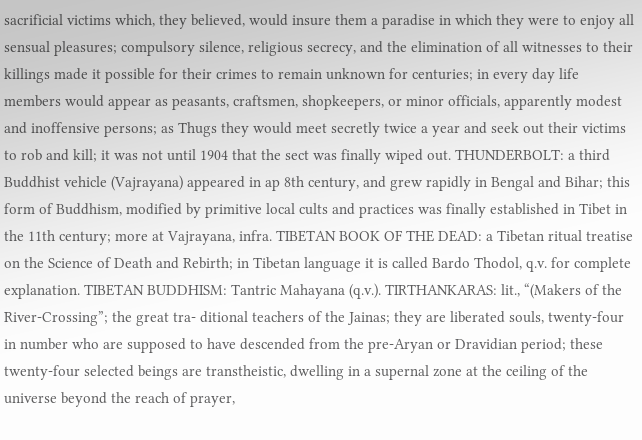sacrificial victims which, they believed, would insure them a paradise in which they were to enjoy all sensual pleasures; compulsory silence, religious secrecy, and the elimination of all witnesses to their killings made it possible for their crimes to remain unknown for centuries; in every day life members would appear as peasants, craftsmen, shopkeepers, or minor officials, apparently modest and inoffensive persons; as Thugs they would meet secretly twice a year and seek out their victims to rob and kill; it was not until 1904 that the sect was finally wiped out. THUNDERBOLT: a third Buddhist vehicle (Vajrayana) appeared in ap 8th century, and grew rapidly in Bengal and Bihar; this form of Buddhism, modified by primitive local cults and practices was finally established in Tibet in the 11th century; more at Vajrayana, infra. TIBETAN BOOK OF THE DEAD: a Tibetan ritual treatise on the Science of Death and Rebirth; in Tibetan language it is called Bardo Thodol, q.v. for complete explanation. TIBETAN BUDDHISM: Tantric Mahayana (q.v.). TIRTHANKARAS: lit., “(Makers of the River-Crossing”; the great tra- ditional teachers of the Jainas; they are liberated souls, twenty-four in number who are supposed to have descended from the pre-Aryan or Dravidian period; these twenty-four selected beings are transtheistic, dwelling in a supernal zone at the ceiling of the universe beyond the reach of prayer,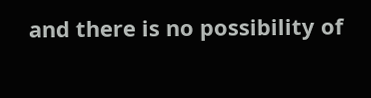and there is no possibility of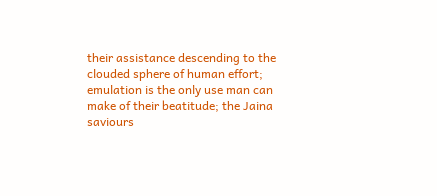their assistance descending to the clouded sphere of human effort; emulation is the only use man can make of their beatitude; the Jaina saviours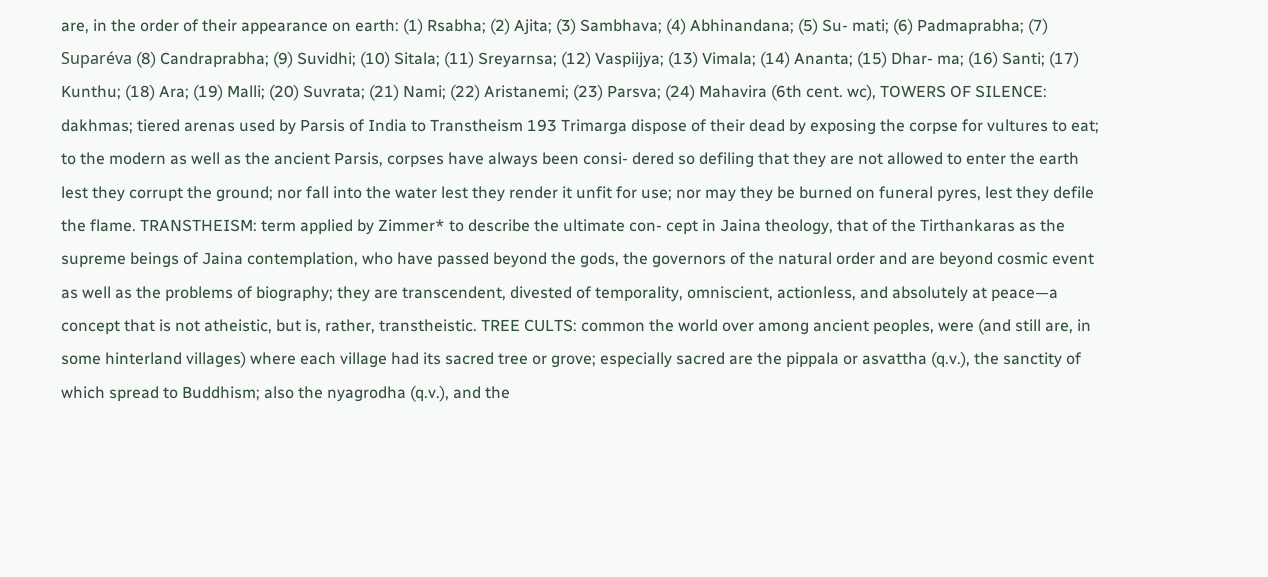are, in the order of their appearance on earth: (1) Rsabha; (2) Ajita; (3) Sambhava; (4) Abhinandana; (5) Su- mati; (6) Padmaprabha; (7) Suparéva (8) Candraprabha; (9) Suvidhi; (10) Sitala; (11) Sreyarnsa; (12) Vaspiijya; (13) Vimala; (14) Ananta; (15) Dhar- ma; (16) Santi; (17) Kunthu; (18) Ara; (19) Malli; (20) Suvrata; (21) Nami; (22) Aristanemi; (23) Parsva; (24) Mahavira (6th cent. wc), TOWERS OF SILENCE: dakhmas; tiered arenas used by Parsis of India to Transtheism 193 Trimarga dispose of their dead by exposing the corpse for vultures to eat; to the modern as well as the ancient Parsis, corpses have always been consi- dered so defiling that they are not allowed to enter the earth lest they corrupt the ground; nor fall into the water lest they render it unfit for use; nor may they be burned on funeral pyres, lest they defile the flame. TRANSTHEISM: term applied by Zimmer* to describe the ultimate con- cept in Jaina theology, that of the Tirthankaras as the supreme beings of Jaina contemplation, who have passed beyond the gods, the governors of the natural order and are beyond cosmic event as well as the problems of biography; they are transcendent, divested of temporality, omniscient, actionless, and absolutely at peace—a concept that is not atheistic, but is, rather, transtheistic. TREE CULTS: common the world over among ancient peoples, were (and still are, in some hinterland villages) where each village had its sacred tree or grove; especially sacred are the pippala or asvattha (q.v.), the sanctity of which spread to Buddhism; also the nyagrodha (q.v.), and the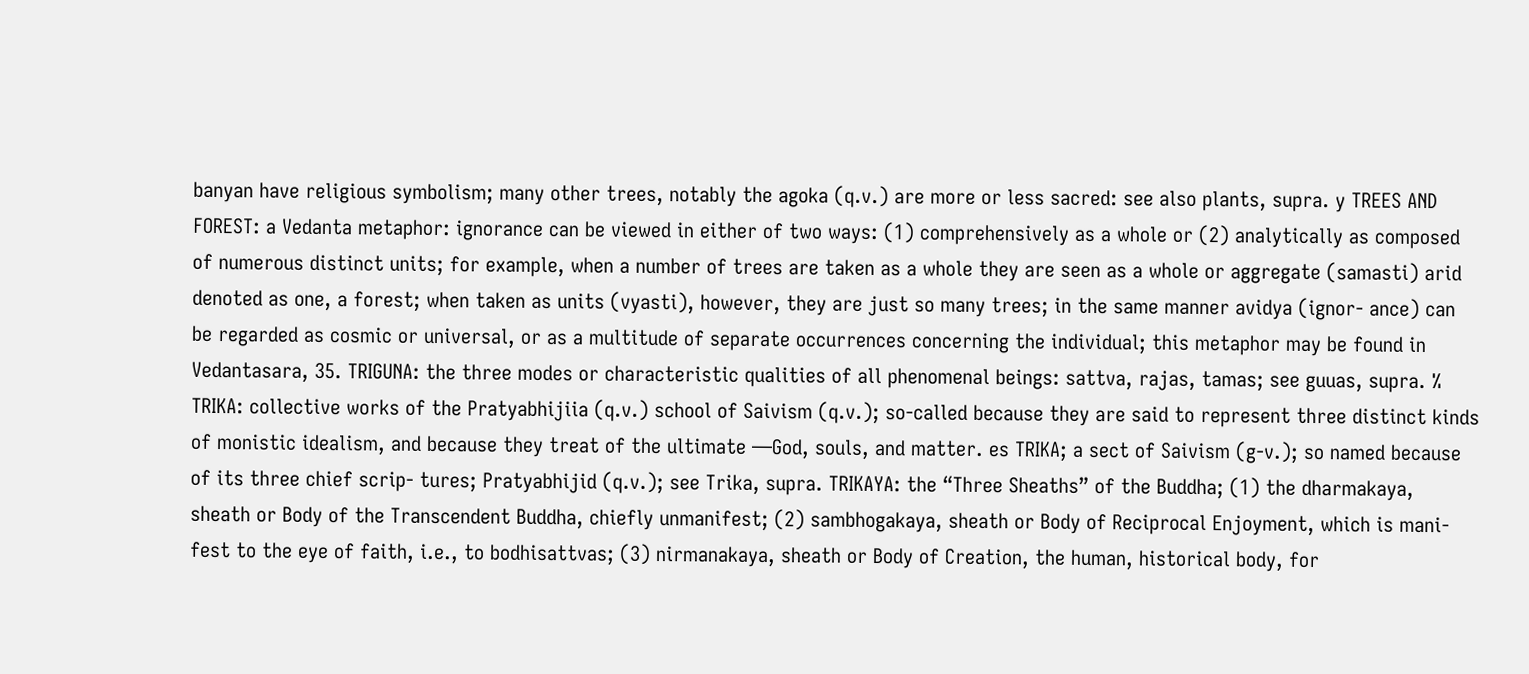banyan have religious symbolism; many other trees, notably the agoka (q.v.) are more or less sacred: see also plants, supra. y TREES AND FOREST: a Vedanta metaphor: ignorance can be viewed in either of two ways: (1) comprehensively as a whole or (2) analytically as composed of numerous distinct units; for example, when a number of trees are taken as a whole they are seen as a whole or aggregate (samasti) arid denoted as one, a forest; when taken as units (vyasti), however, they are just so many trees; in the same manner avidya (ignor- ance) can be regarded as cosmic or universal, or as a multitude of separate occurrences concerning the individual; this metaphor may be found in Vedantasara, 35. TRIGUNA: the three modes or characteristic qualities of all phenomenal beings: sattva, rajas, tamas; see guuas, supra. % TRIKA: collective works of the Pratyabhijiia (q.v.) school of Saivism (q.v.); so-called because they are said to represent three distinct kinds of monistic idealism, and because they treat of the ultimate —God, souls, and matter. es TRIKA; a sect of Saivism (g-v.); so named because of its three chief scrip- tures; Pratyabhijid (q.v.); see Trika, supra. TRIKAYA: the “Three Sheaths” of the Buddha; (1) the dharmakaya, sheath or Body of the Transcendent Buddha, chiefly unmanifest; (2) sambhogakaya, sheath or Body of Reciprocal Enjoyment, which is mani- fest to the eye of faith, i.e., to bodhisattvas; (3) nirmanakaya, sheath or Body of Creation, the human, historical body, for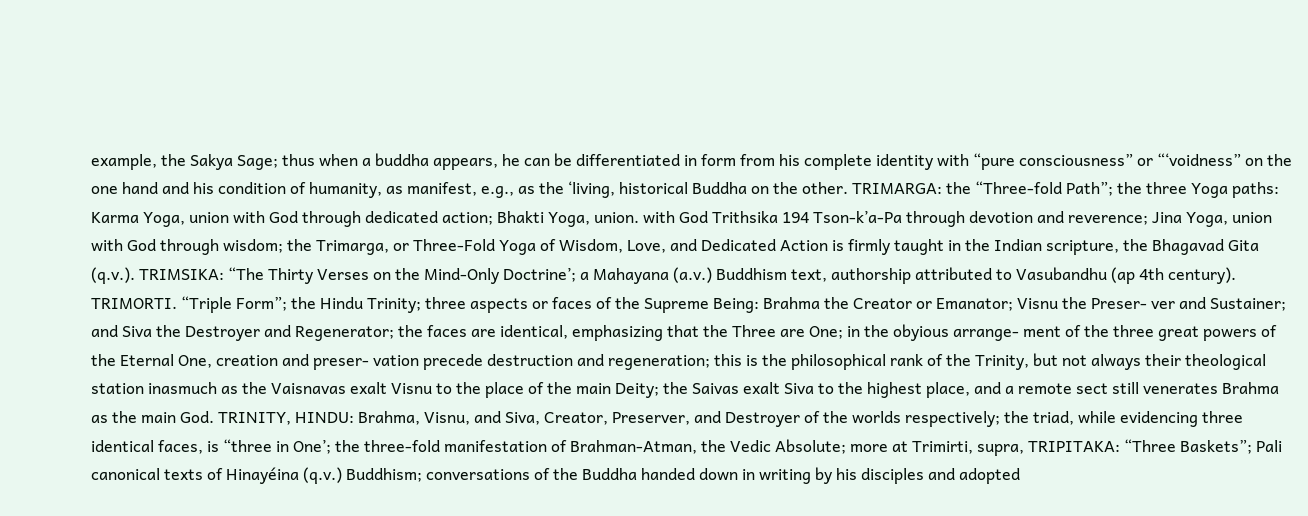example, the Sakya Sage; thus when a buddha appears, he can be differentiated in form from his complete identity with “pure consciousness” or “‘voidness” on the one hand and his condition of humanity, as manifest, e.g., as the ‘living, historical Buddha on the other. TRIMARGA: the “Three-fold Path”; the three Yoga paths: Karma Yoga, union with God through dedicated action; Bhakti Yoga, union. with God Trithsika 194 Tson-k’a-Pa through devotion and reverence; Jina Yoga, union with God through wisdom; the Trimarga, or Three-Fold Yoga of Wisdom, Love, and Dedicated Action is firmly taught in the Indian scripture, the Bhagavad Gita (q.v.). TRIMSIKA: “The Thirty Verses on the Mind-Only Doctrine’; a Mahayana (a.v.) Buddhism text, authorship attributed to Vasubandhu (ap 4th century). TRIMORTI. “Triple Form”; the Hindu Trinity; three aspects or faces of the Supreme Being: Brahma the Creator or Emanator; Visnu the Preser- ver and Sustainer; and Siva the Destroyer and Regenerator; the faces are identical, emphasizing that the Three are One; in the obyious arrange- ment of the three great powers of the Eternal One, creation and preser- vation precede destruction and regeneration; this is the philosophical rank of the Trinity, but not always their theological station inasmuch as the Vaisnavas exalt Visnu to the place of the main Deity; the Saivas exalt Siva to the highest place, and a remote sect still venerates Brahma as the main God. TRINITY, HINDU: Brahma, Visnu, and Siva, Creator, Preserver, and Destroyer of the worlds respectively; the triad, while evidencing three identical faces, is “three in One’; the three-fold manifestation of Brahman-Atman, the Vedic Absolute; more at Trimirti, supra, TRIPITAKA: “Three Baskets”; Pali canonical texts of Hinayéina (q.v.) Buddhism; conversations of the Buddha handed down in writing by his disciples and adopted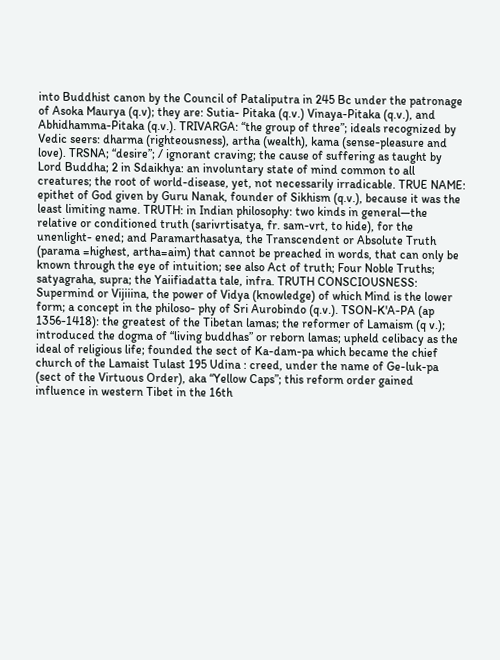into Buddhist canon by the Council of Pataliputra in 245 Bc under the patronage of Asoka Maurya (q.v); they are: Sutia- Pitaka (q.v.) Vinaya-Pitaka (q.v.), and Abhidhamma-Pitaka (q.v.). TRIVARGA: “the group of three”; ideals recognized by Vedic seers: dharma (righteousness), artha (wealth), kama (sense-pleasure and love). TRSNA; “desire”; / ignorant craving; the cause of suffering as taught by Lord Buddha; 2 in Sdaikhya: an involuntary state of mind common to all creatures; the root of world-disease, yet, not necessarily irradicable. TRUE NAME: epithet of God given by Guru Nanak, founder of Sikhism (q.v.), because it was the least limiting name. TRUTH: in Indian philosophy: two kinds in general—the relative or conditioned truth (sarivrtisatya, fr. sam-vrt, to hide), for the unenlight- ened; and Paramarthasatya, the Transcendent or Absolute Truth (parama =highest, artha=aim) that cannot be preached in words, that can only be known through the eye of intuition; see also Act of truth; Four Noble Truths; satyagraha, supra; the Yaiifiadatta tale, infra. TRUTH CONSCIOUSNESS: Supermind or Vijiiina, the power of Vidya (knowledge) of which Mind is the lower form; a concept in the philoso- phy of Sri Aurobindo (q.v.). TSON-K'A-PA (ap 1356-1418): the greatest of the Tibetan lamas; the reformer of Lamaism (q v.); introduced the dogma of “living buddhas” or reborn lamas; upheld celibacy as the ideal of religious life; founded the sect of Ka-dam-pa which became the chief church of the Lamaist Tulast 195 Udina : creed, under the name of Ge-luk-pa (sect of the Virtuous Order), aka “Yellow Caps”; this reform order gained influence in western Tibet in the 16th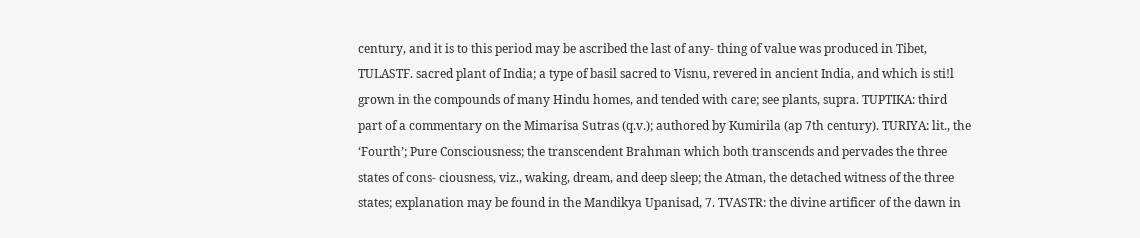century, and it is to this period may be ascribed the last of any- thing of value was produced in Tibet, TULASTF. sacred plant of India; a type of basil sacred to Visnu, revered in ancient India, and which is sti!l grown in the compounds of many Hindu homes, and tended with care; see plants, supra. TUPTIKA: third part of a commentary on the Mimarisa Sutras (q.v.); authored by Kumirila (ap 7th century). TURIYA: lit., the ‘Fourth’; Pure Consciousness; the transcendent Brahman which both transcends and pervades the three states of cons- ciousness, viz., waking, dream, and deep sleep; the Atman, the detached witness of the three states; explanation may be found in the Mandikya Upanisad, 7. TVASTR: the divine artificer of the dawn in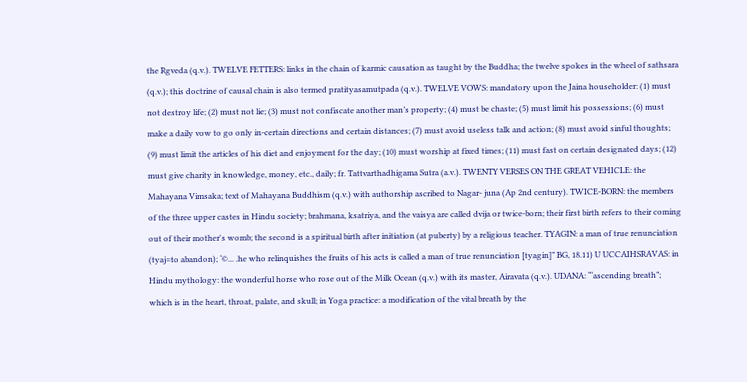the Rgveda (q.v.). TWELVE FETTERS: links in the chain of karmic causation as taught by the Buddha; the twelve spokes in the wheel of sathsara (q.v.); this doctrine of causal chain is also termed pratityasamutpada (q.v.). TWELVE VOWS: mandatory upon the Jaina householder: (1) must not destroy life; (2) must not lie; (3) must not confiscate another man’s property; (4) must be chaste; (5) must limit his possessions; (6) must make a daily vow to go only in-certain directions and certain distances; (7) must avoid useless talk and action; (8) must avoid sinful thoughts; (9) must limit the articles of his diet and enjoyment for the day; (10) must worship at fixed times; (11) must fast on certain designated days; (12) must give charity in knowledge, money, etc., daily; fr. Tattvarthadhigama Sutra (a.v.). TWENTY VERSES ON THE GREAT VEHICLE: the Mahayana Vimsaka; text of Mahayana Buddhism (q.v.) with authorship ascribed to Nagar- juna (Ap 2nd century). TWICE-BORN: the members of the three upper castes in Hindu society; brahmana, ksatriya, and the vaisya are called dvija or twice-born; their first birth refers to their coming out of their mother's womb; the second is a spiritual birth after initiation (at puberty) by a religious teacher. TYAGIN: a man of true renunciation (tyaj=to abandon); ‘©... .he who relinquishes the fruits of his acts is called a man of true renunciation [tyagin]” BG, 18.11) U UCCAIHSRAVAS: in Hindu mythology: the wonderful horse who rose out of the Milk Ocean (q.v.) with its master, Airavata (q.v.). UDANA: “‘ascending breath”; which is in the heart, throat, palate, and skull; in Yoga practice: a modification of the vital breath by the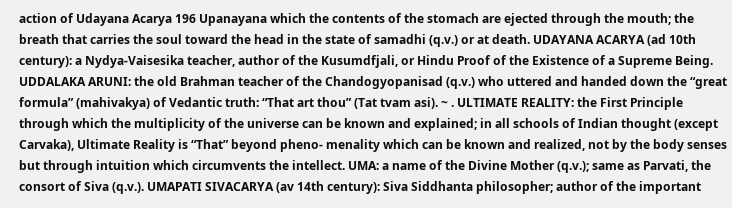action of Udayana Acarya 196 Upanayana which the contents of the stomach are ejected through the mouth; the breath that carries the soul toward the head in the state of samadhi (q.v.) or at death. UDAYANA ACARYA (ad 10th century): a Nydya-Vaisesika teacher, author of the Kusumdfjali, or Hindu Proof of the Existence of a Supreme Being. UDDALAKA ARUNI: the old Brahman teacher of the Chandogyopanisad (q.v.) who uttered and handed down the “great formula” (mahivakya) of Vedantic truth: “That art thou” (Tat tvam asi). ~ . ULTIMATE REALITY: the First Principle through which the multiplicity of the universe can be known and explained; in all schools of Indian thought (except Carvaka), Ultimate Reality is “That” beyond pheno- menality which can be known and realized, not by the body senses but through intuition which circumvents the intellect. UMA: a name of the Divine Mother (q.v.); same as Parvati, the consort of Siva (q.v.). UMAPATI SIVACARYA (av 14th century): Siva Siddhanta philosopher; author of the important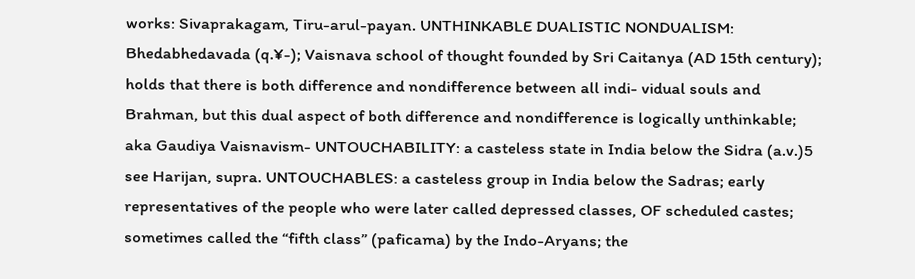works: Sivaprakagam, Tiru-arul-payan. UNTHINKABLE DUALISTIC NONDUALISM: Bhedabhedavada (q.¥-); Vaisnava school of thought founded by Sri Caitanya (AD 15th century); holds that there is both difference and nondifference between all indi- vidual souls and Brahman, but this dual aspect of both difference and nondifference is logically unthinkable; aka Gaudiya Vaisnavism- UNTOUCHABILITY: a casteless state in India below the Sidra (a.v.)5 see Harijan, supra. UNTOUCHABLES: a casteless group in India below the Sadras; early representatives of the people who were later called depressed classes, OF scheduled castes; sometimes called the “fifth class” (paficama) by the Indo-Aryans; the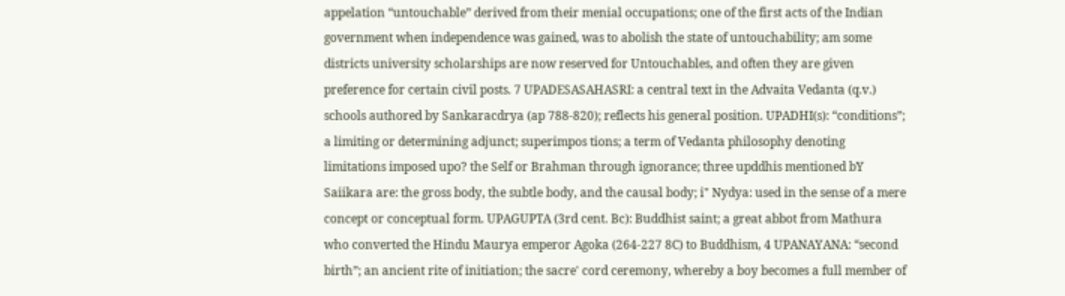appelation “untouchable” derived from their menial occupations; one of the first acts of the Indian government when independence was gained, was to abolish the state of untouchability; am some districts university scholarships are now reserved for Untouchables, and often they are given preference for certain civil posts. 7 UPADESASAHASRI: a central text in the Advaita Vedanta (q.v.) schools authored by Sankaracdrya (ap 788-820); reflects his general position. UPADHI(s): “conditions”; a limiting or determining adjunct; superimpos tions; a term of Vedanta philosophy denoting limitations imposed upo? the Self or Brahman through ignorance; three upddhis mentioned bY Saiikara are: the gross body, the subtle body, and the causal body; i" Nydya: used in the sense of a mere concept or conceptual form. UPAGUPTA (3rd cent. Bc): Buddhist saint; a great abbot from Mathura who converted the Hindu Maurya emperor Agoka (264-227 8C) to Buddhism, 4 UPANAYANA: “second birth”; an ancient rite of initiation; the sacre' cord ceremony, whereby a boy becomes a full member of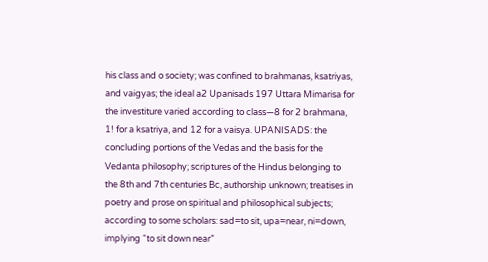his class and o society; was confined to brahmanas, ksatriyas, and vaigyas; the ideal a2 Upanisads 197 Uttara Mimarisa for the investiture varied according to class—8 for 2 brahmana, 1! for a ksatriya, and 12 for a vaisya. UPANISADS: the concluding portions of the Vedas and the basis for the Vedanta philosophy; scriptures of the Hindus belonging to the 8th and 7th centuries Bc, authorship unknown; treatises in poetry and prose on spiritual and philosophical subjects; according to some scholars: sad=to sit, upa=near, ni=down, implying “to sit down near”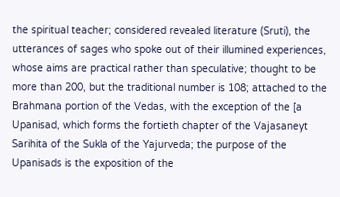the spiritual teacher; considered revealed literature (Sruti), the utterances of sages who spoke out of their illumined experiences, whose aims are practical rather than speculative; thought to be more than 200, but the traditional number is 108; attached to the Brahmana portion of the Vedas, with the exception of the [a Upanisad, which forms the fortieth chapter of the Vajasaneyt Sarihita of the Sukla of the Yajurveda; the purpose of the Upanisads is the exposition of the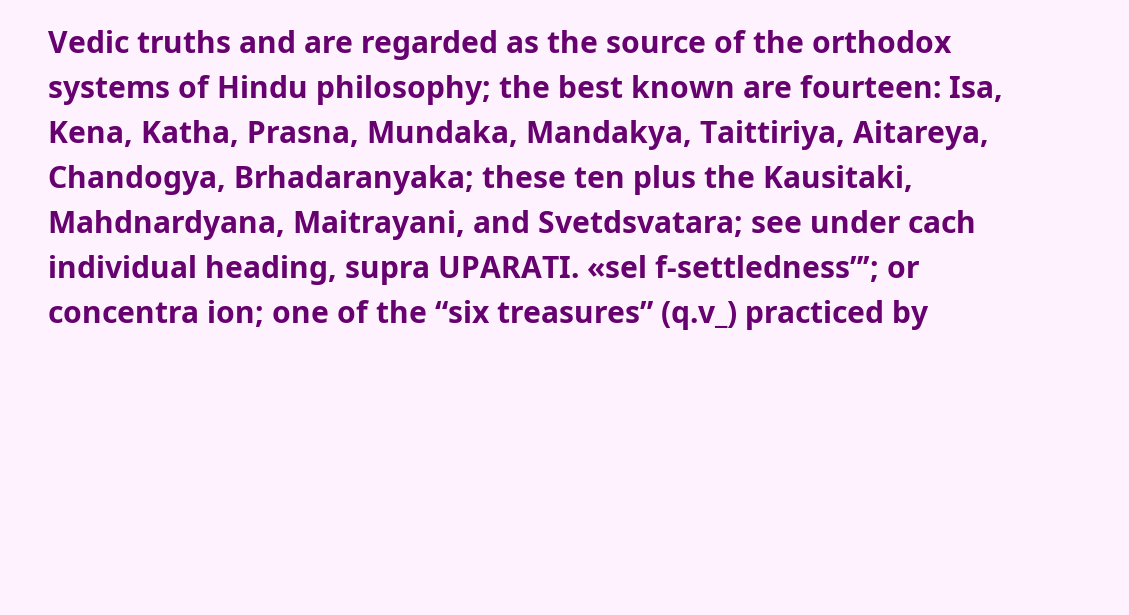Vedic truths and are regarded as the source of the orthodox systems of Hindu philosophy; the best known are fourteen: Isa, Kena, Katha, Prasna, Mundaka, Mandakya, Taittiriya, Aitareya, Chandogya, Brhadaranyaka; these ten plus the Kausitaki, Mahdnardyana, Maitrayani, and Svetdsvatara; see under cach individual heading, supra UPARATI. «sel f-settledness”’; or concentra ion; one of the “six treasures” (q.v_) practiced by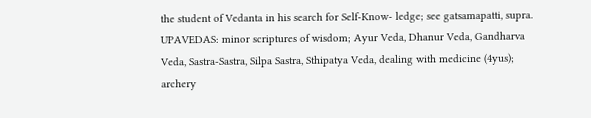the student of Vedanta in his search for Self-Know- ledge; see gatsamapatti, supra. UPAVEDAS: minor scriptures of wisdom; Ayur Veda, Dhanur Veda, Gandharva Veda, Sastra-Sastra, Silpa Sastra, Sthipatya Veda, dealing with medicine (4yus); archery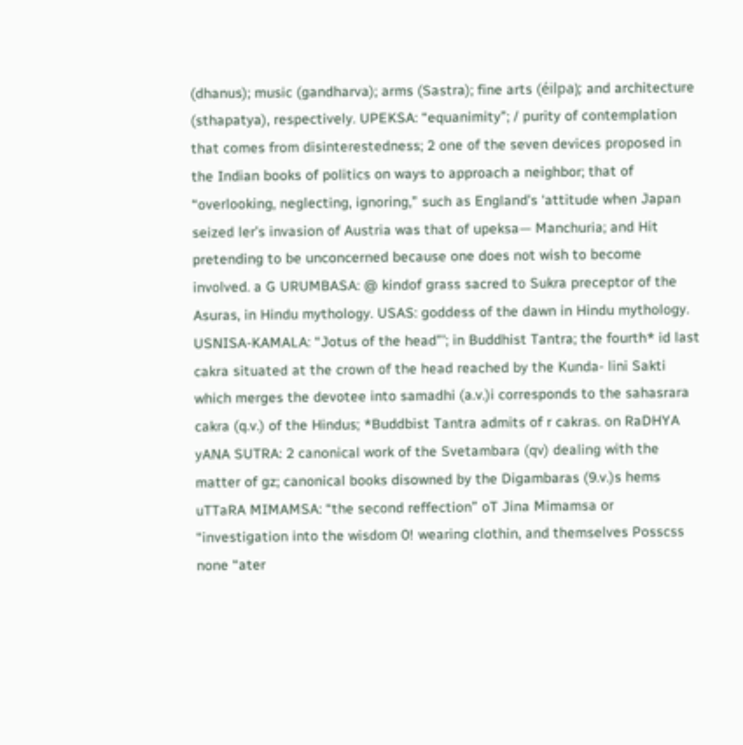(dhanus); music (gandharva); arms (Sastra); fine arts (éilpa); and architecture (sthapatya), respectively. UPEKSA: “equanimity”; / purity of contemplation that comes from disinterestedness; 2 one of the seven devices proposed in the Indian books of politics on ways to approach a neighbor; that of “overlooking, neglecting, ignoring,” such as England's ‘attitude when Japan seized ler’s invasion of Austria was that of upeksa— Manchuria; and Hit pretending to be unconcerned because one does not wish to become involved. a G URUMBASA: @ kindof grass sacred to Sukra preceptor of the Asuras, in Hindu mythology. USAS: goddess of the dawn in Hindu mythology. USNISA-KAMALA: “Jotus of the head”’; in Buddhist Tantra; the fourth* id last cakra situated at the crown of the head reached by the Kunda- lini Sakti which merges the devotee into samadhi (a.v.)i corresponds to the sahasrara cakra (q.v.) of the Hindus; *Buddbist Tantra admits of r cakras. on RaDHYA yANA SUTRA: 2 canonical work of the Svetambara (qv) dealing with the matter of gz; canonical books disowned by the Digambaras (9.v.)s hems uTTaRA MIMAMSA: “the second reffection” oT Jina Mimamsa or “investigation into the wisdom 0! wearing clothin, and themselves Posscss none “ater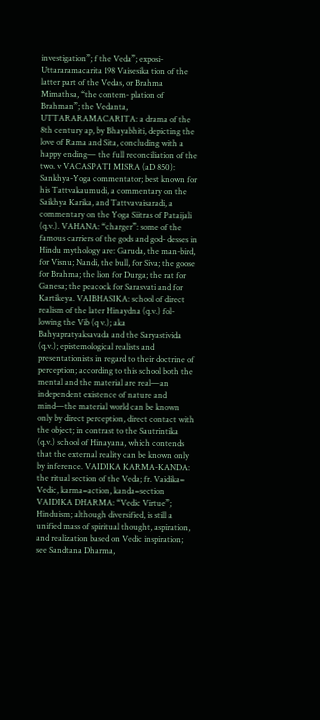investigation”; f the Veda”; exposi- Uttararamacarita 198 Vaisesika tion of the latter part of the Vedas, or Brahma Mimathsa, “the contem- plation of Brahman”; the Vedanta, UTTARARAMACARITA: a drama of the 8th century ap, by Bhayabhiti, depicting the love of Rama and Sita, concluding with a happy ending— the full reconciliation of the two. v VACASPATI MISRA (aD 850): Sankhya-Yoga commentator; best known for his Tattvakaumudi, a commentary on the Saikhya Karika, and Tattvavaisaradi, a commentary on the Yoga Siitras of Pataijali (q.v.). VAHANA: “charger”: some of the famous carriers of the gods and god- desses in Hindu mythology are: Garuda, the man-bird, for Visnu; Nandi, the bull, for Siva; the goose for Brahma; the lion for Durga; the rat for Ganesa; the peacock for Sarasvati and for Kartikeya. VAIBHASIKA: school of direct realism of the later Hinaydna (q.v.) fol- lowing the Vib (q v.); aka Bahyapratyaksavada and the Saryastivida (q.v.); epistemological realists and presentationists in regard to their doctrine of perception; according to this school both the mental and the material are real—an independent existence of nature and mind—the material world can be known only by direct perception, direct contact with the object; in contrast to the Sautrintika (q.v.) school of Hinayana, which contends that the external reality can be known only by inference. VAIDIKA KARMA-KANDA: the ritual section of the Veda; fr. Vaidika= Vedic, karma=action, kanda=section VAIDIKA DHARMA: “Vedic Virtue”; Hinduism; although diversified, is still a unified mass of spiritual thought, aspiration, and realization based on Vedic inspiration; see Sandtana Dharma,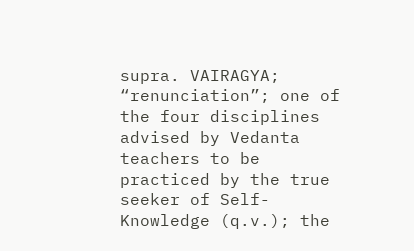supra. VAIRAGYA; “renunciation”; one of the four disciplines advised by Vedanta teachers to be practiced by the true seeker of Self-Knowledge (q.v.); the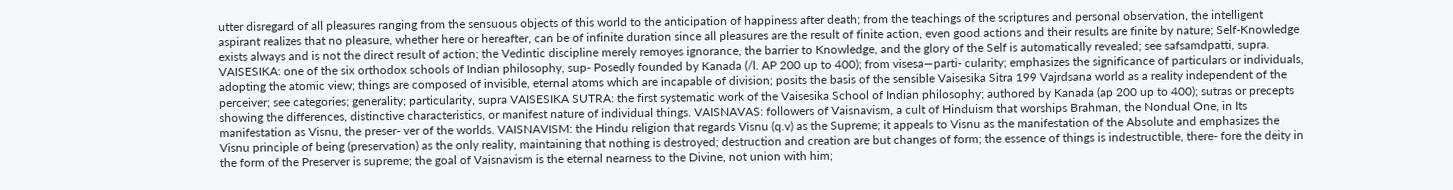utter disregard of all pleasures ranging from the sensuous objects of this world to the anticipation of happiness after death; from the teachings of the scriptures and personal observation, the intelligent aspirant realizes that no pleasure, whether here or hereafter, can be of infinite duration since all pleasures are the result of finite action, even good actions and their results are finite by nature; Self-Knowledge exists always and is not the direct result of action; the Vedintic discipline merely remoyes ignorance, the barrier to Knowledge, and the glory of the Self is automatically revealed; see safsamdpatti, supra. VAISESIKA: one of the six orthodox schools of Indian philosophy, sup- Posedly founded by Kanada (/l. AP 200 up to 400); from visesa—parti- cularity; emphasizes the significance of particulars or individuals, adopting the atomic view; things are composed of invisible, eternal atoms which are incapable of division; posits the basis of the sensible Vaisesika Sitra 199 Vajrdsana world as a reality independent of the perceiver; see categories; generality; particularity, supra VAISESIKA SUTRA: the first systematic work of the Vaisesika School of Indian philosophy; authored by Kanada (ap 200 up to 400); sutras or precepts showing the differences, distinctive characteristics, or manifest nature of individual things. VAISNAVAS: followers of Vaisnavism, a cult of Hinduism that worships Brahman, the Nondual One, in Its manifestation as Visnu, the preser- ver of the worlds. VAISNAVISM: the Hindu religion that regards Visnu (q.v) as the Supreme; it appeals to Visnu as the manifestation of the Absolute and emphasizes the Visnu principle of being (preservation) as the only reality, maintaining that nothing is destroyed; destruction and creation are but changes of form; the essence of things is indestructible, there- fore the deity in the form of the Preserver is supreme; the goal of Vaisnavism is the eternal nearness to the Divine, not union with him;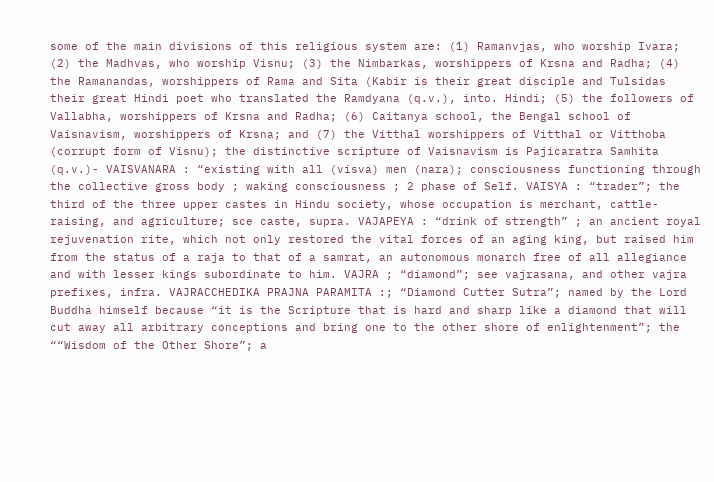some of the main divisions of this religious system are: (1) Ramanvjas, who worship Ivara; (2) the Madhvas, who worship Visnu; (3) the Nimbarkas, worshippers of Krsna and Radha; (4) the Ramanandas, worshippers of Rama and Sita (Kabir is their great disciple and Tulsidas their great Hindi poet who translated the Ramdyana (q.v.), into. Hindi; (5) the followers of Vallabha, worshippers of Krsna and Radha; (6) Caitanya school, the Bengal school of Vaisnavism, worshippers of Krsna; and (7) the Vitthal worshippers of Vitthal or Vitthoba (corrupt form of Visnu); the distinctive scripture of Vaisnavism is Pajicaratra Samhita (q.v.)- VAISVANARA : “existing with all (visva) men (nara); consciousness functioning through the collective gross body ; waking consciousness ; 2 phase of Self. VAISYA : “trader”; the third of the three upper castes in Hindu society, whose occupation is merchant, cattle-raising, and agriculture; sce caste, supra. VAJAPEYA : “drink of strength” ; an ancient royal rejuvenation rite, which not only restored the vital forces of an aging king, but raised him from the status of a raja to that of a samrat, an autonomous monarch free of all allegiance and with lesser kings subordinate to him. VAJRA ; “diamond”; see vajrasana, and other vajra prefixes, infra. VAJRACCHEDIKA PRAJNA PARAMITA :; “Diamond Cutter Sutra”; named by the Lord Buddha himself because “it is the Scripture that is hard and sharp like a diamond that will cut away all arbitrary conceptions and bring one to the other shore of enlightenment”; the ““Wisdom of the Other Shore”; a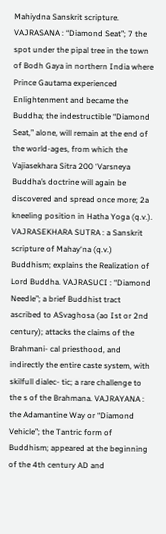Mahiydna Sanskrit scripture. VAJRASANA : “Diamond Seat”; 7 the spot under the pipal tree in the town of Bodh Gaya in northern India where Prince Gautama experienced Enlightenment and became the Buddha; the indestructible “Diamond Seat,” alone, will remain at the end of the world-ages, from which the Vajiasekhara Sitra 200 ‘Varsneya Buddha’s doctrine will again be discovered and spread once more; 2a kneeling position in Hatha Yoga (q.v.). VAJRASEKHARA SUTRA : a Sanskrit scripture of Mahay‘na (q.v.) Buddhism; explains the Realization of Lord Buddha. VAJRASUCI : “Diamond Needle”; a brief Buddhist tract ascribed to ASvaghosa (ao Ist or 2nd century); attacks the claims of the Brahmani- cal priesthood, and indirectly the entire caste system, with skilfull dialec- tic; a rare challenge to the s of the Brahmana. VAJRAYANA : the Adamantine Way or “Diamond Vehicle”; the Tantric form of Buddhism; appeared at the beginning of the 4th century AD and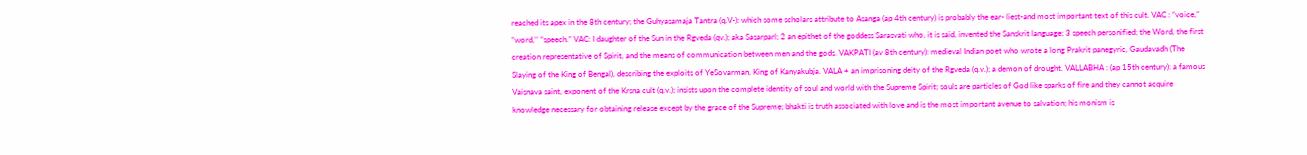reached its apex in the 8th century; the Guhyasamaja Tantra (q.V-): which some scholars attribute to Asanga (ap 4th century) is probably the ear- liest-and most important text of this cult. VAC : “voice,” “word,’’ “speech.” VAC: I daughter of the Sun in the Rgveda (qv.); aka Sasarparl; 2 an epithet of the goddess Sarasvati who, it is said, invented the Sanskrit language; 3 speech personified; the Word, the first creation representative of Spirit, and the means of communication between men and the gods. VAKPATI (av 8th century): medieval Indian poet who wrote a long Prakrit panegyric, Gaudavadh (The Slaying of the King of Bengal), describing the exploits of YeSovarman, King of Kanyakubja. VALA + an imprisoning deity of the Rgveda (q.v.); a demon of drought. VALLABHA : (ap 15th century): a famous Vaisnava saint, exponent of the Krsna cult (q.v.); insists upon the complete identity of soul and world with the Supreme Spirit; souls are particles of God like sparks of fire and they cannot acquire knowledge necessary for obtaining release except by the grace of the Supreme; bhakti is truth associated with love and is the most important avenue to salvation; his monism is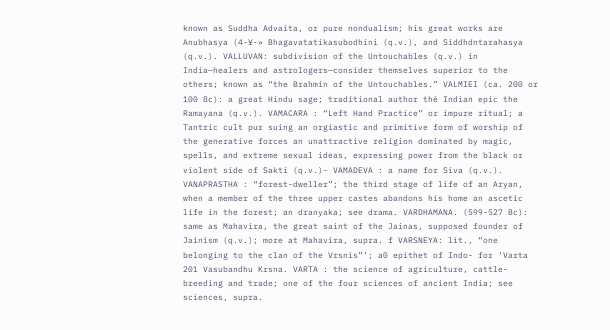known as Suddha Advaita, or pure nondualism; his great works are Anubhasya (4-¥-» Bhagavatatikasubodhini (q.v.), and Siddhdntarahasya (q.v.). VALLUVAN: subdivision of the Untouchables (q.v.) in India—healers and astrologers—consider themselves superior to the others; known as “the Brahmin of the Untouchables.” VALMIEI (ca. 200 or 100 8c): a great Hindu sage; traditional author thé Indian epic the Ramayana (q.v.). VAMACARA : “Left Hand Practice” or impure ritual; a Tantric cult pur suing an orgiastic and primitive form of worship of the generative forces an unattractive religion dominated by magic, spells, and extreme sexual ideas, expressing power from the black or violent side of Sakti (q.v.)- VAMADEVA : a name for Siva (q.v.). VANAPRASTHA : “forest-dweller”; the third stage of life of an Aryan, when a member of the three upper castes abandons his home an ascetic life in the forest; an dranyaka; see drama. VARDHAMANA. (599-527 Bc): same as Mahavira, the great saint of the Jainas, supposed founder of Jainism (q.v.); more at Mahavira, supra. f VARSNEYA: lit., “one belonging to the clan of the Vrsnis”’; a0 epithet of Indo- for ‘Varta 201 Vasubandhu Krsna. VARTA : the science of agriculture, cattle-breeding and trade; one of the four sciences of ancient India; see sciences, supra.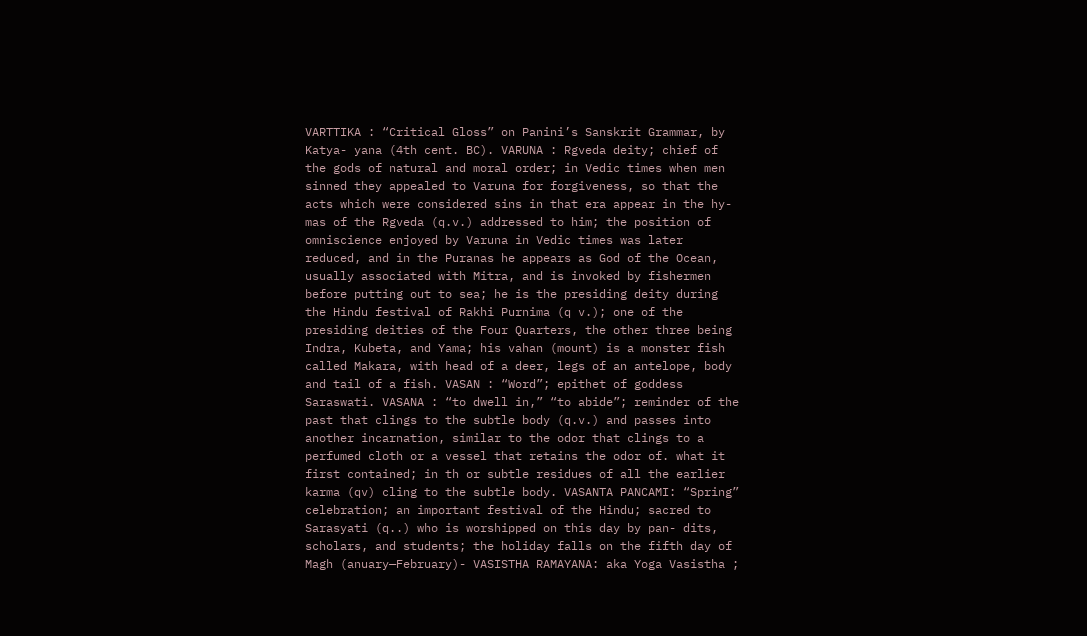VARTTIKA : “Critical Gloss” on Panini’s Sanskrit Grammar, by Katya- yana (4th cent. BC). VARUNA : Rgveda deity; chief of the gods of natural and moral order; in Vedic times when men sinned they appealed to Varuna for forgiveness, so that the acts which were considered sins in that era appear in the hy- mas of the Rgveda (q.v.) addressed to him; the position of omniscience enjoyed by Varuna in Vedic times was later reduced, and in the Puranas he appears as God of the Ocean, usually associated with Mitra, and is invoked by fishermen before putting out to sea; he is the presiding deity during the Hindu festival of Rakhi Purnima (q v.); one of the presiding deities of the Four Quarters, the other three being Indra, Kubeta, and Yama; his vahan (mount) is a monster fish called Makara, with head of a deer, legs of an antelope, body and tail of a fish. VASAN : “Word”; epithet of goddess Saraswati. VASANA : “to dwell in,” “to abide”; reminder of the past that clings to the subtle body (q.v.) and passes into another incarnation, similar to the odor that clings to a perfumed cloth or a vessel that retains the odor of. what it first contained; in th or subtle residues of all the earlier karma (qv) cling to the subtle body. VASANTA PANCAMI: “Spring” celebration; an important festival of the Hindu; sacred to Sarasyati (q..) who is worshipped on this day by pan- dits, scholars, and students; the holiday falls on the fifth day of Magh (anuary—February)- VASISTHA RAMAYANA: aka Yoga Vasistha ;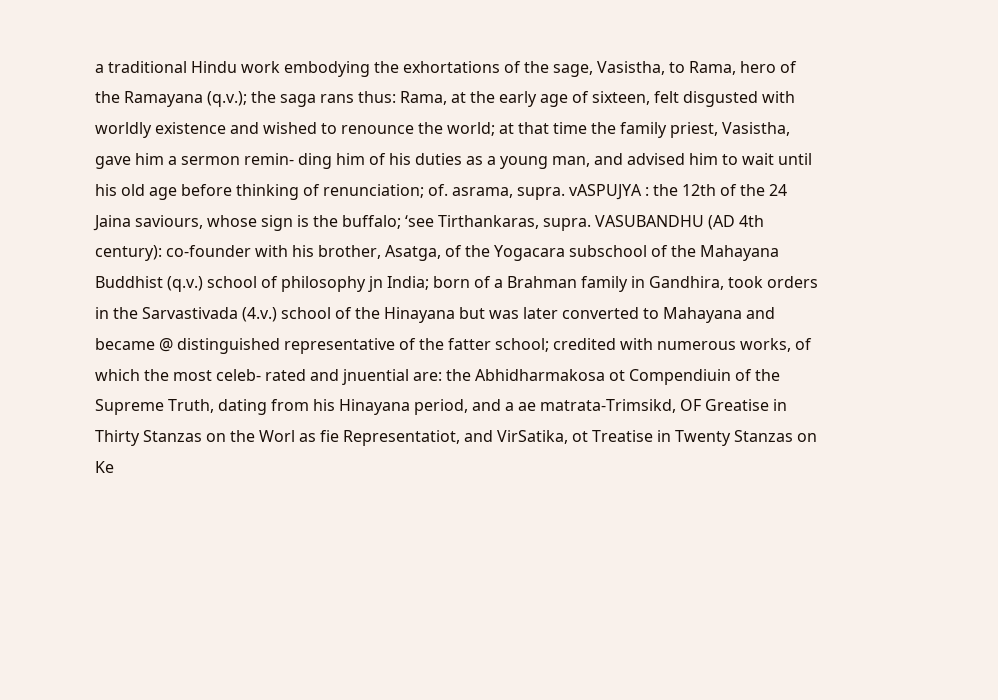a traditional Hindu work embodying the exhortations of the sage, Vasistha, to Rama, hero of the Ramayana (q.v.); the saga rans thus: Rama, at the early age of sixteen, felt disgusted with worldly existence and wished to renounce the world; at that time the family priest, Vasistha, gave him a sermon remin- ding him of his duties as a young man, and advised him to wait until his old age before thinking of renunciation; of. asrama, supra. vASPUJYA : the 12th of the 24 Jaina saviours, whose sign is the buffalo; ‘see Tirthankaras, supra. VASUBANDHU (AD 4th century): co-founder with his brother, Asatga, of the Yogacara subschool of the Mahayana Buddhist (q.v.) school of philosophy jn India; born of a Brahman family in Gandhira, took orders in the Sarvastivada (4.v.) school of the Hinayana but was later converted to Mahayana and became @ distinguished representative of the fatter school; credited with numerous works, of which the most celeb- rated and jnuential are: the Abhidharmakosa ot Compendiuin of the Supreme Truth, dating from his Hinayana period, and a ae matrata-Trimsikd, OF Greatise in Thirty Stanzas on the Worl as fie Representatiot, and VirSatika, ot Treatise in Twenty Stanzas on Ke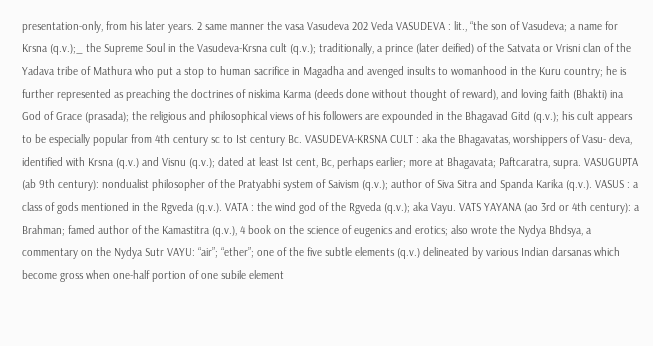presentation-only, from his later years. 2 same manner the vasa Vasudeva 202 Veda VASUDEVA : lit., “the son of Vasudeva; a name for Krsna (q.v.);_ the Supreme Soul in the Vasudeva-Krsna cult (q.v.); traditionally, a prince (later deified) of the Satvata or Vrisni clan of the Yadava tribe of Mathura who put a stop to human sacrifice in Magadha and avenged insults to womanhood in the Kuru country; he is further represented as preaching the doctrines of niskima Karma (deeds done without thought of reward), and loving faith (Bhakti) ina God of Grace (prasada); the religious and philosophical views of his followers are expounded in the Bhagavad Gitd (q.v.); his cult appears to be especially popular from 4th century sc to Ist century Bc. VASUDEVA-KRSNA CULT : aka the Bhagavatas, worshippers of Vasu- deva, identified with Krsna (q.v.) and Visnu (q.v.); dated at least Ist cent, Bc, perhaps earlier; more at Bhagavata; Paftcaratra, supra. VASUGUPTA (ab 9th century): nondualist philosopher of the Pratyabhi system of Saivism (q.v.); author of Siva Sitra and Spanda Karika (q.v.). VASUS : a class of gods mentioned in the Rgveda (q.v.). VATA : the wind god of the Rgveda (q.v.); aka Vayu. VATS YAYANA (ao 3rd or 4th century): a Brahman; famed author of the Kamastitra (q.v.), 4 book on the science of eugenics and erotics; also wrote the Nydya Bhdsya, a commentary on the Nydya Sutr VAYU: “air”; “ether”; one of the five subtle elements (q.v.) delineated by various Indian darsanas which become gross when one-half portion of one subile element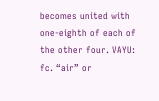becomes united with one-eighth of each of the other four. VAYU: fc. “air” or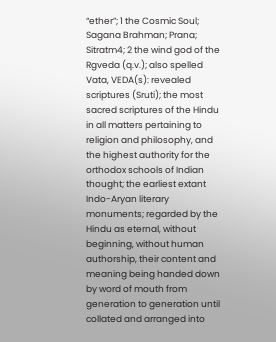“ether”; 1 the Cosmic Soul; Sagana Brahman; Prana; Sitratm4; 2 the wind god of the Rgveda (q.v.); also spelled Vata, VEDA(s): revealed scriptures (Sruti); the most sacred scriptures of the Hindu in all matters pertaining to religion and philosophy, and the highest authority for the orthodox schools of Indian thought; the earliest extant Indo-Aryan literary monuments; regarded by the Hindu as eternal, without beginning, without human authorship, their content and meaning being handed down by word of mouth from generation to generation until collated and arranged into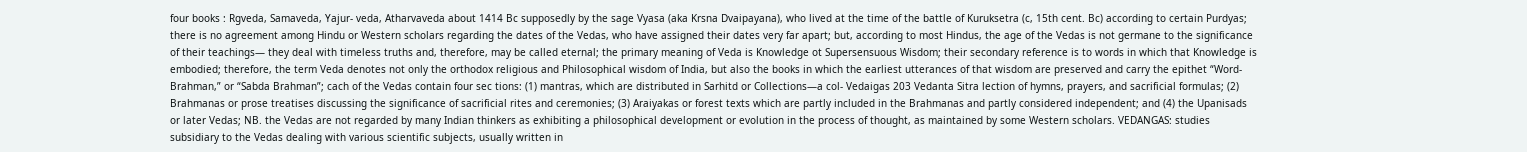four books : Rgveda, Samaveda, Yajur- veda, Atharvaveda about 1414 Bc supposedly by the sage Vyasa (aka Krsna Dvaipayana), who lived at the time of the battle of Kuruksetra (c, 15th cent. Bc) according to certain Purdyas; there is no agreement among Hindu or Western scholars regarding the dates of the Vedas, who have assigned their dates very far apart; but, according to most Hindus, the age of the Vedas is not germane to the significance of their teachings— they deal with timeless truths and, therefore, may be called eternal; the primary meaning of Veda is Knowledge ot Supersensuous Wisdom; their secondary reference is to words in which that Knowledge is embodied; therefore, the term Veda denotes not only the orthodox religious and Philosophical wisdom of India, but also the books in which the earliest utterances of that wisdom are preserved and carry the epithet “Word- Brahman,” or “Sabda Brahman”; cach of the Vedas contain four sec tions: (1) mantras, which are distributed in Sarhitd or Collections—a col- Vedaigas 203 Vedanta Sitra lection of hymns, prayers, and sacrificial formulas; (2) Brahmanas or prose treatises discussing the significance of sacrificial rites and ceremonies; (3) Araiyakas or forest texts which are partly included in the Brahmanas and partly considered independent; and (4) the Upanisads or later Vedas; NB. the Vedas are not regarded by many Indian thinkers as exhibiting a philosophical development or evolution in the process of thought, as maintained by some Western scholars. VEDANGAS: studies subsidiary to the Vedas dealing with various scientific subjects, usually written in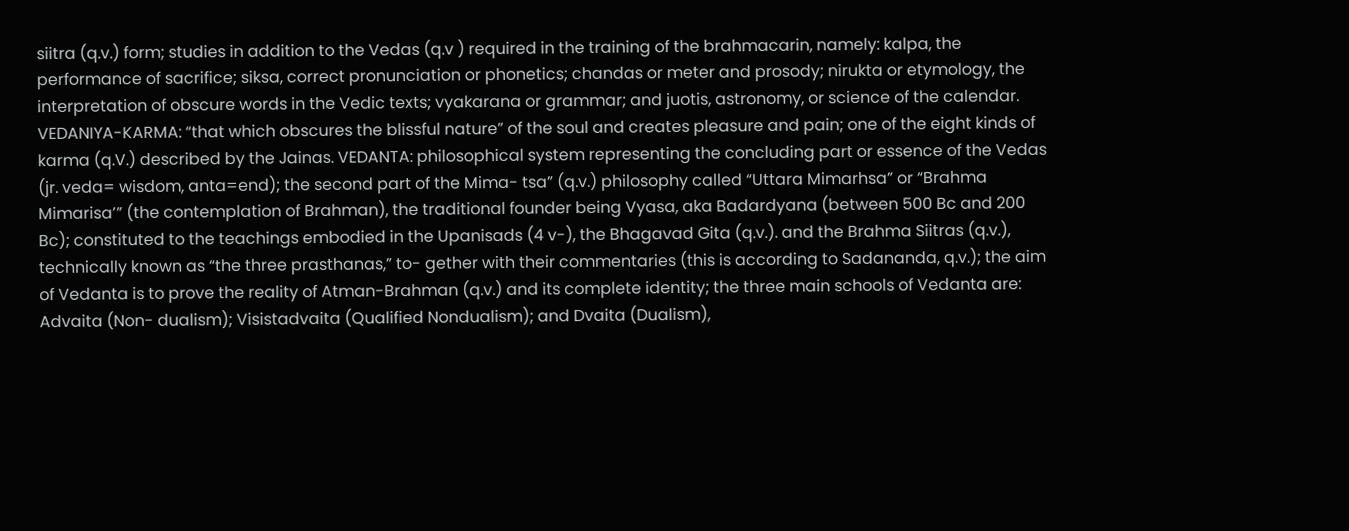siitra (q.v.) form; studies in addition to the Vedas (q.v ) required in the training of the brahmacarin, namely: kalpa, the performance of sacrifice; siksa, correct pronunciation or phonetics; chandas or meter and prosody; nirukta or etymology, the interpretation of obscure words in the Vedic texts; vyakarana or grammar; and juotis, astronomy, or science of the calendar. VEDANIYA-KARMA: “that which obscures the blissful nature” of the soul and creates pleasure and pain; one of the eight kinds of karma (q.V.) described by the Jainas. VEDANTA: philosophical system representing the concluding part or essence of the Vedas (jr. veda= wisdom, anta=end); the second part of the Mima- tsa” (q.v.) philosophy called “Uttara Mimarhsa” or “Brahma Mimarisa’” (the contemplation of Brahman), the traditional founder being Vyasa, aka Badardyana (between 500 Bc and 200 Bc); constituted to the teachings embodied in the Upanisads (4 v-), the Bhagavad Gita (q.v.). and the Brahma Siitras (q.v.), technically known as “the three prasthanas,” to- gether with their commentaries (this is according to Sadananda, q.v.); the aim of Vedanta is to prove the reality of Atman-Brahman (q.v.) and its complete identity; the three main schools of Vedanta are: Advaita (Non- dualism); Visistadvaita (Qualified Nondualism); and Dvaita (Dualism),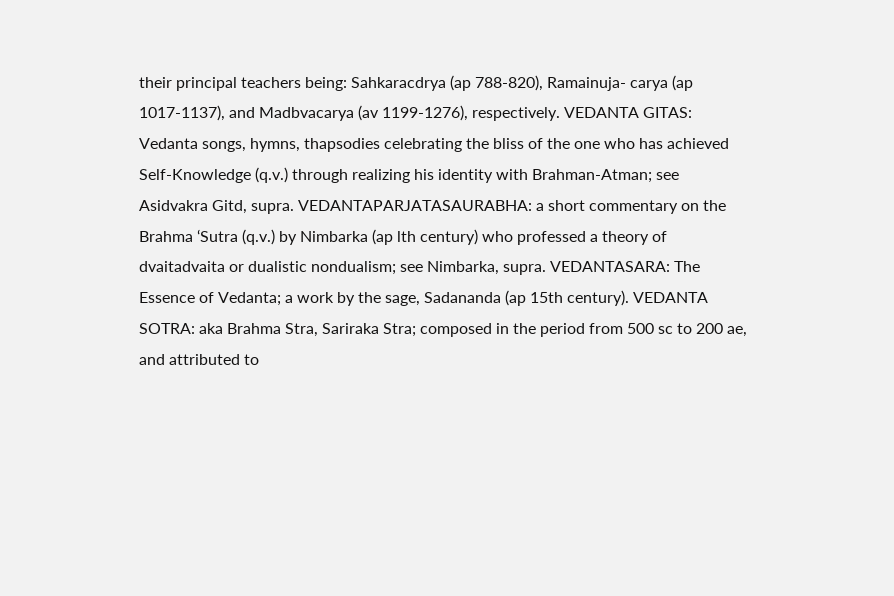their principal teachers being: Sahkaracdrya (ap 788-820), Ramainuja- carya (ap 1017-1137), and Madbvacarya (av 1199-1276), respectively. VEDANTA GITAS: Vedanta songs, hymns, thapsodies celebrating the bliss of the one who has achieved Self-Knowledge (q.v.) through realizing his identity with Brahman-Atman; see Asidvakra Gitd, supra. VEDANTAPARJATASAURABHA: a short commentary on the Brahma ‘Sutra (q.v.) by Nimbarka (ap lth century) who professed a theory of dvaitadvaita or dualistic nondualism; see Nimbarka, supra. VEDANTASARA: The Essence of Vedanta; a work by the sage, Sadananda (ap 15th century). VEDANTA SOTRA: aka Brahma Stra, Sariraka Stra; composed in the period from 500 sc to 200 ae, and attributed to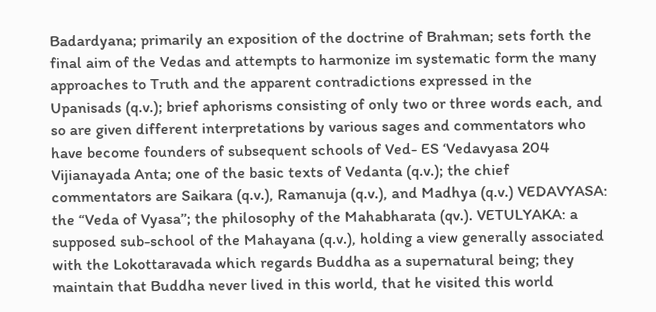Badardyana; primarily an exposition of the doctrine of Brahman; sets forth the final aim of the Vedas and attempts to harmonize im systematic form the many approaches to Truth and the apparent contradictions expressed in the Upanisads (q.v.); brief aphorisms consisting of only two or three words each, and so are given different interpretations by various sages and commentators who have become founders of subsequent schools of Ved- ES ‘Vedavyasa 204 Vijianayada Anta; one of the basic texts of Vedanta (q.v.); the chief commentators are Saikara (q.v.), Ramanuja (q.v.), and Madhya (q.v.) VEDAVYASA: the “Veda of Vyasa’’; the philosophy of the Mahabharata (qv.). VETULYAKA: a supposed sub-school of the Mahayana (q.v.), holding a view generally associated with the Lokottaravada which regards Buddha as a supernatural being; they maintain that Buddha never lived in this world, that he visited this world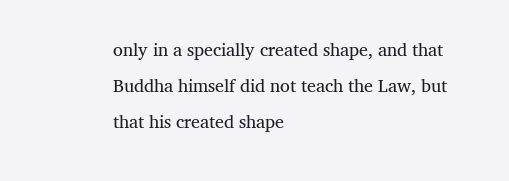only in a specially created shape, and that Buddha himself did not teach the Law, but that his created shape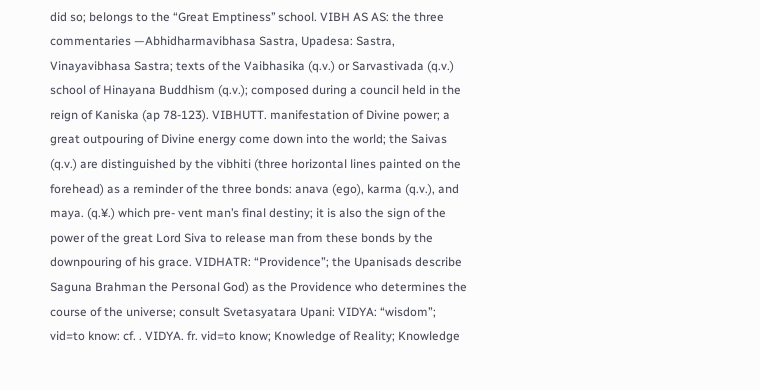did so; belongs to the “Great Emptiness’’ school. VIBH AS AS: the three commentaries —Abhidharmavibhasa Sastra, Upadesa: Sastra, Vinayavibhasa Sastra; texts of the Vaibhasika (q.v.) or Sarvastivada (q.v.) school of Hinayana Buddhism (q.v.); composed during a council held in the reign of Kaniska (ap 78-123). VIBHUTT. manifestation of Divine power; a great outpouring of Divine energy come down into the world; the Saivas (q.v.) are distinguished by the vibhiti (three horizontal lines painted on the forehead) as a reminder of the three bonds: anava (ego), karma (q.v.), and maya. (q.¥.) which pre- vent man’s final destiny; it is also the sign of the power of the great Lord Siva to release man from these bonds by the downpouring of his grace. VIDHATR: “Providence”; the Upanisads describe Saguna Brahman the Personal God) as the Providence who determines the course of the universe; consult Svetasyatara Upani: VIDYA: “wisdom”; vid=to know: cf. . VIDYA. fr. vid=to know; Knowledge of Reality; Knowledge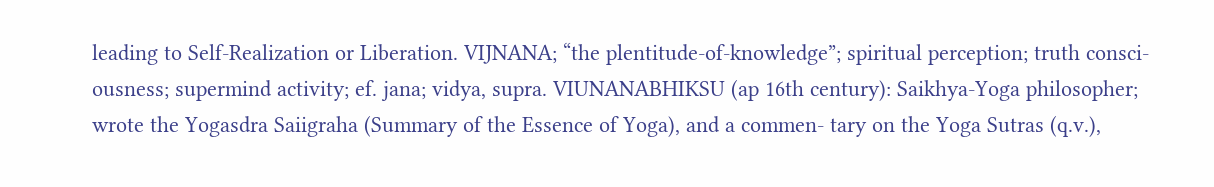leading to Self-Realization or Liberation. VIJNANA; “the plentitude-of-knowledge”; spiritual perception; truth consci- ousness; supermind activity; ef. jana; vidya, supra. VIUNANABHIKSU (ap 16th century): Saikhya-Yoga philosopher; wrote the Yogasdra Saiigraha (Summary of the Essence of Yoga), and a commen- tary on the Yoga Sutras (q.v.),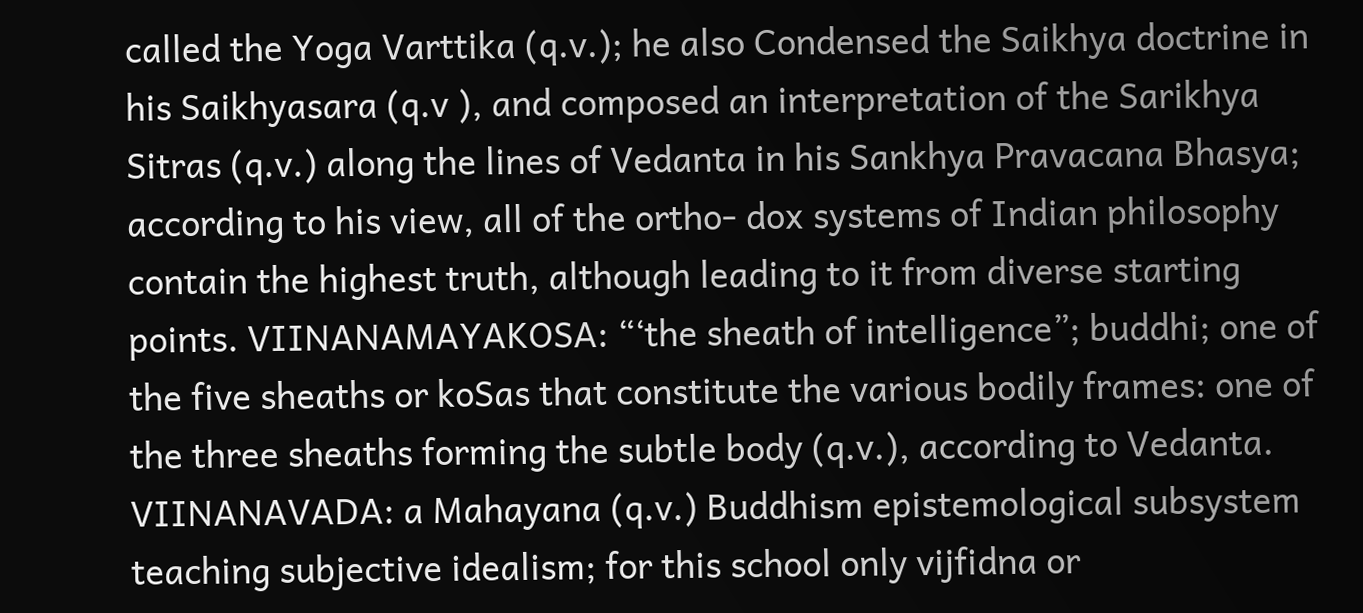called the Yoga Varttika (q.v.); he also Condensed the Saikhya doctrine in his Saikhyasara (q.v ), and composed an interpretation of the Sarikhya Sitras (q.v.) along the lines of Vedanta in his Sankhya Pravacana Bhasya; according to his view, all of the ortho- dox systems of Indian philosophy contain the highest truth, although leading to it from diverse starting points. VIINANAMAYAKOSA: “‘the sheath of intelligence”; buddhi; one of the five sheaths or koSas that constitute the various bodily frames: one of the three sheaths forming the subtle body (q.v.), according to Vedanta. VIINANAVADA: a Mahayana (q.v.) Buddhism epistemological subsystem teaching subjective idealism; for this school only vijfidna or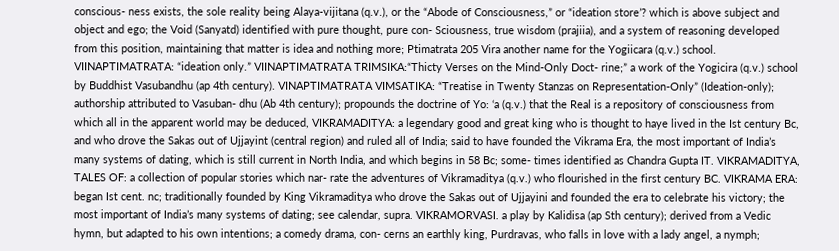conscious- ness exists, the sole reality being Alaya-vijitana (q.v.), or the “Abode of Consciousness,” or “ideation store’? which is above subject and object and ego; the Void (Sanyatd) identified with pure thought, pure con- Sciousness, true wisdom (prajiia), and a system of reasoning developed from this position, maintaining that matter is idea and nothing more; Ptimatrata 205 Vira another name for the Yogiicara (q.v.) school. VIINAPTIMATRATA: “ideation only.” VIINAPTIMATRATA TRIMSIKA:“Thicty Verses on the Mind-Only Doct- rine;” a work of the Yogicira (q.v.) school by Buddhist Vasubandhu (ap 4th century). VINAPTIMATRATA VIMSATIKA: “Treatise in Twenty Stanzas on Representation-Only” (Ideation-only); authorship attributed to Vasuban- dhu (Ab 4th century); propounds the doctrine of Yo: ‘a (q.v.) that the Real is a repository of consciousness from which all in the apparent world may be deduced, VIKRAMADITYA: a legendary good and great king who is thought to haye lived in the Ist century Bc, and who drove the Sakas out of Ujjayint (central region) and ruled all of India; said to have founded the Vikrama Era, the most important of India’s many systems of dating, which is still current in North India, and which begins in 58 Bc; some- times identified as Chandra Gupta IT. VIKRAMADITYA, TALES OF: a collection of popular stories which nar- rate the adventures of Vikramaditya (q.v.) who flourished in the first century BC. VIKRAMA ERA: began Ist cent. nc; traditionally founded by King Vikramaditya who drove the Sakas out of Ujjayini and founded the era to celebrate his victory; the most important of India’s many systems of dating; see calendar, supra. VIKRAMORVASI. a play by Kalidisa (ap Sth century); derived from a Vedic hymn, but adapted to his own intentions; a comedy drama, con- cerns an earthly king, Purdravas, who falls in love with a lady angel, a nymph;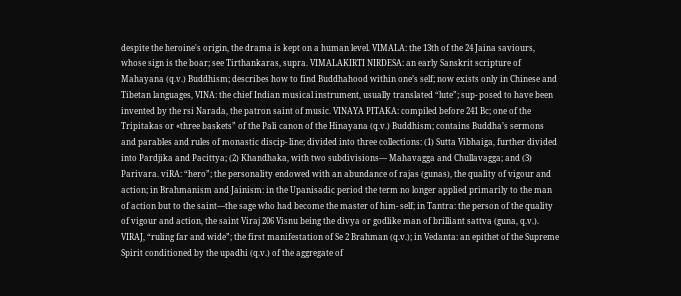despite the heroine's origin, the drama is kept on a human level. VIMALA: the 13th of the 24 Jaina saviours, whose sign is the boar; see Tirthankaras, supra. VIMALAKIRTI NIRDESA: an early Sanskrit scripture of Mahayana (q.v.) Buddhism; describes how to find Buddhahood within one’s self; now exists only in Chinese and Tibetan languages, VINA: the chief Indian musical instrument, usually translated “lute”; sup- posed to have been invented by the rsi Narada, the patron saint of music. VINAYA PITAKA: compiled before 241 Bc; one of the Tripitakas or «three baskets” of the Pali canon of the Hinayana (q.v.) Buddhism; contains Buddha’s sermons and parables and rules of monastic discip- line; divided into three collections: (1) Sutta Vibhaiga, further divided into Pardjika and Pacittya; (2) Khandhaka, with two subdivisions— Mahavagga and Chullavagga; and (3) Parivara. viRA: “hero”; the personality endowed with an abundance of rajas (gunas), the quality of vigour and action; in Brahmanism and Jainism: in the Upanisadic period the term no longer applied primarily to the man of action but to the saint—the sage who had become the master of him- self; in Tantra: the person of the quality of vigour and action, the saint Viraj 206 Visnu being the divya or godlike man of brilliant sattva (guna, q.v.). VIRAJ, “ruling far and wide”; the first manifestation of Se 2 Brahman (q.v.); in Vedanta: an epithet of the Supreme Spirit conditioned by the upadhi (q.v.) of the aggregate of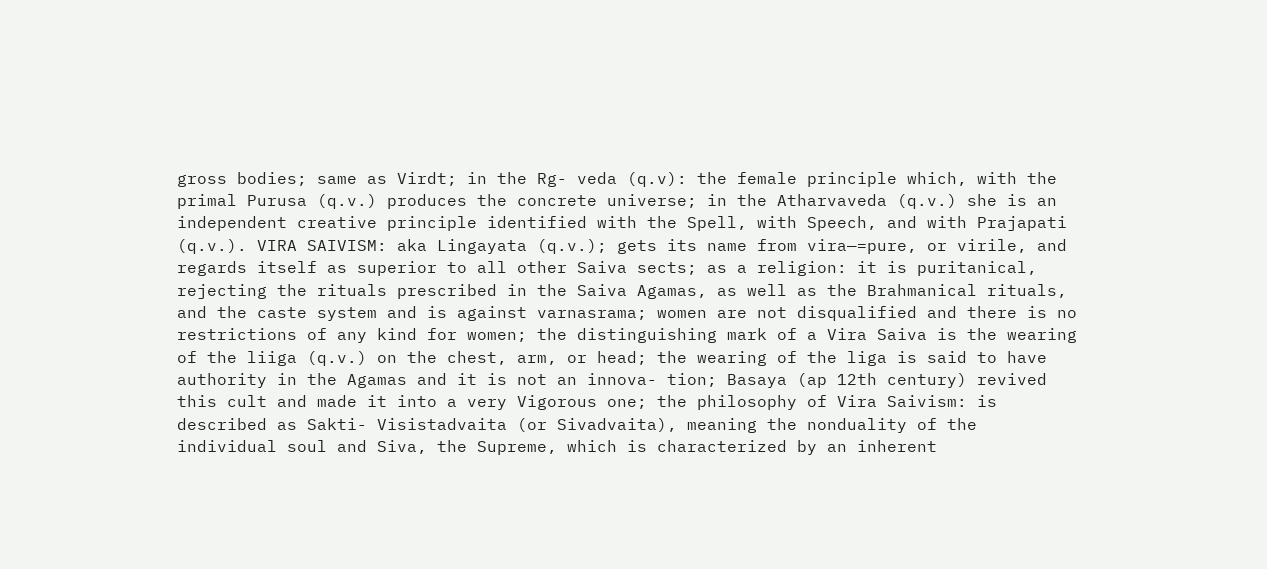gross bodies; same as Virdt; in the Rg- veda (q.v): the female principle which, with the primal Purusa (q.v.) produces the concrete universe; in the Atharvaveda (q.v.) she is an independent creative principle identified with the Spell, with Speech, and with Prajapati (q.v.). VIRA SAIVISM: aka Lingayata (q.v.); gets its name from vira—=pure, or virile, and regards itself as superior to all other Saiva sects; as a religion: it is puritanical, rejecting the rituals prescribed in the Saiva Agamas, as well as the Brahmanical rituals, and the caste system and is against varnasrama; women are not disqualified and there is no restrictions of any kind for women; the distinguishing mark of a Vira Saiva is the wearing of the liiga (q.v.) on the chest, arm, or head; the wearing of the liga is said to have authority in the Agamas and it is not an innova- tion; Basaya (ap 12th century) revived this cult and made it into a very Vigorous one; the philosophy of Vira Saivism: is described as Sakti- Visistadvaita (or Sivadvaita), meaning the nonduality of the individual soul and Siva, the Supreme, which is characterized by an inherent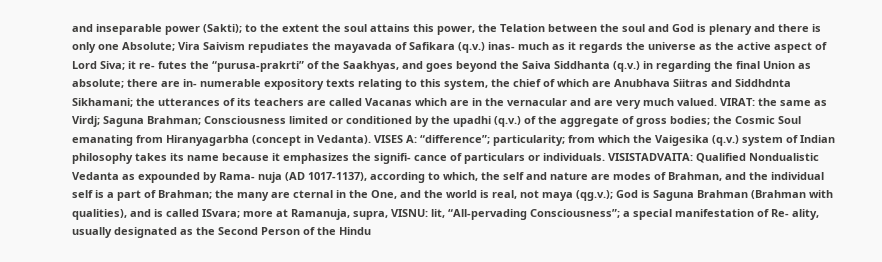and inseparable power (Sakti); to the extent the soul attains this power, the Telation between the soul and God is plenary and there is only one Absolute; Vira Saivism repudiates the mayavada of Safikara (q.v.) inas- much as it regards the universe as the active aspect of Lord Siva; it re- futes the “purusa-prakrti” of the Saakhyas, and goes beyond the Saiva Siddhanta (q.v.) in regarding the final Union as absolute; there are in- numerable expository texts relating to this system, the chief of which are Anubhava Siitras and Siddhdnta Sikhamani; the utterances of its teachers are called Vacanas which are in the vernacular and are very much valued. VIRAT: the same as Virdj; Saguna Brahman; Consciousness limited or conditioned by the upadhi (q.v.) of the aggregate of gross bodies; the Cosmic Soul emanating from Hiranyagarbha (concept in Vedanta). VISES A: “difference”; particularity; from which the Vaigesika (q.v.) system of Indian philosophy takes its name because it emphasizes the signifi- cance of particulars or individuals. VISISTADVAITA: Qualified Nondualistic Vedanta as expounded by Rama- nuja (AD 1017-1137), according to which, the self and nature are modes of Brahman, and the individual self is a part of Brahman; the many are cternal in the One, and the world is real, not maya (qg.v.); God is Saguna Brahman (Brahman with qualities), and is called ISvara; more at Ramanuja, supra, VISNU: lit, “All-pervading Consciousness”; a special manifestation of Re- ality, usually designated as the Second Person of the Hindu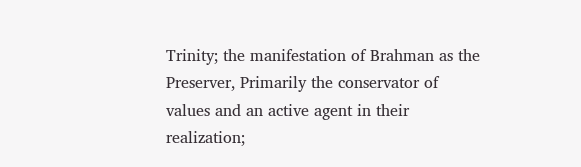Trinity; the manifestation of Brahman as the Preserver, Primarily the conservator of values and an active agent in their realization;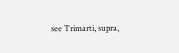see Trimarti, supra,